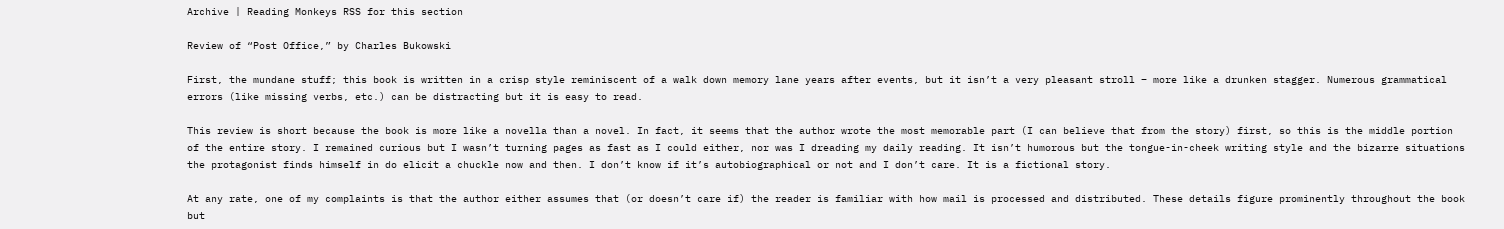Archive | Reading Monkeys RSS for this section

Review of “Post Office,” by Charles Bukowski

First, the mundane stuff; this book is written in a crisp style reminiscent of a walk down memory lane years after events, but it isn’t a very pleasant stroll – more like a drunken stagger. Numerous grammatical errors (like missing verbs, etc.) can be distracting but it is easy to read.

This review is short because the book is more like a novella than a novel. In fact, it seems that the author wrote the most memorable part (I can believe that from the story) first, so this is the middle portion of the entire story. I remained curious but I wasn’t turning pages as fast as I could either, nor was I dreading my daily reading. It isn’t humorous but the tongue-in-cheek writing style and the bizarre situations the protagonist finds himself in do elicit a chuckle now and then. I don’t know if it’s autobiographical or not and I don’t care. It is a fictional story.

At any rate, one of my complaints is that the author either assumes that (or doesn’t care if) the reader is familiar with how mail is processed and distributed. These details figure prominently throughout the book but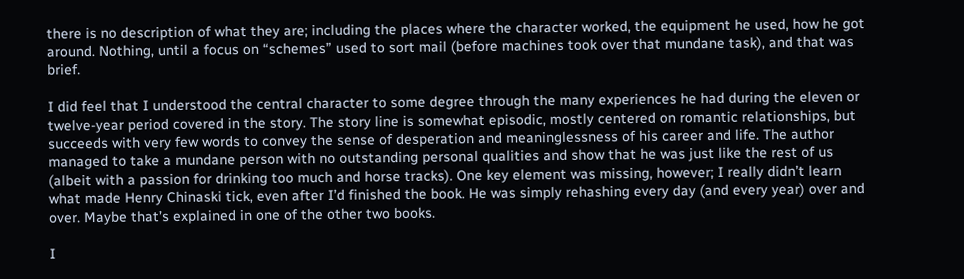there is no description of what they are; including the places where the character worked, the equipment he used, how he got around. Nothing, until a focus on “schemes” used to sort mail (before machines took over that mundane task), and that was brief.

I did feel that I understood the central character to some degree through the many experiences he had during the eleven or twelve-year period covered in the story. The story line is somewhat episodic, mostly centered on romantic relationships, but succeeds with very few words to convey the sense of desperation and meaninglessness of his career and life. The author managed to take a mundane person with no outstanding personal qualities and show that he was just like the rest of us (albeit with a passion for drinking too much and horse tracks). One key element was missing, however; I really didn’t learn what made Henry Chinaski tick, even after I’d finished the book. He was simply rehashing every day (and every year) over and over. Maybe that’s explained in one of the other two books.

I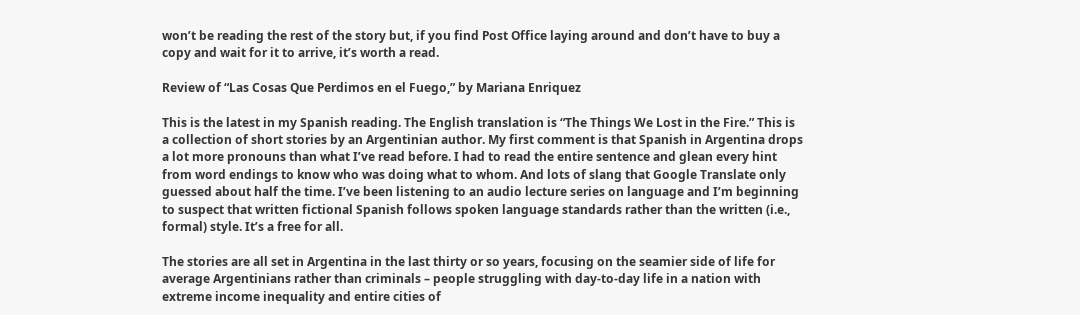won’t be reading the rest of the story but, if you find Post Office laying around and don’t have to buy a copy and wait for it to arrive, it’s worth a read.

Review of “Las Cosas Que Perdimos en el Fuego,” by Mariana Enriquez

This is the latest in my Spanish reading. The English translation is “The Things We Lost in the Fire.” This is a collection of short stories by an Argentinian author. My first comment is that Spanish in Argentina drops a lot more pronouns than what I’ve read before. I had to read the entire sentence and glean every hint from word endings to know who was doing what to whom. And lots of slang that Google Translate only guessed about half the time. I’ve been listening to an audio lecture series on language and I’m beginning to suspect that written fictional Spanish follows spoken language standards rather than the written (i.e., formal) style. It’s a free for all.

The stories are all set in Argentina in the last thirty or so years, focusing on the seamier side of life for average Argentinians rather than criminals – people struggling with day-to-day life in a nation with extreme income inequality and entire cities of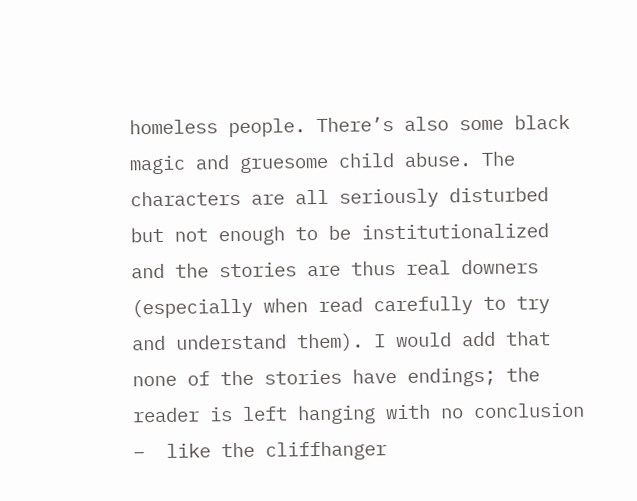homeless people. There’s also some black magic and gruesome child abuse. The characters are all seriously disturbed but not enough to be institutionalized and the stories are thus real downers (especially when read carefully to try and understand them). I would add that none of the stories have endings; the reader is left hanging with no conclusion –  like the cliffhanger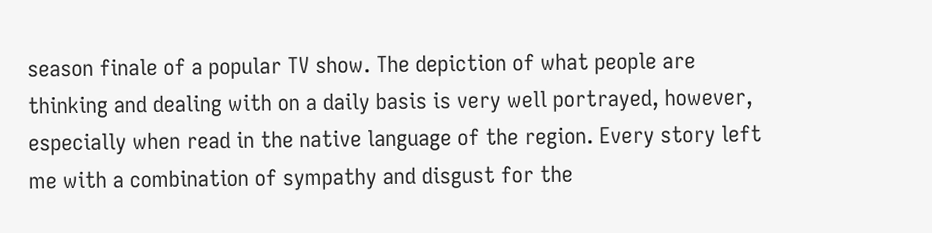season finale of a popular TV show. The depiction of what people are thinking and dealing with on a daily basis is very well portrayed, however, especially when read in the native language of the region. Every story left me with a combination of sympathy and disgust for the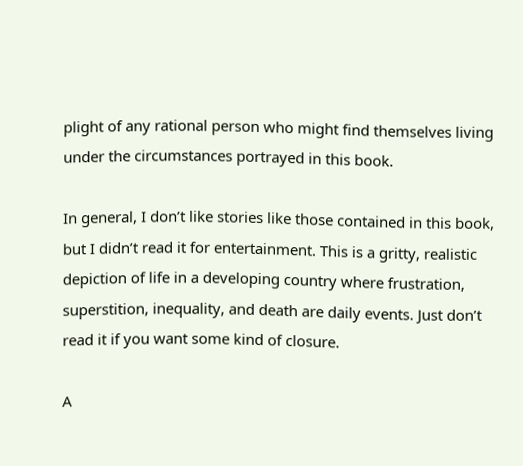plight of any rational person who might find themselves living under the circumstances portrayed in this book.

In general, I don’t like stories like those contained in this book, but I didn’t read it for entertainment. This is a gritty, realistic depiction of life in a developing country where frustration, superstition, inequality, and death are daily events. Just don’t read it if you want some kind of closure.

A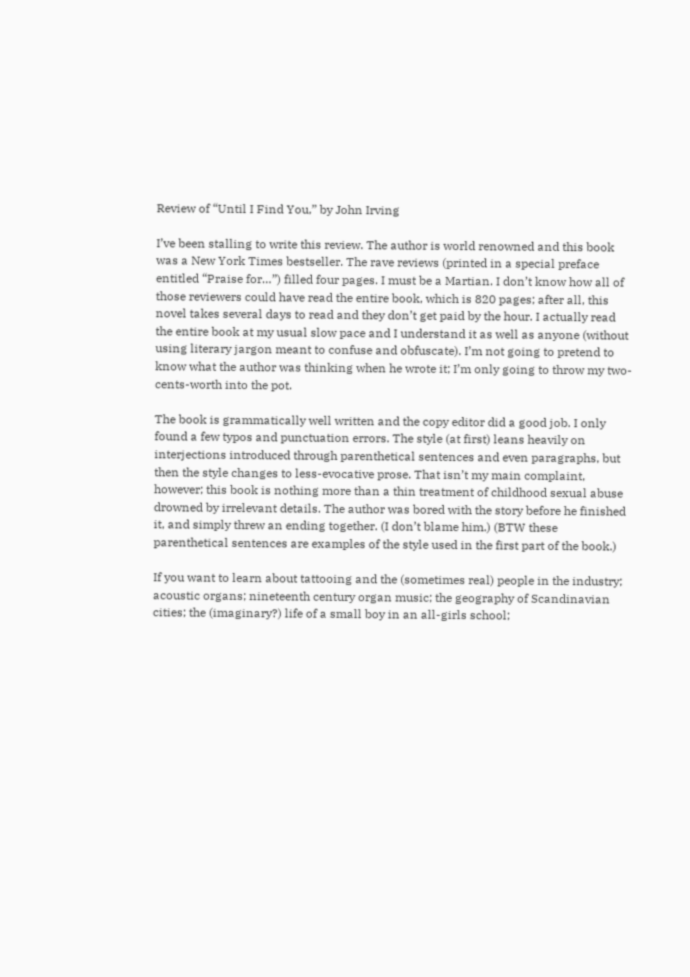Review of “Until I Find You,” by John Irving

I’ve been stalling to write this review. The author is world renowned and this book was a New York Times bestseller. The rave reviews (printed in a special preface entitled “Praise for…”) filled four pages. I must be a Martian. I don’t know how all of those reviewers could have read the entire book, which is 820 pages; after all, this novel takes several days to read and they don’t get paid by the hour. I actually read the entire book at my usual slow pace and I understand it as well as anyone (without using literary jargon meant to confuse and obfuscate). I’m not going to pretend to know what the author was thinking when he wrote it; I’m only going to throw my two-cents-worth into the pot.

The book is grammatically well written and the copy editor did a good job. I only found a few typos and punctuation errors. The style (at first) leans heavily on interjections introduced through parenthetical sentences and even paragraphs, but then the style changes to less-evocative prose. That isn’t my main complaint, however; this book is nothing more than a thin treatment of childhood sexual abuse drowned by irrelevant details. The author was bored with the story before he finished it, and simply threw an ending together. (I don’t blame him.) (BTW these parenthetical sentences are examples of the style used in the first part of the book.)

If you want to learn about tattooing and the (sometimes real) people in the industry; acoustic organs; nineteenth century organ music; the geography of Scandinavian cities; the (imaginary?) life of a small boy in an all-girls school;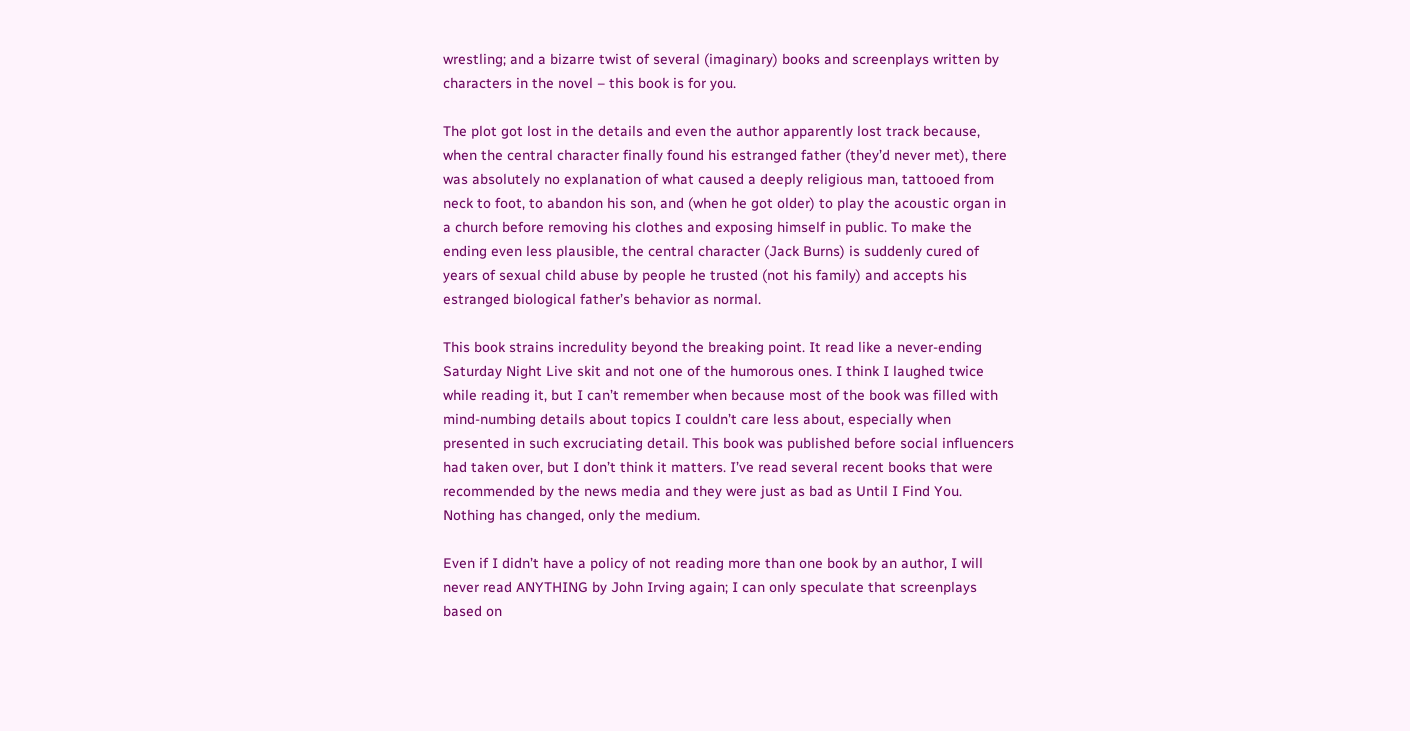wrestling; and a bizarre twist of several (imaginary) books and screenplays written by characters in the novel – this book is for you.

The plot got lost in the details and even the author apparently lost track because, when the central character finally found his estranged father (they’d never met), there was absolutely no explanation of what caused a deeply religious man, tattooed from neck to foot, to abandon his son, and (when he got older) to play the acoustic organ in a church before removing his clothes and exposing himself in public. To make the ending even less plausible, the central character (Jack Burns) is suddenly cured of years of sexual child abuse by people he trusted (not his family) and accepts his estranged biological father’s behavior as normal.

This book strains incredulity beyond the breaking point. It read like a never-ending Saturday Night Live skit and not one of the humorous ones. I think I laughed twice while reading it, but I can’t remember when because most of the book was filled with mind-numbing details about topics I couldn’t care less about, especially when presented in such excruciating detail. This book was published before social influencers had taken over, but I don’t think it matters. I’ve read several recent books that were recommended by the news media and they were just as bad as Until I Find You. Nothing has changed, only the medium.

Even if I didn’t have a policy of not reading more than one book by an author, I will never read ANYTHING by John Irving again; I can only speculate that screenplays based on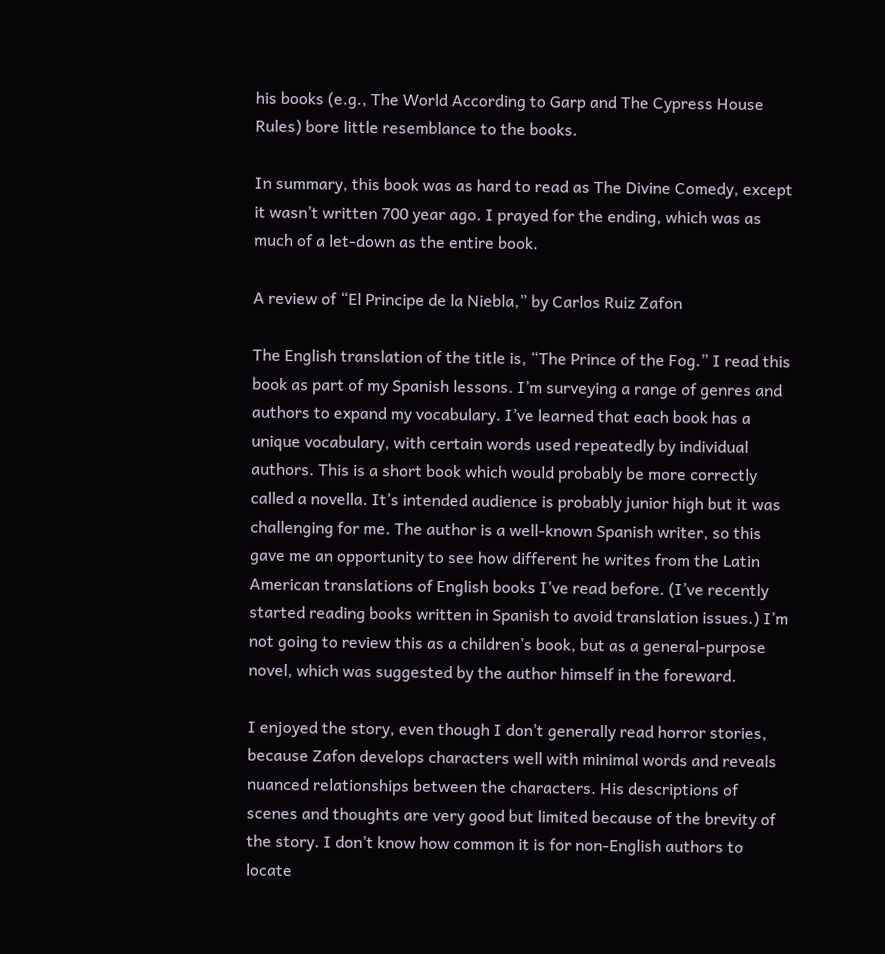his books (e.g., The World According to Garp and The Cypress House Rules) bore little resemblance to the books.

In summary, this book was as hard to read as The Divine Comedy, except it wasn’t written 700 year ago. I prayed for the ending, which was as much of a let-down as the entire book.

A review of “El Principe de la Niebla,” by Carlos Ruiz Zafon

The English translation of the title is, “The Prince of the Fog.” I read this book as part of my Spanish lessons. I’m surveying a range of genres and authors to expand my vocabulary. I’ve learned that each book has a unique vocabulary, with certain words used repeatedly by individual authors. This is a short book which would probably be more correctly called a novella. It’s intended audience is probably junior high but it was challenging for me. The author is a well-known Spanish writer, so this gave me an opportunity to see how different he writes from the Latin American translations of English books I’ve read before. (I’ve recently started reading books written in Spanish to avoid translation issues.) I’m not going to review this as a children’s book, but as a general-purpose novel, which was suggested by the author himself in the foreward.

I enjoyed the story, even though I don’t generally read horror stories, because Zafon develops characters well with minimal words and reveals nuanced relationships between the characters. His descriptions of scenes and thoughts are very good but limited because of the brevity of the story. I don’t know how common it is for non-English authors to locate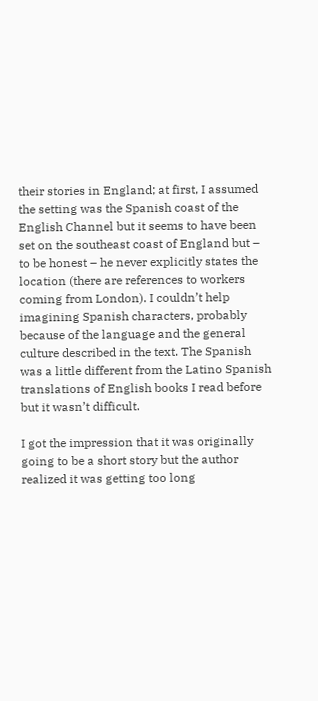their stories in England; at first, I assumed the setting was the Spanish coast of the English Channel but it seems to have been set on the southeast coast of England but – to be honest – he never explicitly states the location (there are references to workers coming from London). I couldn’t help imagining Spanish characters, probably because of the language and the general culture described in the text. The Spanish was a little different from the Latino Spanish translations of English books I read before but it wasn’t difficult.

I got the impression that it was originally going to be a short story but the author realized it was getting too long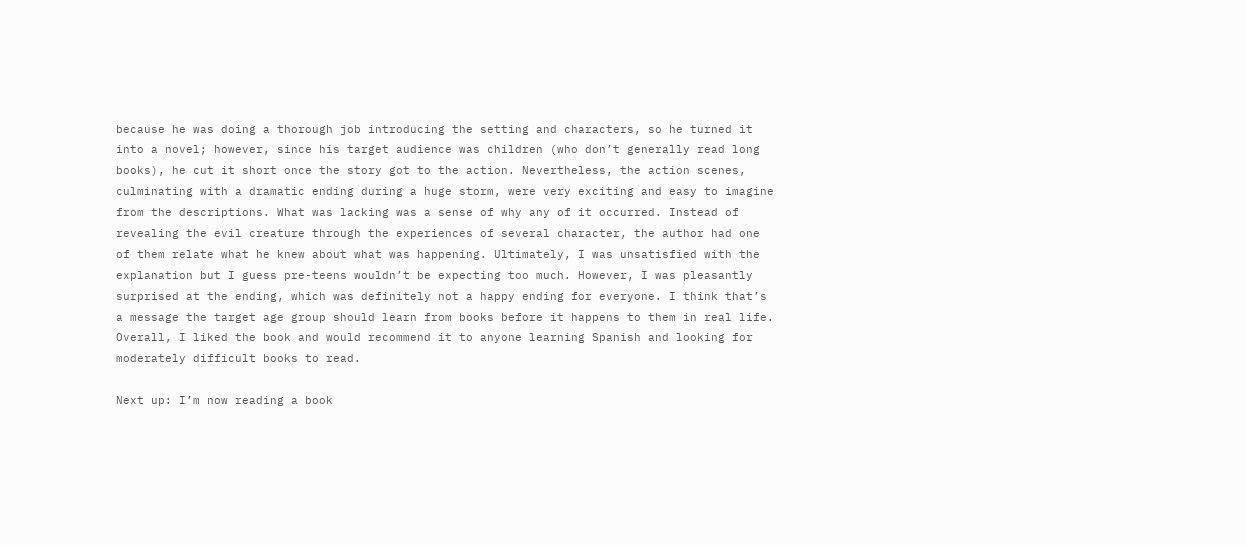because he was doing a thorough job introducing the setting and characters, so he turned it into a novel; however, since his target audience was children (who don’t generally read long books), he cut it short once the story got to the action. Nevertheless, the action scenes, culminating with a dramatic ending during a huge storm, were very exciting and easy to imagine from the descriptions. What was lacking was a sense of why any of it occurred. Instead of revealing the evil creature through the experiences of several character, the author had one of them relate what he knew about what was happening. Ultimately, I was unsatisfied with the explanation but I guess pre-teens wouldn’t be expecting too much. However, I was pleasantly surprised at the ending, which was definitely not a happy ending for everyone. I think that’s a message the target age group should learn from books before it happens to them in real life. Overall, I liked the book and would recommend it to anyone learning Spanish and looking for moderately difficult books to read.

Next up: I’m now reading a book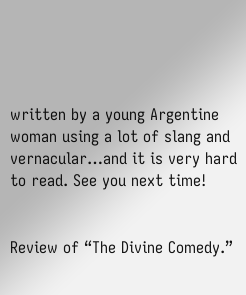written by a young Argentine woman using a lot of slang and vernacular…and it is very hard to read. See you next time!


Review of “The Divine Comedy.”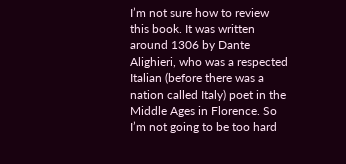I’m not sure how to review this book. It was written around 1306 by Dante Alighieri, who was a respected Italian (before there was a nation called Italy) poet in the  Middle Ages in Florence. So I’m not going to be too hard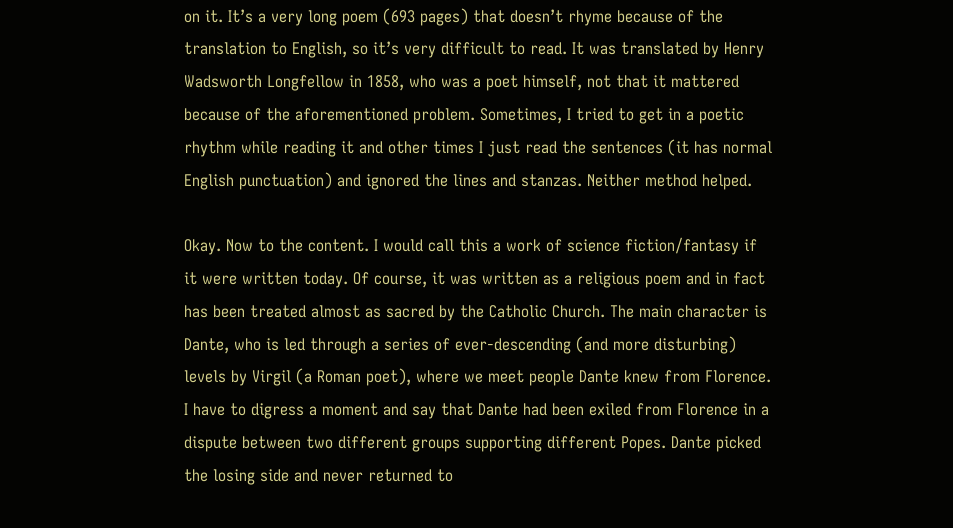on it. It’s a very long poem (693 pages) that doesn’t rhyme because of the translation to English, so it’s very difficult to read. It was translated by Henry Wadsworth Longfellow in 1858, who was a poet himself, not that it mattered because of the aforementioned problem. Sometimes, I tried to get in a poetic rhythm while reading it and other times I just read the sentences (it has normal English punctuation) and ignored the lines and stanzas. Neither method helped.

Okay. Now to the content. I would call this a work of science fiction/fantasy if it were written today. Of course, it was written as a religious poem and in fact has been treated almost as sacred by the Catholic Church. The main character is Dante, who is led through a series of ever-descending (and more disturbing) levels by Virgil (a Roman poet), where we meet people Dante knew from Florence. I have to digress a moment and say that Dante had been exiled from Florence in a dispute between two different groups supporting different Popes. Dante picked the losing side and never returned to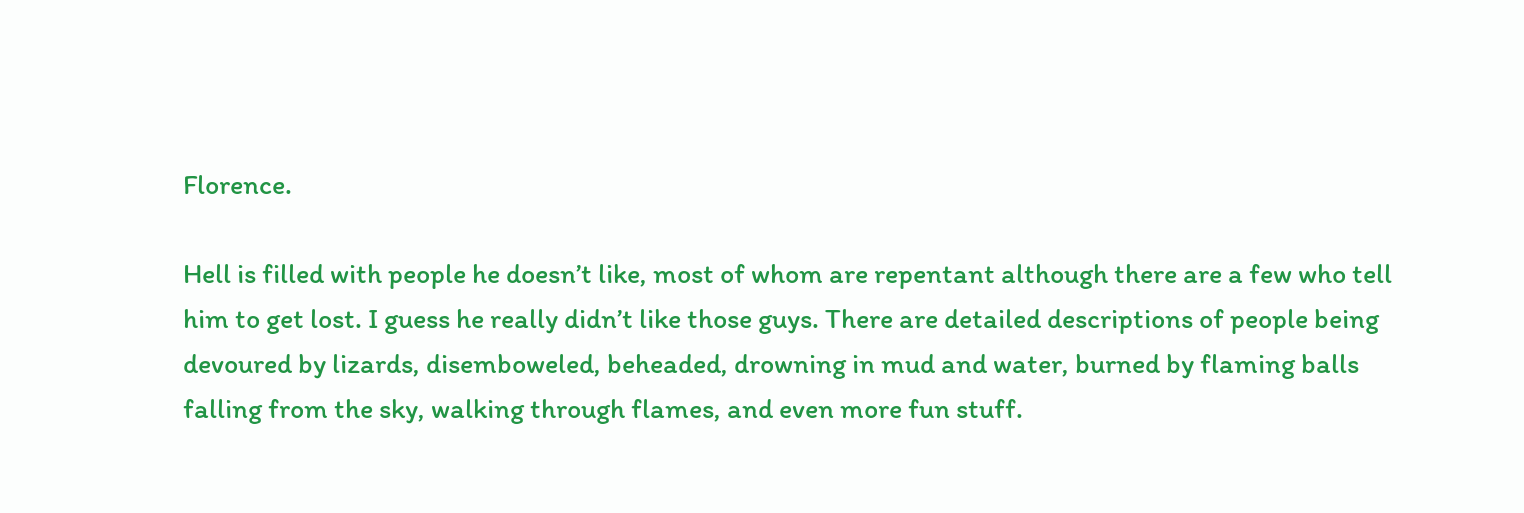Florence.

Hell is filled with people he doesn’t like, most of whom are repentant although there are a few who tell him to get lost. I guess he really didn’t like those guys. There are detailed descriptions of people being devoured by lizards, disemboweled, beheaded, drowning in mud and water, burned by flaming balls falling from the sky, walking through flames, and even more fun stuff.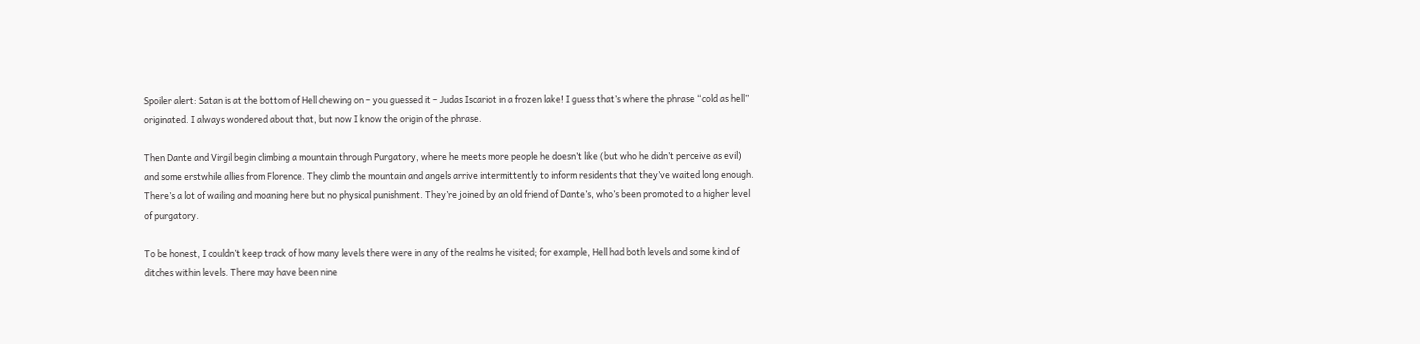Spoiler alert: Satan is at the bottom of Hell chewing on – you guessed it – Judas Iscariot in a frozen lake! I guess that’s where the phrase “cold as hell” originated. I always wondered about that, but now I know the origin of the phrase.

Then Dante and Virgil begin climbing a mountain through Purgatory, where he meets more people he doesn’t like (but who he didn’t perceive as evil) and some erstwhile allies from Florence. They climb the mountain and angels arrive intermittently to inform residents that they’ve waited long enough. There’s a lot of wailing and moaning here but no physical punishment. They’re joined by an old friend of Dante’s, who’s been promoted to a higher level of purgatory.

To be honest, I couldn’t keep track of how many levels there were in any of the realms he visited; for example, Hell had both levels and some kind of ditches within levels. There may have been nine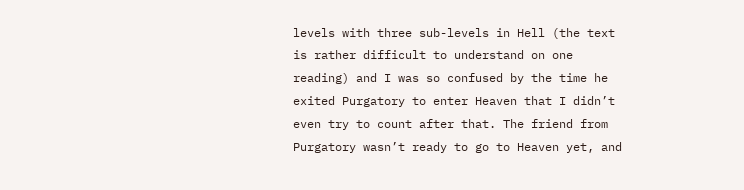levels with three sub-levels in Hell (the text is rather difficult to understand on one reading) and I was so confused by the time he exited Purgatory to enter Heaven that I didn’t even try to count after that. The friend from Purgatory wasn’t ready to go to Heaven yet, and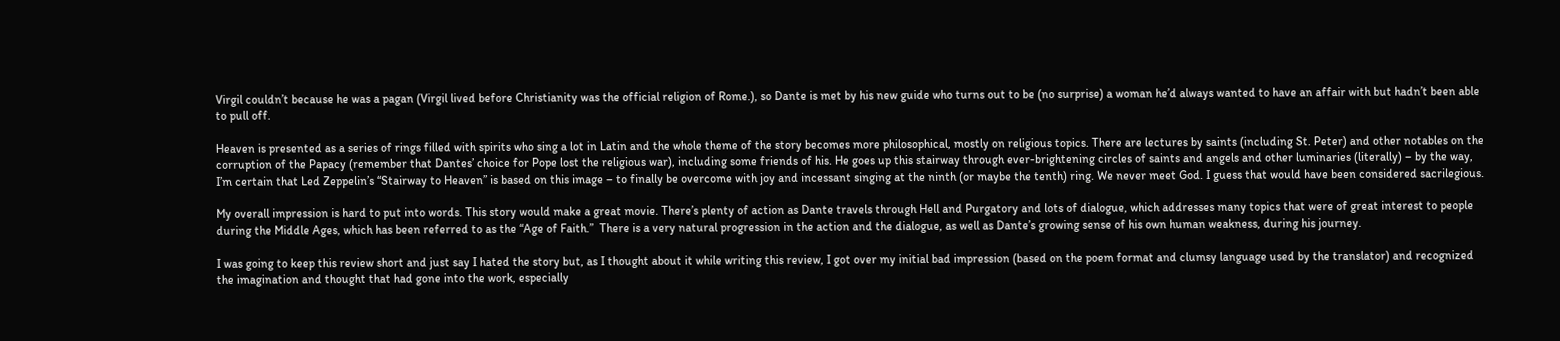Virgil couldn’t because he was a pagan (Virgil lived before Christianity was the official religion of Rome.), so Dante is met by his new guide who turns out to be (no surprise) a woman he’d always wanted to have an affair with but hadn’t been able to pull off.

Heaven is presented as a series of rings filled with spirits who sing a lot in Latin and the whole theme of the story becomes more philosophical, mostly on religious topics. There are lectures by saints (including St. Peter) and other notables on the corruption of the Papacy (remember that Dantes’ choice for Pope lost the religious war), including some friends of his. He goes up this stairway through ever-brightening circles of saints and angels and other luminaries (literally) – by the way, I’m certain that Led Zeppelin’s “Stairway to Heaven” is based on this image – to finally be overcome with joy and incessant singing at the ninth (or maybe the tenth) ring. We never meet God. I guess that would have been considered sacrilegious.

My overall impression is hard to put into words. This story would make a great movie. There’s plenty of action as Dante travels through Hell and Purgatory and lots of dialogue, which addresses many topics that were of great interest to people during the Middle Ages, which has been referred to as the “Age of Faith.”  There is a very natural progression in the action and the dialogue, as well as Dante’s growing sense of his own human weakness, during his journey.

I was going to keep this review short and just say I hated the story but, as I thought about it while writing this review, I got over my initial bad impression (based on the poem format and clumsy language used by the translator) and recognized the imagination and thought that had gone into the work, especially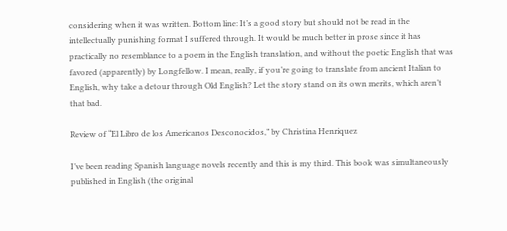considering when it was written. Bottom line: It’s a good story but should not be read in the intellectually punishing format I suffered through. It would be much better in prose since it has practically no resemblance to a poem in the English translation, and without the poetic English that was favored (apparently) by Longfellow. I mean, really, if you’re going to translate from ancient Italian to English, why take a detour through Old English? Let the story stand on its own merits, which aren’t that bad.

Review of “El Libro de los Americanos Desconocidos,” by Christina Henriquez

I’ve been reading Spanish language novels recently and this is my third. This book was simultaneously published in English (the original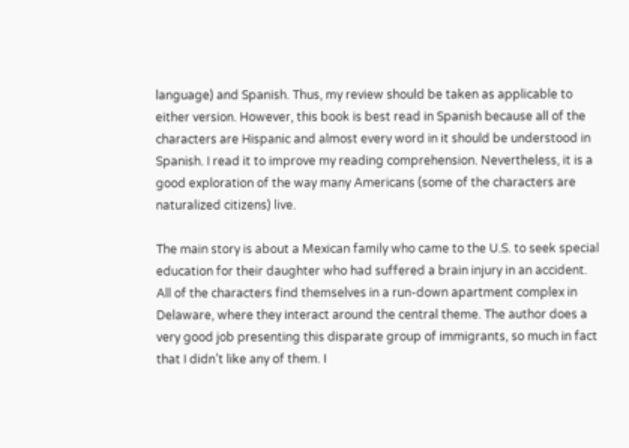language) and Spanish. Thus, my review should be taken as applicable to either version. However, this book is best read in Spanish because all of the characters are Hispanic and almost every word in it should be understood in Spanish. I read it to improve my reading comprehension. Nevertheless, it is a good exploration of the way many Americans (some of the characters are naturalized citizens) live.

The main story is about a Mexican family who came to the U.S. to seek special education for their daughter who had suffered a brain injury in an accident. All of the characters find themselves in a run-down apartment complex in Delaware, where they interact around the central theme. The author does a very good job presenting this disparate group of immigrants, so much in fact that I didn’t like any of them. I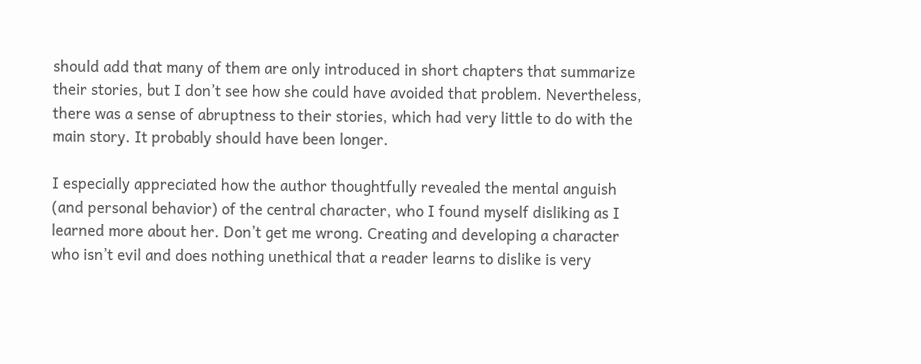should add that many of them are only introduced in short chapters that summarize their stories, but I don’t see how she could have avoided that problem. Nevertheless, there was a sense of abruptness to their stories, which had very little to do with the main story. It probably should have been longer.

I especially appreciated how the author thoughtfully revealed the mental anguish (and personal behavior) of the central character, who I found myself disliking as I learned more about her. Don’t get me wrong. Creating and developing a character who isn’t evil and does nothing unethical that a reader learns to dislike is very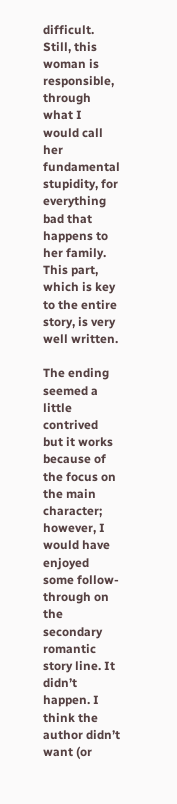difficult. Still, this woman is responsible, through what I would call her fundamental stupidity, for everything bad that happens to her family. This part, which is key to the entire story, is very well written.

The ending seemed a little contrived but it works because of the focus on the main character; however, I would have enjoyed some follow-through on the secondary romantic story line. It didn’t happen. I think the author didn’t want (or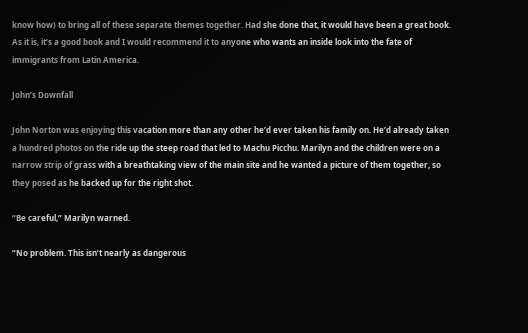know how) to bring all of these separate themes together. Had she done that, it would have been a great book. As it is, it’s a good book and I would recommend it to anyone who wants an inside look into the fate of immigrants from Latin America.

John’s Downfall

John Norton was enjoying this vacation more than any other he’d ever taken his family on. He’d already taken a hundred photos on the ride up the steep road that led to Machu Picchu. Marilyn and the children were on a narrow strip of grass with a breathtaking view of the main site and he wanted a picture of them together, so they posed as he backed up for the right shot.

“Be careful,” Marilyn warned.

“No problem. This isn’t nearly as dangerous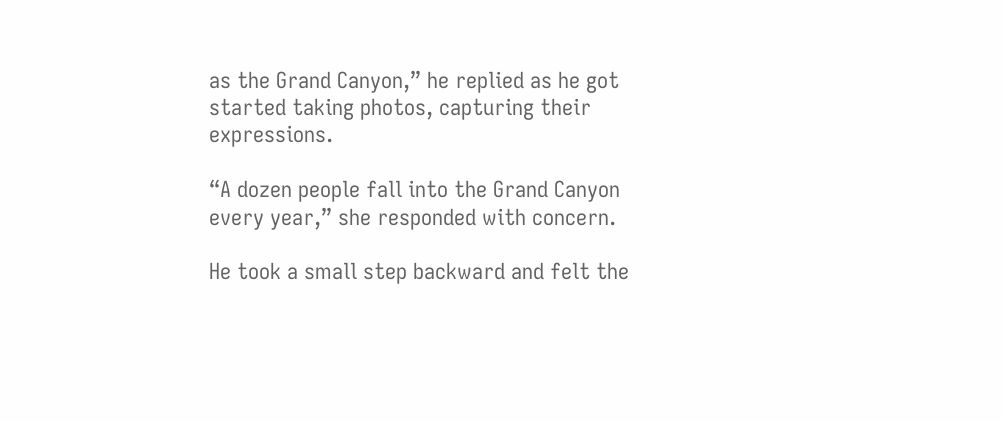as the Grand Canyon,” he replied as he got started taking photos, capturing their expressions.

“A dozen people fall into the Grand Canyon every year,” she responded with concern.

He took a small step backward and felt the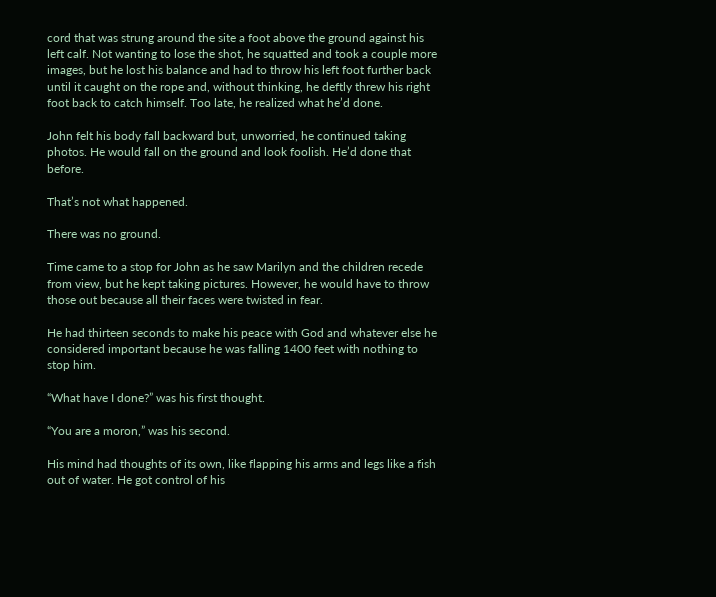cord that was strung around the site a foot above the ground against his left calf. Not wanting to lose the shot, he squatted and took a couple more images, but he lost his balance and had to throw his left foot further back until it caught on the rope and, without thinking, he deftly threw his right foot back to catch himself. Too late, he realized what he’d done.

John felt his body fall backward but, unworried, he continued taking photos. He would fall on the ground and look foolish. He’d done that before.

That’s not what happened.

There was no ground.

Time came to a stop for John as he saw Marilyn and the children recede from view, but he kept taking pictures. However, he would have to throw those out because all their faces were twisted in fear.

He had thirteen seconds to make his peace with God and whatever else he considered important because he was falling 1400 feet with nothing to stop him.

“What have I done?” was his first thought.

“You are a moron,” was his second.

His mind had thoughts of its own, like flapping his arms and legs like a fish out of water. He got control of his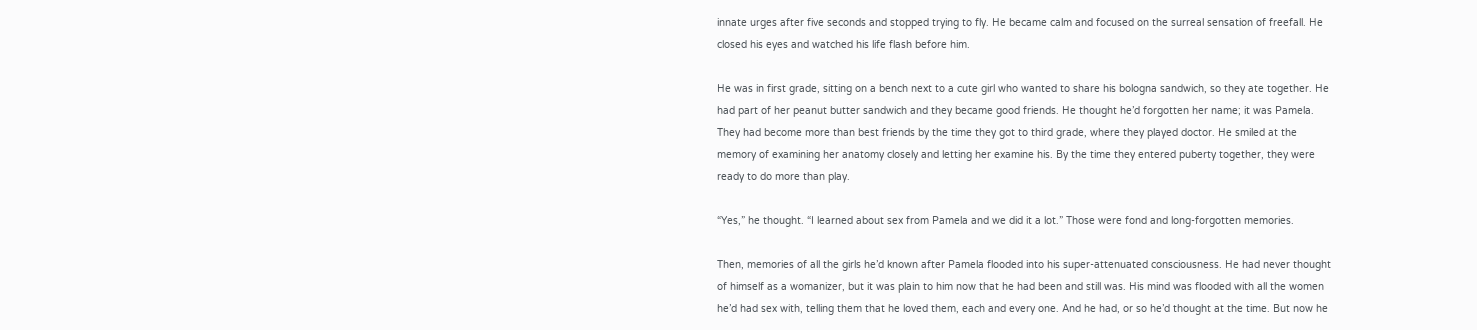innate urges after five seconds and stopped trying to fly. He became calm and focused on the surreal sensation of freefall. He closed his eyes and watched his life flash before him.

He was in first grade, sitting on a bench next to a cute girl who wanted to share his bologna sandwich, so they ate together. He had part of her peanut butter sandwich and they became good friends. He thought he’d forgotten her name; it was Pamela. They had become more than best friends by the time they got to third grade, where they played doctor. He smiled at the memory of examining her anatomy closely and letting her examine his. By the time they entered puberty together, they were ready to do more than play.

“Yes,” he thought. “I learned about sex from Pamela and we did it a lot.” Those were fond and long-forgotten memories.

Then, memories of all the girls he’d known after Pamela flooded into his super-attenuated consciousness. He had never thought of himself as a womanizer, but it was plain to him now that he had been and still was. His mind was flooded with all the women he’d had sex with, telling them that he loved them, each and every one. And he had, or so he’d thought at the time. But now he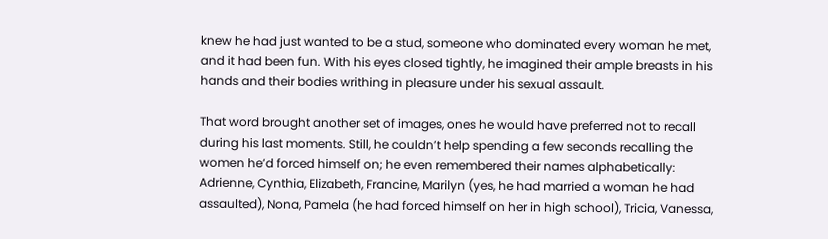knew he had just wanted to be a stud, someone who dominated every woman he met, and it had been fun. With his eyes closed tightly, he imagined their ample breasts in his hands and their bodies writhing in pleasure under his sexual assault.

That word brought another set of images, ones he would have preferred not to recall during his last moments. Still, he couldn’t help spending a few seconds recalling the women he’d forced himself on; he even remembered their names alphabetically: Adrienne, Cynthia, Elizabeth, Francine, Marilyn (yes, he had married a woman he had assaulted), Nona, Pamela (he had forced himself on her in high school), Tricia, Vanessa,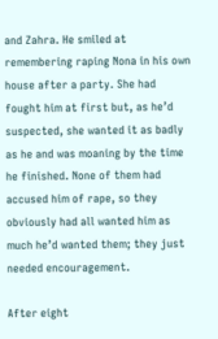and Zahra. He smiled at remembering raping Nona in his own house after a party. She had fought him at first but, as he’d suspected, she wanted it as badly as he and was moaning by the time he finished. None of them had accused him of rape, so they obviously had all wanted him as much he’d wanted them; they just needed encouragement.

After eight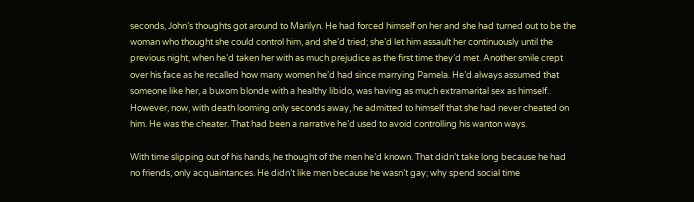seconds, John’s thoughts got around to Marilyn. He had forced himself on her and she had turned out to be the woman who thought she could control him, and she’d tried; she’d let him assault her continuously until the previous night, when he’d taken her with as much prejudice as the first time they’d met. Another smile crept over his face as he recalled how many women he’d had since marrying Pamela. He’d always assumed that someone like her, a buxom blonde with a healthy libido, was having as much extramarital sex as himself. However, now, with death looming only seconds away, he admitted to himself that she had never cheated on him. He was the cheater. That had been a narrative he’d used to avoid controlling his wanton ways.

With time slipping out of his hands, he thought of the men he’d known. That didn’t take long because he had no friends, only acquaintances. He didn’t like men because he wasn’t gay; why spend social time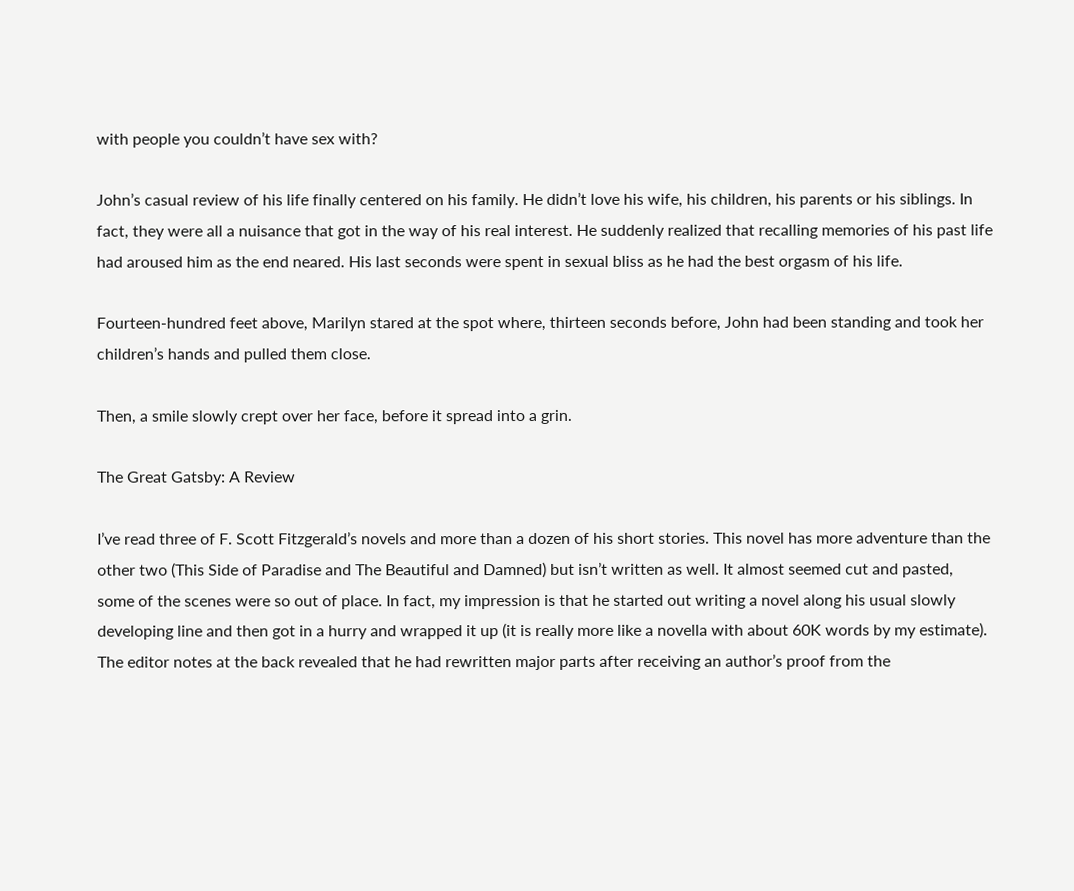with people you couldn’t have sex with?

John’s casual review of his life finally centered on his family. He didn’t love his wife, his children, his parents or his siblings. In fact, they were all a nuisance that got in the way of his real interest. He suddenly realized that recalling memories of his past life had aroused him as the end neared. His last seconds were spent in sexual bliss as he had the best orgasm of his life.

Fourteen-hundred feet above, Marilyn stared at the spot where, thirteen seconds before, John had been standing and took her children’s hands and pulled them close.

Then, a smile slowly crept over her face, before it spread into a grin.

The Great Gatsby: A Review

I’ve read three of F. Scott Fitzgerald’s novels and more than a dozen of his short stories. This novel has more adventure than the other two (This Side of Paradise and The Beautiful and Damned) but isn’t written as well. It almost seemed cut and pasted, some of the scenes were so out of place. In fact, my impression is that he started out writing a novel along his usual slowly developing line and then got in a hurry and wrapped it up (it is really more like a novella with about 60K words by my estimate). The editor notes at the back revealed that he had rewritten major parts after receiving an author’s proof from the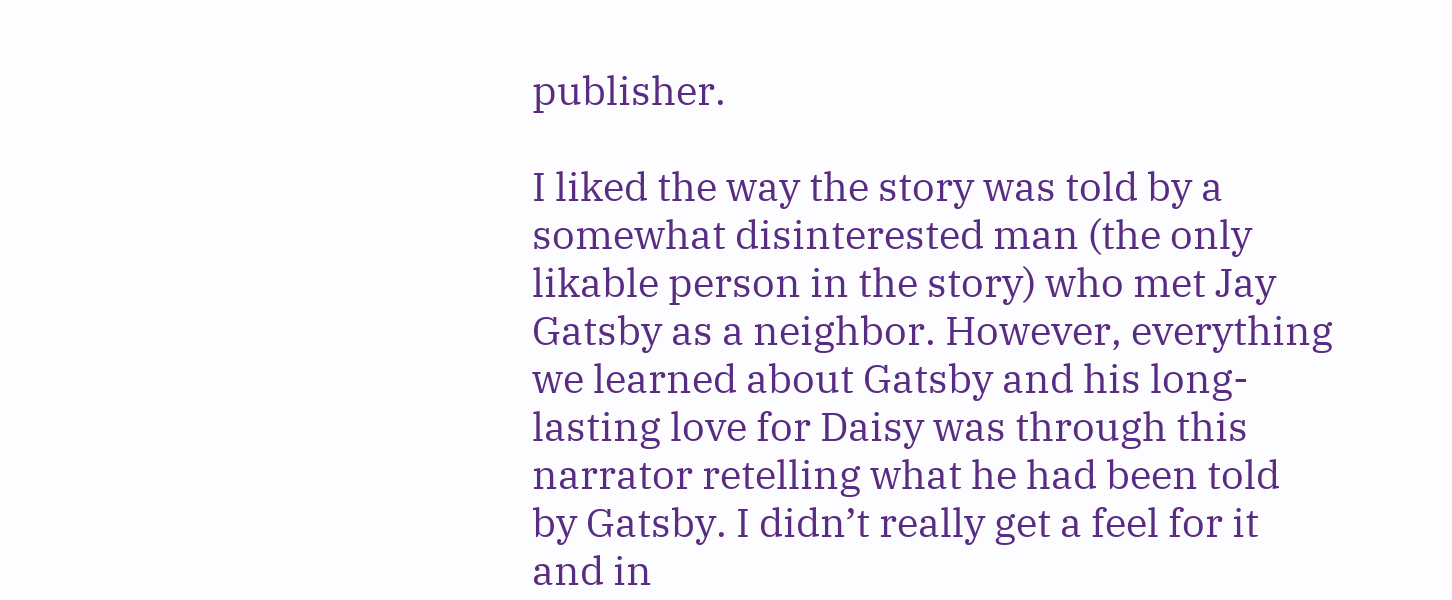publisher.

I liked the way the story was told by a somewhat disinterested man (the only likable person in the story) who met Jay Gatsby as a neighbor. However, everything we learned about Gatsby and his long-lasting love for Daisy was through this narrator retelling what he had been told by Gatsby. I didn’t really get a feel for it and in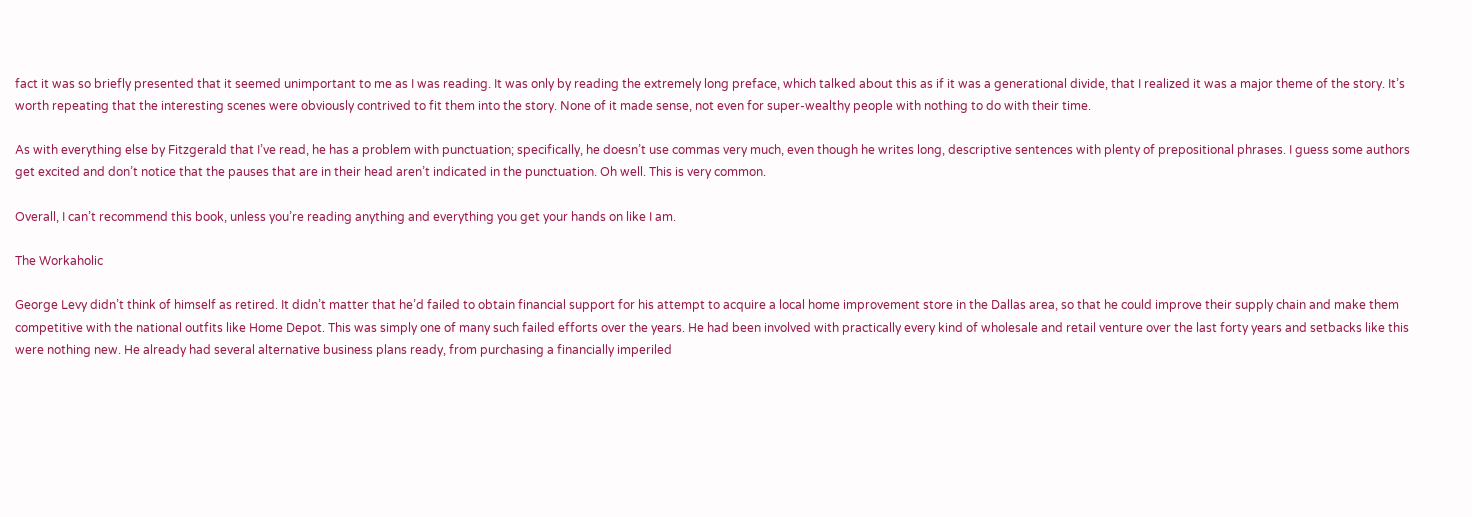fact it was so briefly presented that it seemed unimportant to me as I was reading. It was only by reading the extremely long preface, which talked about this as if it was a generational divide, that I realized it was a major theme of the story. It’s worth repeating that the interesting scenes were obviously contrived to fit them into the story. None of it made sense, not even for super-wealthy people with nothing to do with their time.

As with everything else by Fitzgerald that I’ve read, he has a problem with punctuation; specifically, he doesn’t use commas very much, even though he writes long, descriptive sentences with plenty of prepositional phrases. I guess some authors get excited and don’t notice that the pauses that are in their head aren’t indicated in the punctuation. Oh well. This is very common.

Overall, I can’t recommend this book, unless you’re reading anything and everything you get your hands on like I am.

The Workaholic

George Levy didn’t think of himself as retired. It didn’t matter that he’d failed to obtain financial support for his attempt to acquire a local home improvement store in the Dallas area, so that he could improve their supply chain and make them competitive with the national outfits like Home Depot. This was simply one of many such failed efforts over the years. He had been involved with practically every kind of wholesale and retail venture over the last forty years and setbacks like this were nothing new. He already had several alternative business plans ready, from purchasing a financially imperiled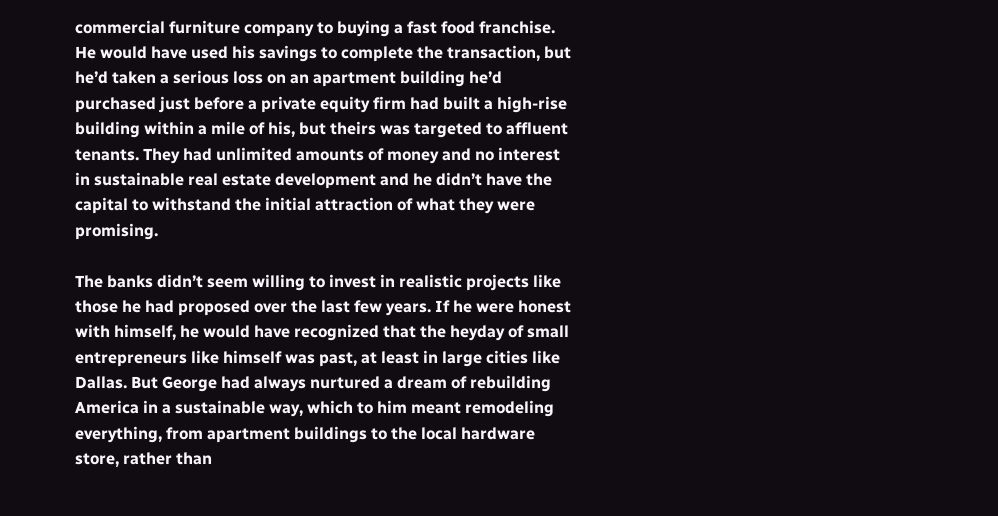commercial furniture company to buying a fast food franchise. He would have used his savings to complete the transaction, but he’d taken a serious loss on an apartment building he’d purchased just before a private equity firm had built a high-rise building within a mile of his, but theirs was targeted to affluent tenants. They had unlimited amounts of money and no interest in sustainable real estate development and he didn’t have the capital to withstand the initial attraction of what they were promising.

The banks didn’t seem willing to invest in realistic projects like those he had proposed over the last few years. If he were honest with himself, he would have recognized that the heyday of small entrepreneurs like himself was past, at least in large cities like Dallas. But George had always nurtured a dream of rebuilding America in a sustainable way, which to him meant remodeling everything, from apartment buildings to the local hardware store, rather than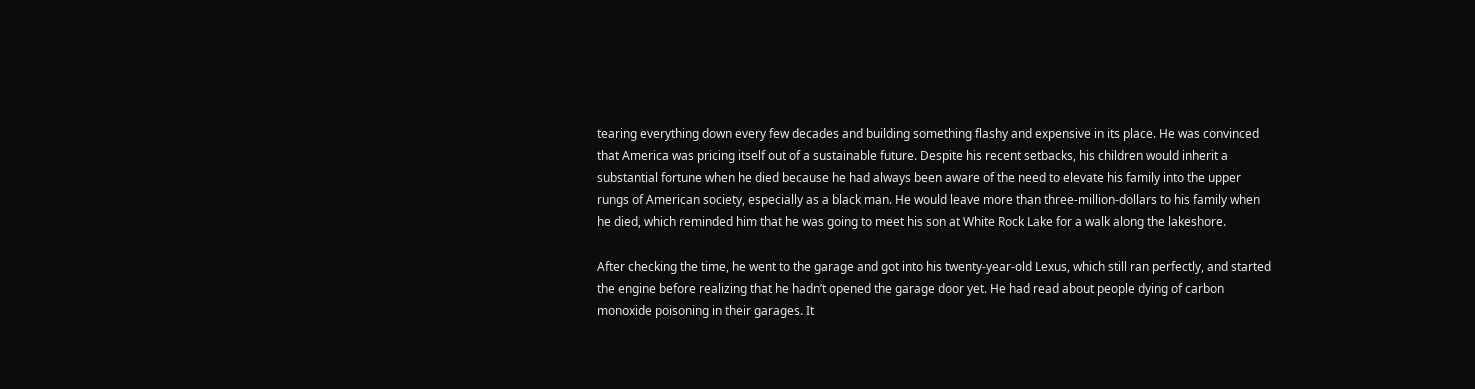tearing everything down every few decades and building something flashy and expensive in its place. He was convinced that America was pricing itself out of a sustainable future. Despite his recent setbacks, his children would inherit a substantial fortune when he died because he had always been aware of the need to elevate his family into the upper rungs of American society, especially as a black man. He would leave more than three-million-dollars to his family when he died, which reminded him that he was going to meet his son at White Rock Lake for a walk along the lakeshore.

After checking the time, he went to the garage and got into his twenty-year-old Lexus, which still ran perfectly, and started the engine before realizing that he hadn’t opened the garage door yet. He had read about people dying of carbon monoxide poisoning in their garages. It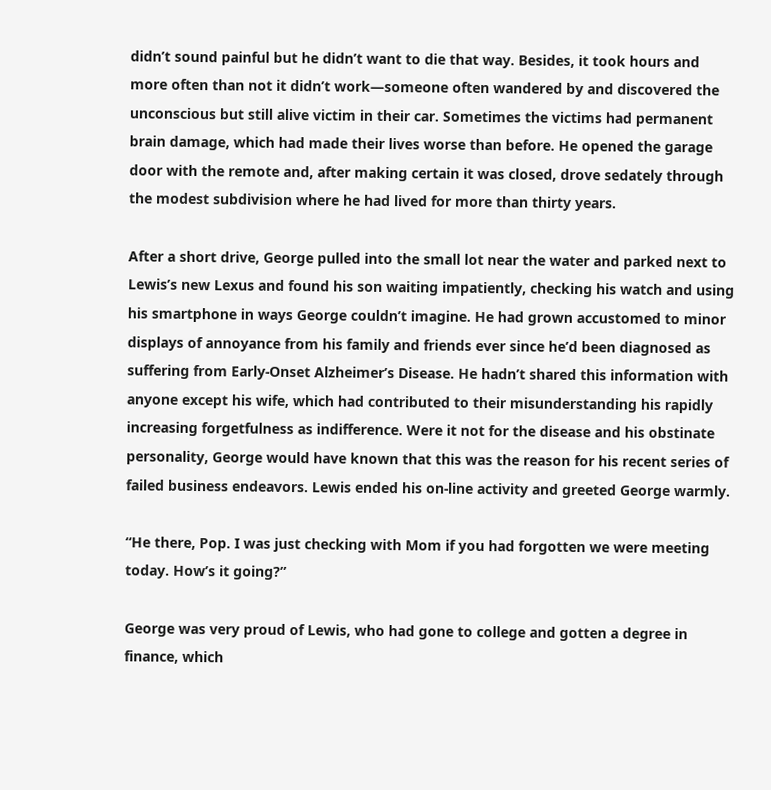didn’t sound painful but he didn’t want to die that way. Besides, it took hours and more often than not it didn’t work—someone often wandered by and discovered the unconscious but still alive victim in their car. Sometimes the victims had permanent brain damage, which had made their lives worse than before. He opened the garage door with the remote and, after making certain it was closed, drove sedately through the modest subdivision where he had lived for more than thirty years.

After a short drive, George pulled into the small lot near the water and parked next to Lewis’s new Lexus and found his son waiting impatiently, checking his watch and using his smartphone in ways George couldn’t imagine. He had grown accustomed to minor displays of annoyance from his family and friends ever since he’d been diagnosed as suffering from Early-Onset Alzheimer’s Disease. He hadn’t shared this information with anyone except his wife, which had contributed to their misunderstanding his rapidly increasing forgetfulness as indifference. Were it not for the disease and his obstinate personality, George would have known that this was the reason for his recent series of failed business endeavors. Lewis ended his on-line activity and greeted George warmly.

“He there, Pop. I was just checking with Mom if you had forgotten we were meeting today. How’s it going?”

George was very proud of Lewis, who had gone to college and gotten a degree in finance, which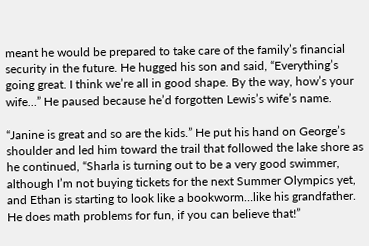meant he would be prepared to take care of the family’s financial security in the future. He hugged his son and said, “Everything’s going great. I think we’re all in good shape. By the way, how’s your wife…” He paused because he’d forgotten Lewis’s wife’s name.

“Janine is great and so are the kids.” He put his hand on George’s shoulder and led him toward the trail that followed the lake shore as he continued, “Sharla is turning out to be a very good swimmer, although I’m not buying tickets for the next Summer Olympics yet, and Ethan is starting to look like a bookworm…like his grandfather. He does math problems for fun, if you can believe that!”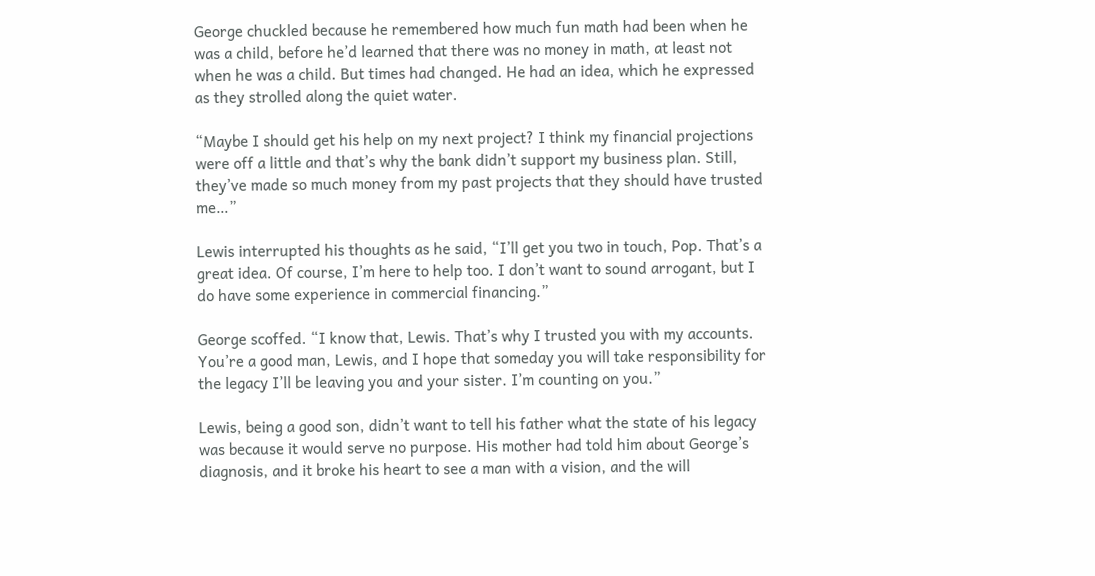George chuckled because he remembered how much fun math had been when he was a child, before he’d learned that there was no money in math, at least not when he was a child. But times had changed. He had an idea, which he expressed as they strolled along the quiet water.

“Maybe I should get his help on my next project? I think my financial projections were off a little and that’s why the bank didn’t support my business plan. Still, they’ve made so much money from my past projects that they should have trusted me…”

Lewis interrupted his thoughts as he said, “I’ll get you two in touch, Pop. That’s a great idea. Of course, I’m here to help too. I don’t want to sound arrogant, but I do have some experience in commercial financing.”

George scoffed. “I know that, Lewis. That’s why I trusted you with my accounts. You’re a good man, Lewis, and I hope that someday you will take responsibility for the legacy I’ll be leaving you and your sister. I’m counting on you.”

Lewis, being a good son, didn’t want to tell his father what the state of his legacy was because it would serve no purpose. His mother had told him about George’s diagnosis, and it broke his heart to see a man with a vision, and the will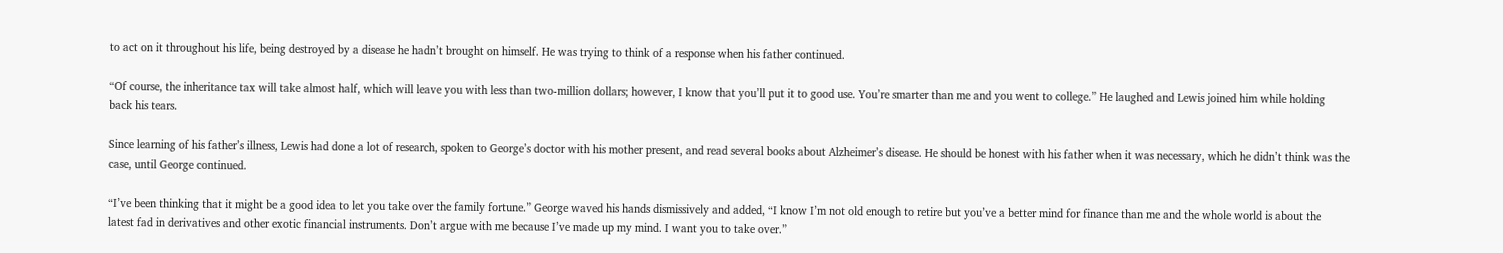to act on it throughout his life, being destroyed by a disease he hadn’t brought on himself. He was trying to think of a response when his father continued.

“Of course, the inheritance tax will take almost half, which will leave you with less than two-million dollars; however, I know that you’ll put it to good use. You’re smarter than me and you went to college.” He laughed and Lewis joined him while holding back his tears.

Since learning of his father’s illness, Lewis had done a lot of research, spoken to George’s doctor with his mother present, and read several books about Alzheimer’s disease. He should be honest with his father when it was necessary, which he didn’t think was the case, until George continued.

“I’ve been thinking that it might be a good idea to let you take over the family fortune.” George waved his hands dismissively and added, “I know I’m not old enough to retire but you’ve a better mind for finance than me and the whole world is about the latest fad in derivatives and other exotic financial instruments. Don’t argue with me because I’ve made up my mind. I want you to take over.”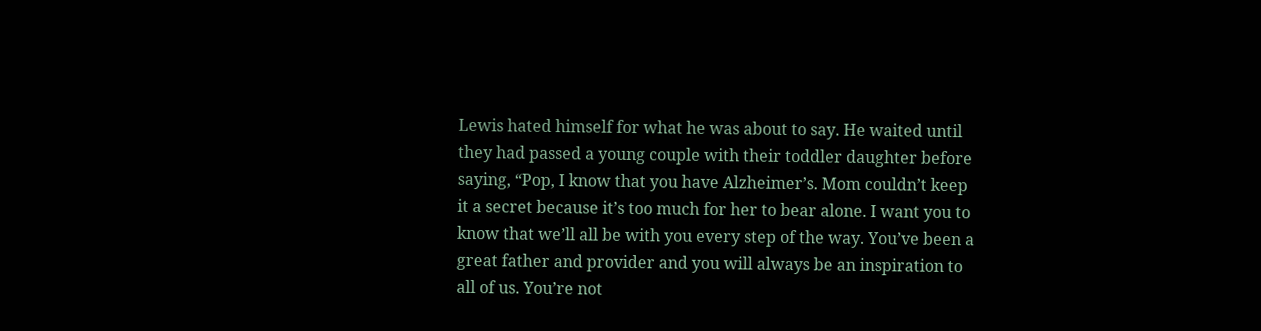Lewis hated himself for what he was about to say. He waited until they had passed a young couple with their toddler daughter before saying, “Pop, I know that you have Alzheimer’s. Mom couldn’t keep it a secret because it’s too much for her to bear alone. I want you to know that we’ll all be with you every step of the way. You’ve been a great father and provider and you will always be an inspiration to all of us. You’re not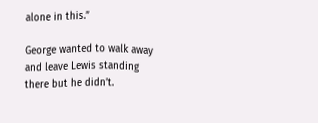alone in this.”

George wanted to walk away and leave Lewis standing there but he didn’t.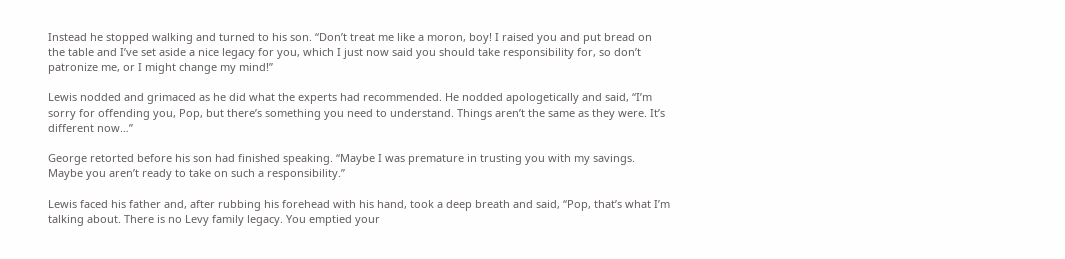Instead he stopped walking and turned to his son. “Don’t treat me like a moron, boy! I raised you and put bread on the table and I’ve set aside a nice legacy for you, which I just now said you should take responsibility for, so don’t patronize me, or I might change my mind!”

Lewis nodded and grimaced as he did what the experts had recommended. He nodded apologetically and said, “I’m sorry for offending you, Pop, but there’s something you need to understand. Things aren’t the same as they were. It’s different now…”

George retorted before his son had finished speaking. “Maybe I was premature in trusting you with my savings. Maybe you aren’t ready to take on such a responsibility.”

Lewis faced his father and, after rubbing his forehead with his hand, took a deep breath and said, “Pop, that’s what I’m talking about. There is no Levy family legacy. You emptied your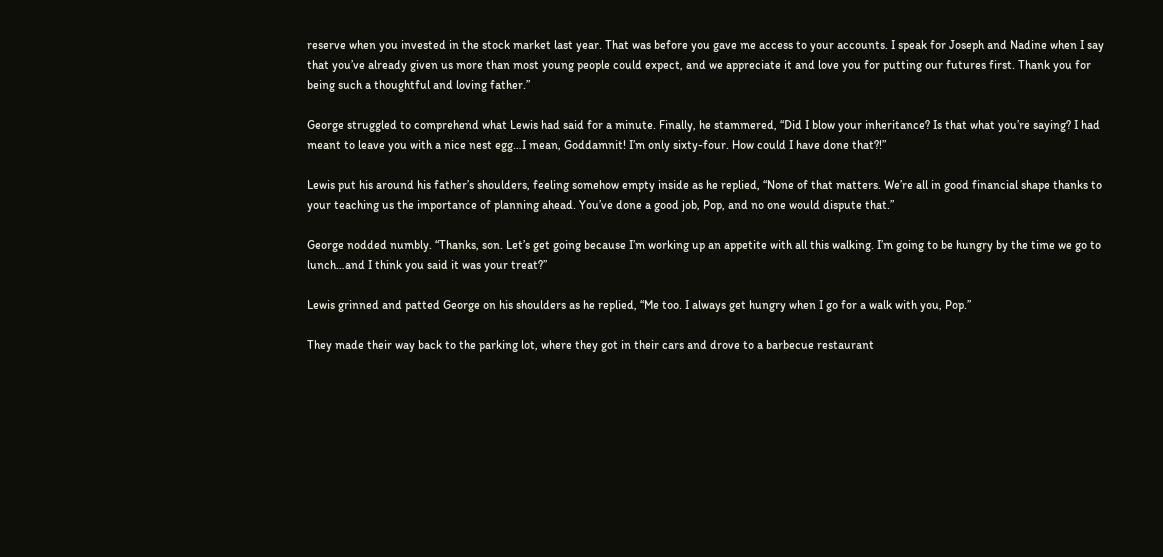reserve when you invested in the stock market last year. That was before you gave me access to your accounts. I speak for Joseph and Nadine when I say that you’ve already given us more than most young people could expect, and we appreciate it and love you for putting our futures first. Thank you for being such a thoughtful and loving father.”

George struggled to comprehend what Lewis had said for a minute. Finally, he stammered, “Did I blow your inheritance? Is that what you’re saying? I had meant to leave you with a nice nest egg…I mean, Goddamnit! I’m only sixty-four. How could I have done that?!”

Lewis put his around his father’s shoulders, feeling somehow empty inside as he replied, “None of that matters. We’re all in good financial shape thanks to your teaching us the importance of planning ahead. You’ve done a good job, Pop, and no one would dispute that.”

George nodded numbly. “Thanks, son. Let’s get going because I’m working up an appetite with all this walking. I’m going to be hungry by the time we go to lunch…and I think you said it was your treat?”

Lewis grinned and patted George on his shoulders as he replied, “Me too. I always get hungry when I go for a walk with you, Pop.”

They made their way back to the parking lot, where they got in their cars and drove to a barbecue restaurant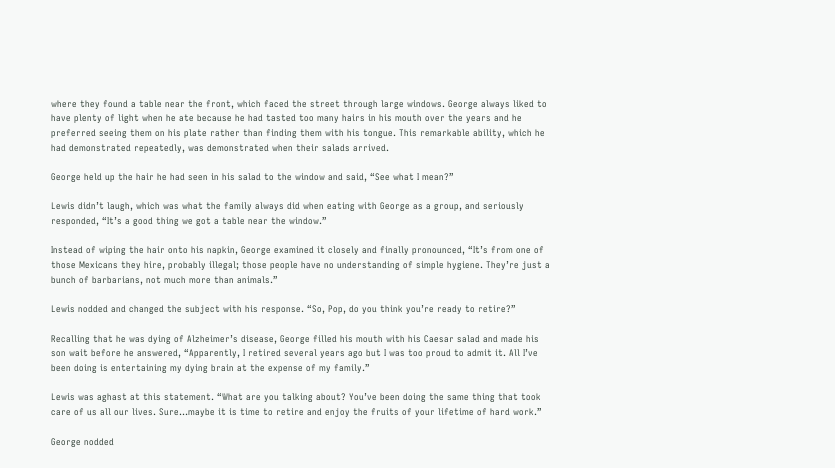where they found a table near the front, which faced the street through large windows. George always liked to have plenty of light when he ate because he had tasted too many hairs in his mouth over the years and he preferred seeing them on his plate rather than finding them with his tongue. This remarkable ability, which he had demonstrated repeatedly, was demonstrated when their salads arrived.

George held up the hair he had seen in his salad to the window and said, “See what I mean?”

Lewis didn’t laugh, which was what the family always did when eating with George as a group, and seriously responded, “It’s a good thing we got a table near the window.”

Instead of wiping the hair onto his napkin, George examined it closely and finally pronounced, “It’s from one of those Mexicans they hire, probably illegal; those people have no understanding of simple hygiene. They’re just a bunch of barbarians, not much more than animals.”

Lewis nodded and changed the subject with his response. “So, Pop, do you think you’re ready to retire?”

Recalling that he was dying of Alzheimer’s disease, George filled his mouth with his Caesar salad and made his son wait before he answered, “Apparently, I retired several years ago but I was too proud to admit it. All I’ve been doing is entertaining my dying brain at the expense of my family.”

Lewis was aghast at this statement. “What are you talking about? You’ve been doing the same thing that took care of us all our lives. Sure…maybe it is time to retire and enjoy the fruits of your lifetime of hard work.”

George nodded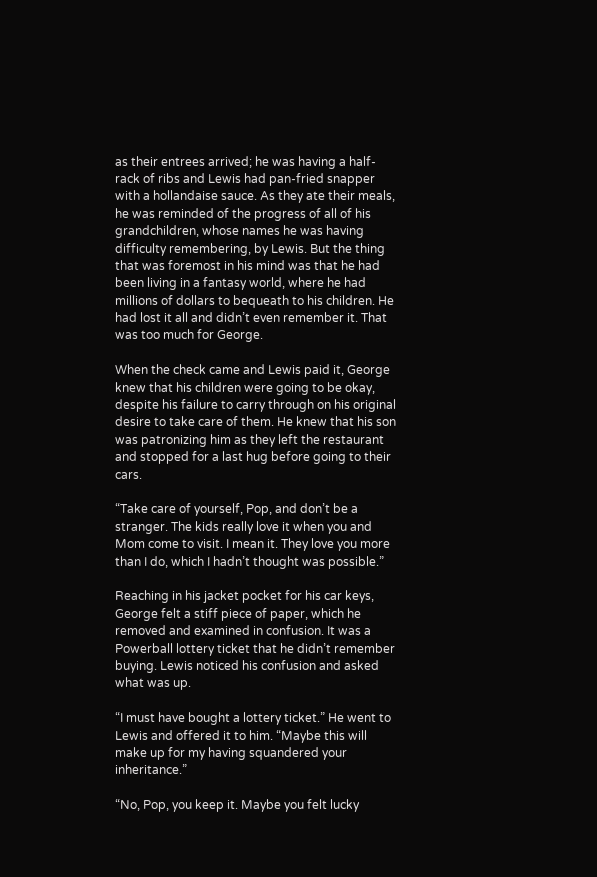as their entrees arrived; he was having a half-rack of ribs and Lewis had pan-fried snapper with a hollandaise sauce. As they ate their meals, he was reminded of the progress of all of his grandchildren, whose names he was having difficulty remembering, by Lewis. But the thing that was foremost in his mind was that he had been living in a fantasy world, where he had millions of dollars to bequeath to his children. He had lost it all and didn’t even remember it. That was too much for George.

When the check came and Lewis paid it, George knew that his children were going to be okay, despite his failure to carry through on his original desire to take care of them. He knew that his son was patronizing him as they left the restaurant and stopped for a last hug before going to their cars.

“Take care of yourself, Pop, and don’t be a stranger. The kids really love it when you and Mom come to visit. I mean it. They love you more than I do, which I hadn’t thought was possible.”

Reaching in his jacket pocket for his car keys, George felt a stiff piece of paper, which he removed and examined in confusion. It was a Powerball lottery ticket that he didn’t remember buying. Lewis noticed his confusion and asked what was up.

“I must have bought a lottery ticket.” He went to Lewis and offered it to him. “Maybe this will make up for my having squandered your inheritance.”

“No, Pop, you keep it. Maybe you felt lucky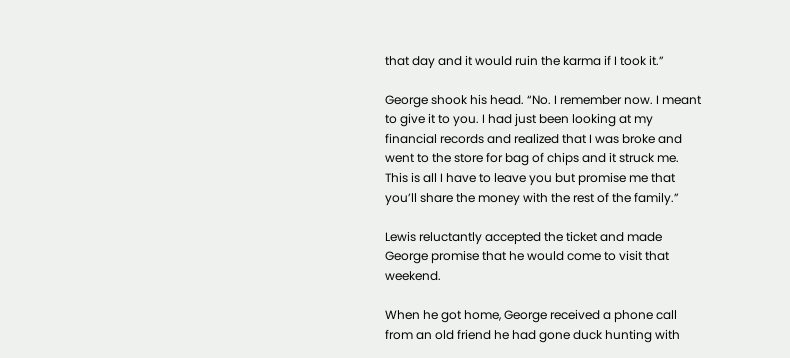that day and it would ruin the karma if I took it.”

George shook his head. “No. I remember now. I meant to give it to you. I had just been looking at my financial records and realized that I was broke and went to the store for bag of chips and it struck me. This is all I have to leave you but promise me that you’ll share the money with the rest of the family.”

Lewis reluctantly accepted the ticket and made George promise that he would come to visit that weekend.

When he got home, George received a phone call from an old friend he had gone duck hunting with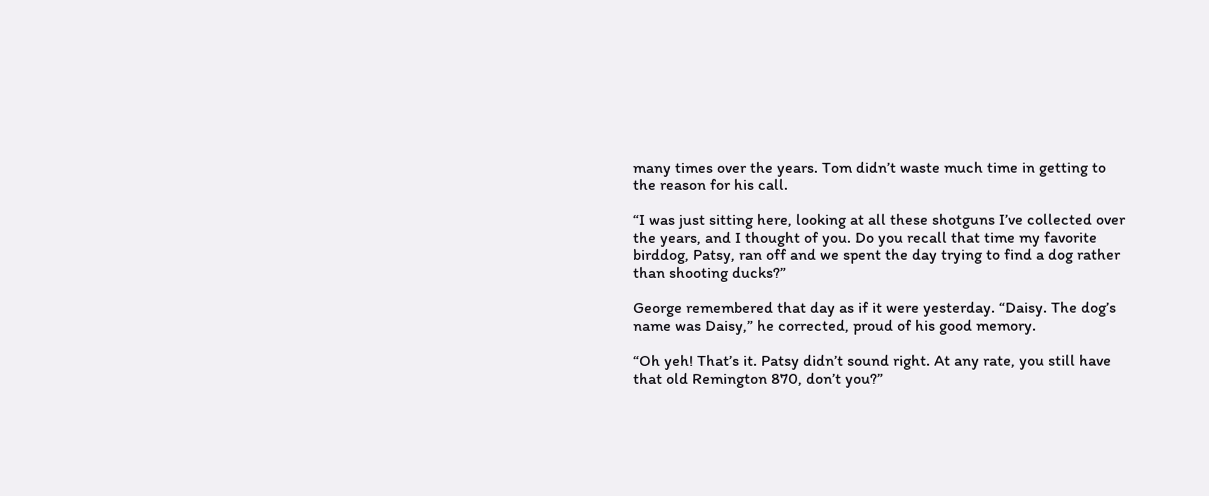many times over the years. Tom didn’t waste much time in getting to the reason for his call.

“I was just sitting here, looking at all these shotguns I’ve collected over the years, and I thought of you. Do you recall that time my favorite birddog, Patsy, ran off and we spent the day trying to find a dog rather than shooting ducks?”

George remembered that day as if it were yesterday. “Daisy. The dog’s name was Daisy,” he corrected, proud of his good memory.

“Oh yeh! That’s it. Patsy didn’t sound right. At any rate, you still have that old Remington 870, don’t you?”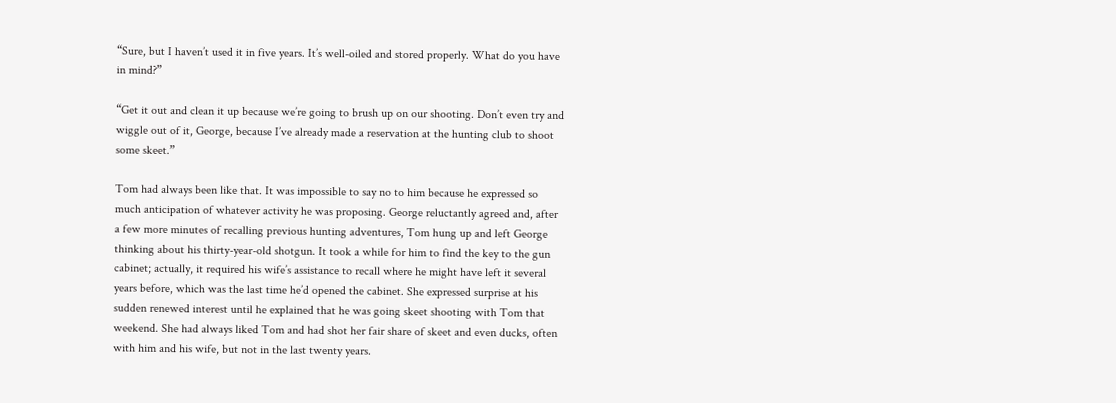“Sure, but I haven’t used it in five years. It’s well-oiled and stored properly. What do you have in mind?”

“Get it out and clean it up because we’re going to brush up on our shooting. Don’t even try and wiggle out of it, George, because I’ve already made a reservation at the hunting club to shoot some skeet.”

Tom had always been like that. It was impossible to say no to him because he expressed so much anticipation of whatever activity he was proposing. George reluctantly agreed and, after a few more minutes of recalling previous hunting adventures, Tom hung up and left George thinking about his thirty-year-old shotgun. It took a while for him to find the key to the gun cabinet; actually, it required his wife’s assistance to recall where he might have left it several years before, which was the last time he’d opened the cabinet. She expressed surprise at his sudden renewed interest until he explained that he was going skeet shooting with Tom that weekend. She had always liked Tom and had shot her fair share of skeet and even ducks, often with him and his wife, but not in the last twenty years.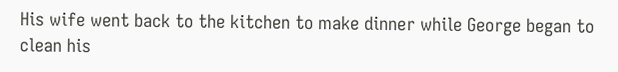His wife went back to the kitchen to make dinner while George began to clean his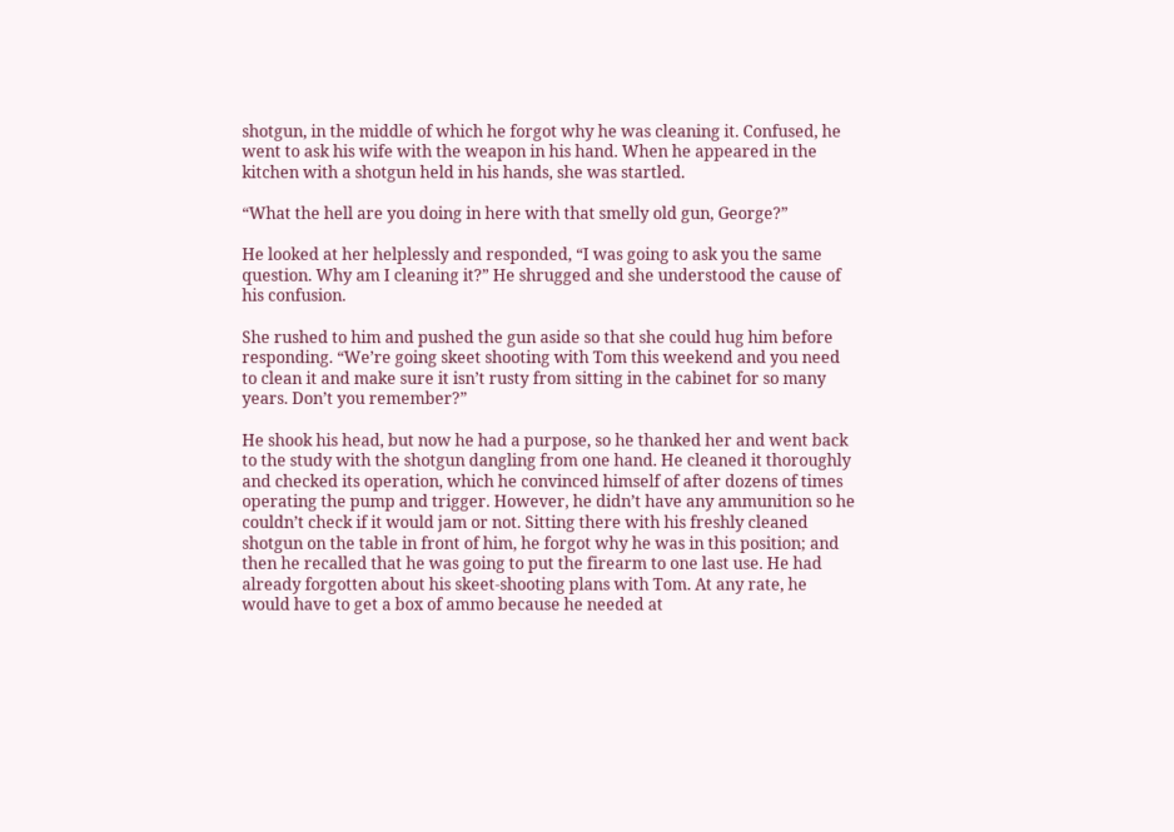shotgun, in the middle of which he forgot why he was cleaning it. Confused, he went to ask his wife with the weapon in his hand. When he appeared in the kitchen with a shotgun held in his hands, she was startled.

“What the hell are you doing in here with that smelly old gun, George?”

He looked at her helplessly and responded, “I was going to ask you the same question. Why am I cleaning it?” He shrugged and she understood the cause of his confusion.

She rushed to him and pushed the gun aside so that she could hug him before responding. “We’re going skeet shooting with Tom this weekend and you need to clean it and make sure it isn’t rusty from sitting in the cabinet for so many years. Don’t you remember?”

He shook his head, but now he had a purpose, so he thanked her and went back to the study with the shotgun dangling from one hand. He cleaned it thoroughly and checked its operation, which he convinced himself of after dozens of times operating the pump and trigger. However, he didn’t have any ammunition so he couldn’t check if it would jam or not. Sitting there with his freshly cleaned shotgun on the table in front of him, he forgot why he was in this position; and then he recalled that he was going to put the firearm to one last use. He had already forgotten about his skeet-shooting plans with Tom. At any rate, he would have to get a box of ammo because he needed at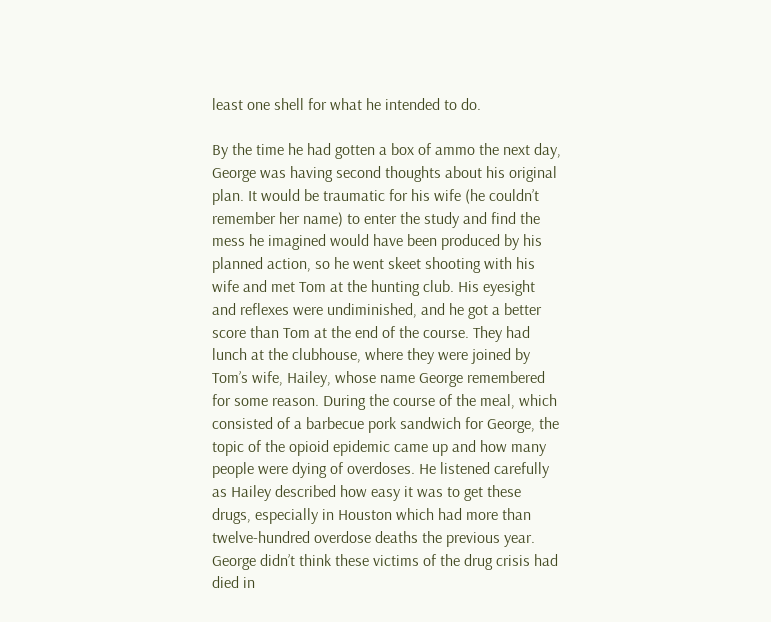least one shell for what he intended to do.

By the time he had gotten a box of ammo the next day, George was having second thoughts about his original plan. It would be traumatic for his wife (he couldn’t remember her name) to enter the study and find the mess he imagined would have been produced by his planned action, so he went skeet shooting with his wife and met Tom at the hunting club. His eyesight and reflexes were undiminished, and he got a better score than Tom at the end of the course. They had lunch at the clubhouse, where they were joined by Tom’s wife, Hailey, whose name George remembered for some reason. During the course of the meal, which consisted of a barbecue pork sandwich for George, the topic of the opioid epidemic came up and how many people were dying of overdoses. He listened carefully as Hailey described how easy it was to get these drugs, especially in Houston which had more than twelve-hundred overdose deaths the previous year. George didn’t think these victims of the drug crisis had died in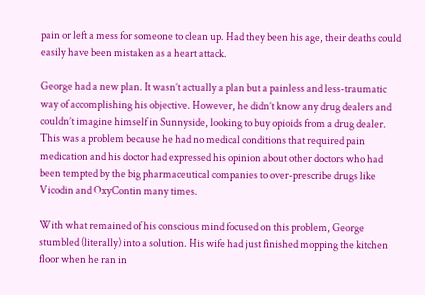pain or left a mess for someone to clean up. Had they been his age, their deaths could easily have been mistaken as a heart attack.

George had a new plan. It wasn’t actually a plan but a painless and less-traumatic way of accomplishing his objective. However, he didn’t know any drug dealers and couldn’t imagine himself in Sunnyside, looking to buy opioids from a drug dealer. This was a problem because he had no medical conditions that required pain medication and his doctor had expressed his opinion about other doctors who had been tempted by the big pharmaceutical companies to over-prescribe drugs like Vicodin and OxyContin many times.

With what remained of his conscious mind focused on this problem, George stumbled (literally) into a solution. His wife had just finished mopping the kitchen floor when he ran in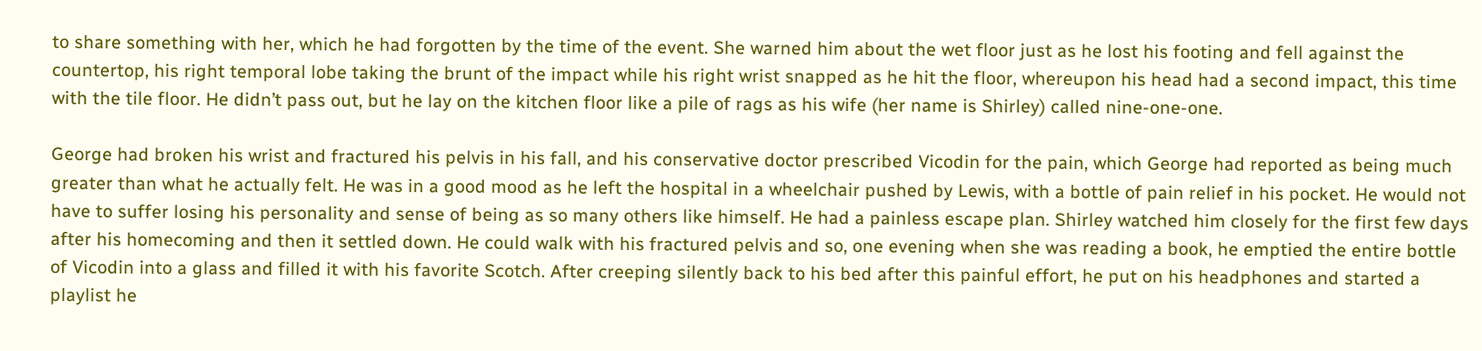to share something with her, which he had forgotten by the time of the event. She warned him about the wet floor just as he lost his footing and fell against the countertop, his right temporal lobe taking the brunt of the impact while his right wrist snapped as he hit the floor, whereupon his head had a second impact, this time with the tile floor. He didn’t pass out, but he lay on the kitchen floor like a pile of rags as his wife (her name is Shirley) called nine-one-one.

George had broken his wrist and fractured his pelvis in his fall, and his conservative doctor prescribed Vicodin for the pain, which George had reported as being much greater than what he actually felt. He was in a good mood as he left the hospital in a wheelchair pushed by Lewis, with a bottle of pain relief in his pocket. He would not have to suffer losing his personality and sense of being as so many others like himself. He had a painless escape plan. Shirley watched him closely for the first few days after his homecoming and then it settled down. He could walk with his fractured pelvis and so, one evening when she was reading a book, he emptied the entire bottle of Vicodin into a glass and filled it with his favorite Scotch. After creeping silently back to his bed after this painful effort, he put on his headphones and started a playlist he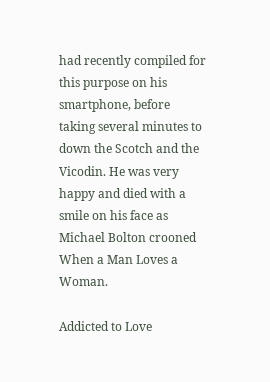had recently compiled for this purpose on his smartphone, before taking several minutes to down the Scotch and the Vicodin. He was very happy and died with a smile on his face as Michael Bolton crooned When a Man Loves a Woman.

Addicted to Love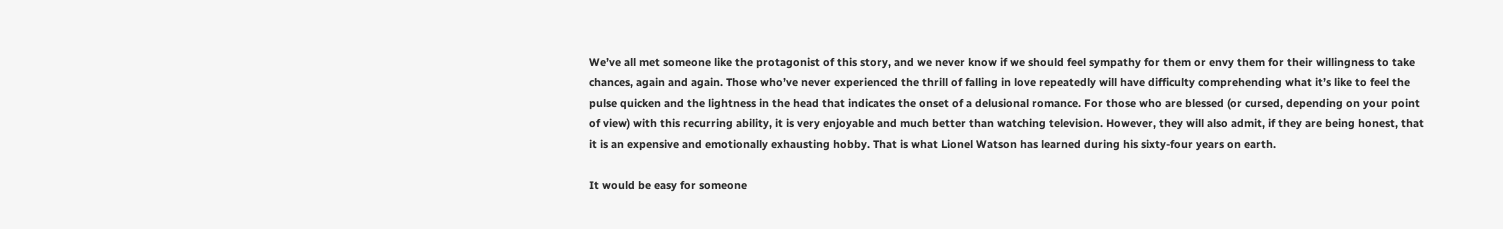We’ve all met someone like the protagonist of this story, and we never know if we should feel sympathy for them or envy them for their willingness to take chances, again and again. Those who’ve never experienced the thrill of falling in love repeatedly will have difficulty comprehending what it’s like to feel the pulse quicken and the lightness in the head that indicates the onset of a delusional romance. For those who are blessed (or cursed, depending on your point of view) with this recurring ability, it is very enjoyable and much better than watching television. However, they will also admit, if they are being honest, that it is an expensive and emotionally exhausting hobby. That is what Lionel Watson has learned during his sixty-four years on earth.

It would be easy for someone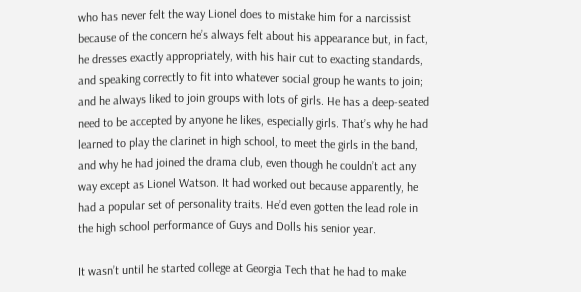who has never felt the way Lionel does to mistake him for a narcissist because of the concern he’s always felt about his appearance but, in fact, he dresses exactly appropriately, with his hair cut to exacting standards, and speaking correctly to fit into whatever social group he wants to join; and he always liked to join groups with lots of girls. He has a deep-seated need to be accepted by anyone he likes, especially girls. That’s why he had learned to play the clarinet in high school, to meet the girls in the band, and why he had joined the drama club, even though he couldn’t act any way except as Lionel Watson. It had worked out because apparently, he had a popular set of personality traits. He’d even gotten the lead role in the high school performance of Guys and Dolls his senior year.

It wasn’t until he started college at Georgia Tech that he had to make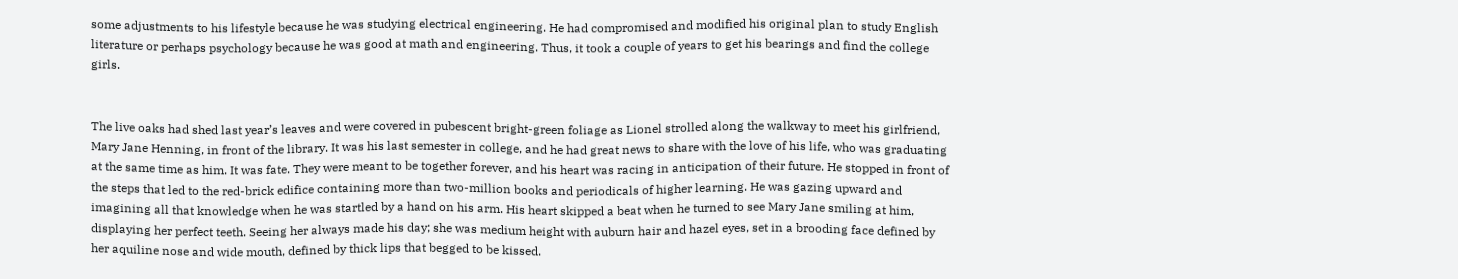some adjustments to his lifestyle because he was studying electrical engineering. He had compromised and modified his original plan to study English literature or perhaps psychology because he was good at math and engineering. Thus, it took a couple of years to get his bearings and find the college girls.


The live oaks had shed last year’s leaves and were covered in pubescent bright-green foliage as Lionel strolled along the walkway to meet his girlfriend, Mary Jane Henning, in front of the library. It was his last semester in college, and he had great news to share with the love of his life, who was graduating at the same time as him. It was fate. They were meant to be together forever, and his heart was racing in anticipation of their future. He stopped in front of the steps that led to the red-brick edifice containing more than two-million books and periodicals of higher learning. He was gazing upward and imagining all that knowledge when he was startled by a hand on his arm. His heart skipped a beat when he turned to see Mary Jane smiling at him, displaying her perfect teeth. Seeing her always made his day; she was medium height with auburn hair and hazel eyes, set in a brooding face defined by her aquiline nose and wide mouth, defined by thick lips that begged to be kissed.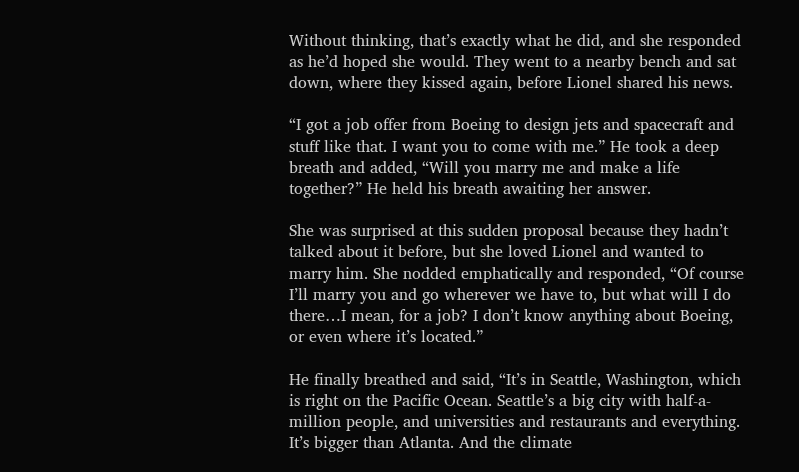Without thinking, that’s exactly what he did, and she responded as he’d hoped she would. They went to a nearby bench and sat down, where they kissed again, before Lionel shared his news.

“I got a job offer from Boeing to design jets and spacecraft and stuff like that. I want you to come with me.” He took a deep breath and added, “Will you marry me and make a life together?” He held his breath awaiting her answer.

She was surprised at this sudden proposal because they hadn’t talked about it before, but she loved Lionel and wanted to marry him. She nodded emphatically and responded, “Of course I’ll marry you and go wherever we have to, but what will I do there…I mean, for a job? I don’t know anything about Boeing, or even where it’s located.”

He finally breathed and said, “It’s in Seattle, Washington, which is right on the Pacific Ocean. Seattle’s a big city with half-a-million people, and universities and restaurants and everything. It’s bigger than Atlanta. And the climate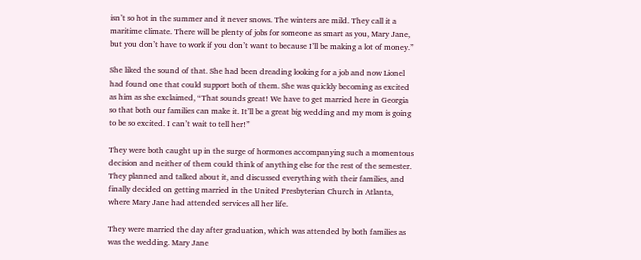isn’t so hot in the summer and it never snows. The winters are mild. They call it a maritime climate. There will be plenty of jobs for someone as smart as you, Mary Jane, but you don’t have to work if you don’t want to because I’ll be making a lot of money.”

She liked the sound of that. She had been dreading looking for a job and now Lionel had found one that could support both of them. She was quickly becoming as excited as him as she exclaimed, “That sounds great! We have to get married here in Georgia so that both our families can make it. It’ll be a great big wedding and my mom is going to be so excited. I can’t wait to tell her!”

They were both caught up in the surge of hormones accompanying such a momentous decision and neither of them could think of anything else for the rest of the semester. They planned and talked about it, and discussed everything with their families, and finally decided on getting married in the United Presbyterian Church in Atlanta, where Mary Jane had attended services all her life.

They were married the day after graduation, which was attended by both families as was the wedding. Mary Jane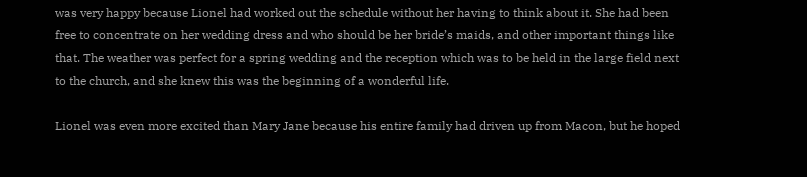was very happy because Lionel had worked out the schedule without her having to think about it. She had been free to concentrate on her wedding dress and who should be her bride’s maids, and other important things like that. The weather was perfect for a spring wedding and the reception which was to be held in the large field next to the church, and she knew this was the beginning of a wonderful life.

Lionel was even more excited than Mary Jane because his entire family had driven up from Macon, but he hoped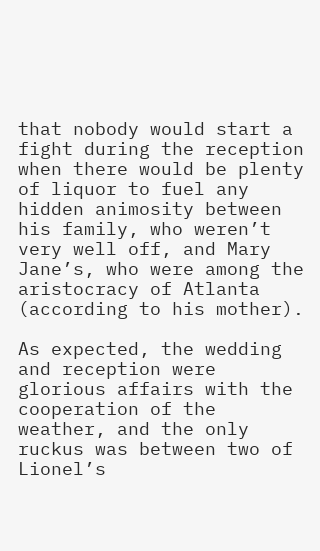that nobody would start a fight during the reception when there would be plenty of liquor to fuel any hidden animosity between his family, who weren’t very well off, and Mary Jane’s, who were among the aristocracy of Atlanta (according to his mother).

As expected, the wedding and reception were glorious affairs with the cooperation of the weather, and the only ruckus was between two of Lionel’s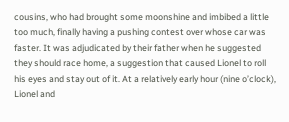cousins, who had brought some moonshine and imbibed a little too much, finally having a pushing contest over whose car was faster. It was adjudicated by their father when he suggested they should race home, a suggestion that caused Lionel to roll his eyes and stay out of it. At a relatively early hour (nine o’clock), Lionel and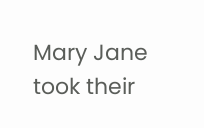Mary Jane took their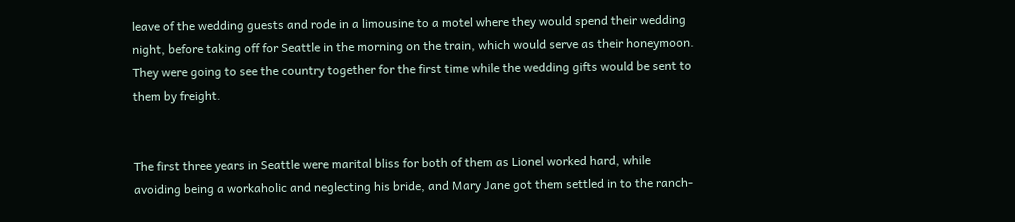leave of the wedding guests and rode in a limousine to a motel where they would spend their wedding night, before taking off for Seattle in the morning on the train, which would serve as their honeymoon. They were going to see the country together for the first time while the wedding gifts would be sent to them by freight.


The first three years in Seattle were marital bliss for both of them as Lionel worked hard, while avoiding being a workaholic and neglecting his bride, and Mary Jane got them settled in to the ranch-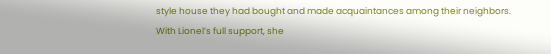style house they had bought and made acquaintances among their neighbors. With Lionel’s full support, she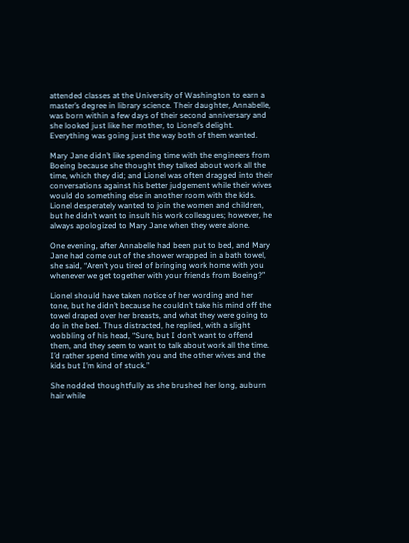attended classes at the University of Washington to earn a master’s degree in library science. Their daughter, Annabelle, was born within a few days of their second anniversary and she looked just like her mother, to Lionel’s delight. Everything was going just the way both of them wanted.

Mary Jane didn’t like spending time with the engineers from Boeing because she thought they talked about work all the time, which they did; and Lionel was often dragged into their conversations against his better judgement while their wives would do something else in another room with the kids. Lionel desperately wanted to join the women and children, but he didn’t want to insult his work colleagues; however, he always apologized to Mary Jane when they were alone.

One evening, after Annabelle had been put to bed, and Mary Jane had come out of the shower wrapped in a bath towel, she said, “Aren’t you tired of bringing work home with you whenever we get together with your friends from Boeing?”

Lionel should have taken notice of her wording and her tone, but he didn’t because he couldn’t take his mind off the towel draped over her breasts, and what they were going to do in the bed. Thus distracted, he replied, with a slight wobbling of his head, “Sure, but I don’t want to offend them, and they seem to want to talk about work all the time. I’d rather spend time with you and the other wives and the kids but I’m kind of stuck.”

She nodded thoughtfully as she brushed her long, auburn hair while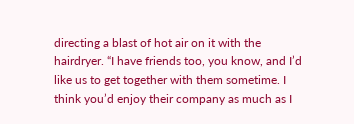directing a blast of hot air on it with the hairdryer. “I have friends too, you know, and I’d like us to get together with them sometime. I think you’d enjoy their company as much as I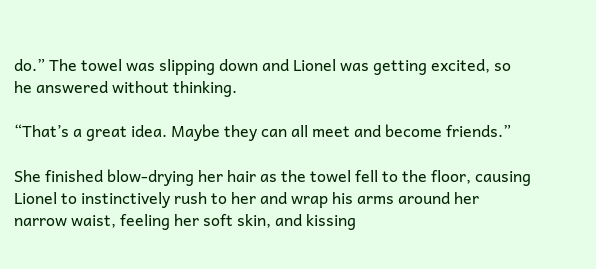do.” The towel was slipping down and Lionel was getting excited, so he answered without thinking.

“That’s a great idea. Maybe they can all meet and become friends.”

She finished blow-drying her hair as the towel fell to the floor, causing Lionel to instinctively rush to her and wrap his arms around her narrow waist, feeling her soft skin, and kissing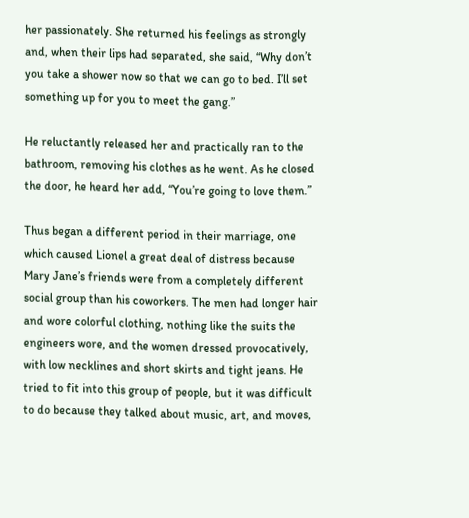her passionately. She returned his feelings as strongly and, when their lips had separated, she said, “Why don’t you take a shower now so that we can go to bed. I’ll set something up for you to meet the gang.”

He reluctantly released her and practically ran to the bathroom, removing his clothes as he went. As he closed the door, he heard her add, “You’re going to love them.”

Thus began a different period in their marriage, one which caused Lionel a great deal of distress because Mary Jane’s friends were from a completely different social group than his coworkers. The men had longer hair and wore colorful clothing, nothing like the suits the engineers wore, and the women dressed provocatively, with low necklines and short skirts and tight jeans. He tried to fit into this group of people, but it was difficult to do because they talked about music, art, and moves,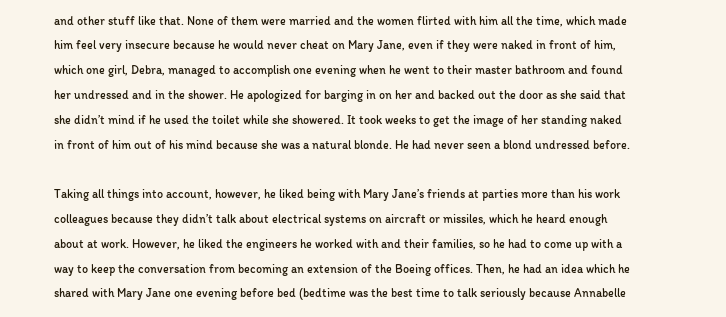and other stuff like that. None of them were married and the women flirted with him all the time, which made him feel very insecure because he would never cheat on Mary Jane, even if they were naked in front of him, which one girl, Debra, managed to accomplish one evening when he went to their master bathroom and found her undressed and in the shower. He apologized for barging in on her and backed out the door as she said that she didn’t mind if he used the toilet while she showered. It took weeks to get the image of her standing naked in front of him out of his mind because she was a natural blonde. He had never seen a blond undressed before.

Taking all things into account, however, he liked being with Mary Jane’s friends at parties more than his work colleagues because they didn’t talk about electrical systems on aircraft or missiles, which he heard enough about at work. However, he liked the engineers he worked with and their families, so he had to come up with a way to keep the conversation from becoming an extension of the Boeing offices. Then, he had an idea which he shared with Mary Jane one evening before bed (bedtime was the best time to talk seriously because Annabelle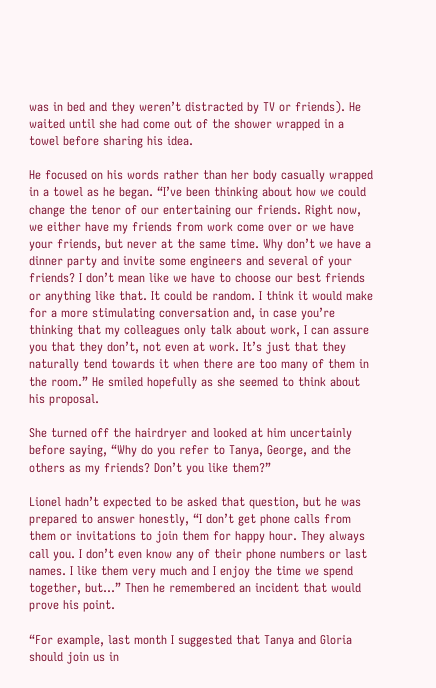was in bed and they weren’t distracted by TV or friends). He waited until she had come out of the shower wrapped in a towel before sharing his idea.

He focused on his words rather than her body casually wrapped in a towel as he began. “I’ve been thinking about how we could change the tenor of our entertaining our friends. Right now, we either have my friends from work come over or we have your friends, but never at the same time. Why don’t we have a dinner party and invite some engineers and several of your friends? I don’t mean like we have to choose our best friends or anything like that. It could be random. I think it would make for a more stimulating conversation and, in case you’re thinking that my colleagues only talk about work, I can assure you that they don’t, not even at work. It’s just that they naturally tend towards it when there are too many of them in the room.” He smiled hopefully as she seemed to think about his proposal.

She turned off the hairdryer and looked at him uncertainly before saying, “Why do you refer to Tanya, George, and the others as my friends? Don’t you like them?”

Lionel hadn’t expected to be asked that question, but he was prepared to answer honestly, “I don’t get phone calls from them or invitations to join them for happy hour. They always call you. I don’t even know any of their phone numbers or last names. I like them very much and I enjoy the time we spend together, but…” Then he remembered an incident that would prove his point.

“For example, last month I suggested that Tanya and Gloria should join us in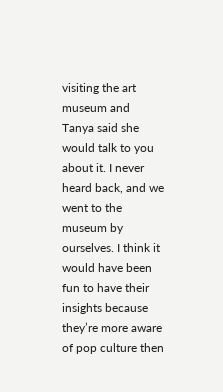visiting the art museum and Tanya said she would talk to you about it. I never heard back, and we went to the museum by ourselves. I think it would have been fun to have their insights because they’re more aware of pop culture then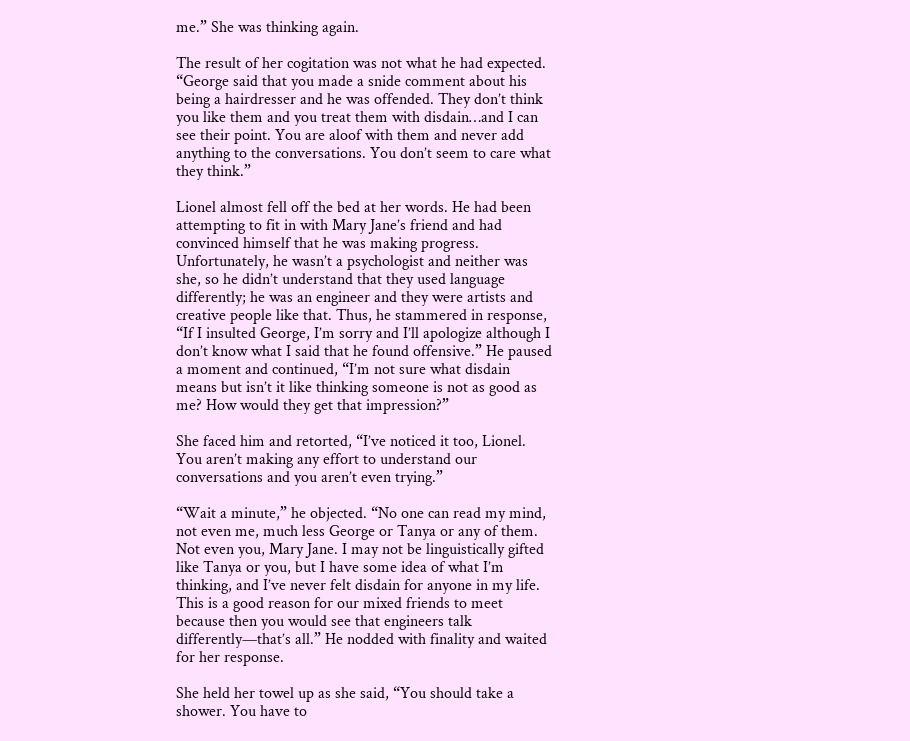me.” She was thinking again.

The result of her cogitation was not what he had expected. “George said that you made a snide comment about his being a hairdresser and he was offended. They don’t think you like them and you treat them with disdain…and I can see their point. You are aloof with them and never add anything to the conversations. You don’t seem to care what they think.”

Lionel almost fell off the bed at her words. He had been attempting to fit in with Mary Jane’s friend and had convinced himself that he was making progress. Unfortunately, he wasn’t a psychologist and neither was she, so he didn’t understand that they used language differently; he was an engineer and they were artists and creative people like that. Thus, he stammered in response, “If I insulted George, I’m sorry and I’ll apologize although I don’t know what I said that he found offensive.” He paused a moment and continued, “I’m not sure what disdain means but isn’t it like thinking someone is not as good as me? How would they get that impression?”

She faced him and retorted, “I’ve noticed it too, Lionel. You aren’t making any effort to understand our conversations and you aren’t even trying.”

“Wait a minute,” he objected. “No one can read my mind, not even me, much less George or Tanya or any of them. Not even you, Mary Jane. I may not be linguistically gifted like Tanya or you, but I have some idea of what I’m thinking, and I’ve never felt disdain for anyone in my life. This is a good reason for our mixed friends to meet because then you would see that engineers talk differently—that’s all.” He nodded with finality and waited for her response.

She held her towel up as she said, “You should take a shower. You have to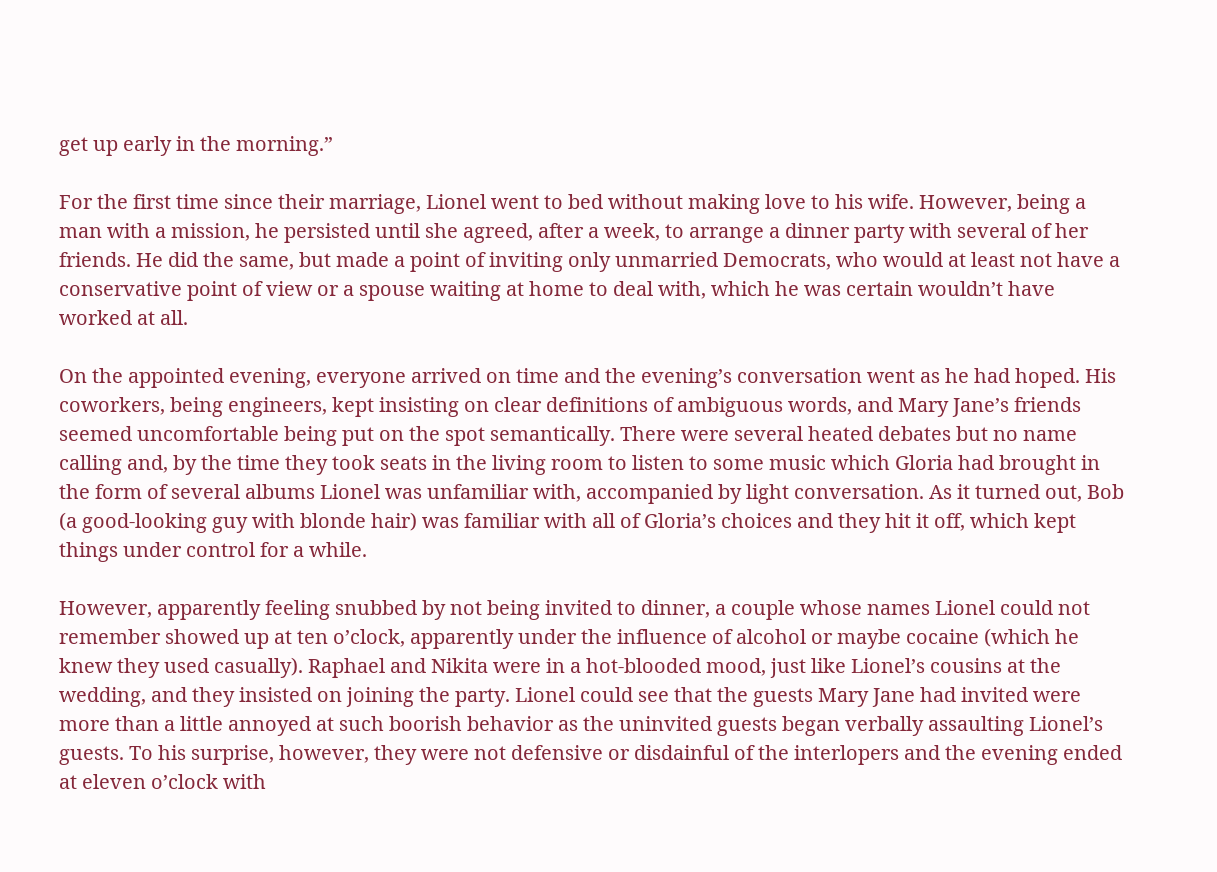get up early in the morning.”

For the first time since their marriage, Lionel went to bed without making love to his wife. However, being a man with a mission, he persisted until she agreed, after a week, to arrange a dinner party with several of her friends. He did the same, but made a point of inviting only unmarried Democrats, who would at least not have a conservative point of view or a spouse waiting at home to deal with, which he was certain wouldn’t have worked at all.

On the appointed evening, everyone arrived on time and the evening’s conversation went as he had hoped. His coworkers, being engineers, kept insisting on clear definitions of ambiguous words, and Mary Jane’s friends seemed uncomfortable being put on the spot semantically. There were several heated debates but no name calling and, by the time they took seats in the living room to listen to some music which Gloria had brought in the form of several albums Lionel was unfamiliar with, accompanied by light conversation. As it turned out, Bob (a good-looking guy with blonde hair) was familiar with all of Gloria’s choices and they hit it off, which kept things under control for a while.

However, apparently feeling snubbed by not being invited to dinner, a couple whose names Lionel could not remember showed up at ten o’clock, apparently under the influence of alcohol or maybe cocaine (which he knew they used casually). Raphael and Nikita were in a hot-blooded mood, just like Lionel’s cousins at the wedding, and they insisted on joining the party. Lionel could see that the guests Mary Jane had invited were more than a little annoyed at such boorish behavior as the uninvited guests began verbally assaulting Lionel’s guests. To his surprise, however, they were not defensive or disdainful of the interlopers and the evening ended at eleven o’clock with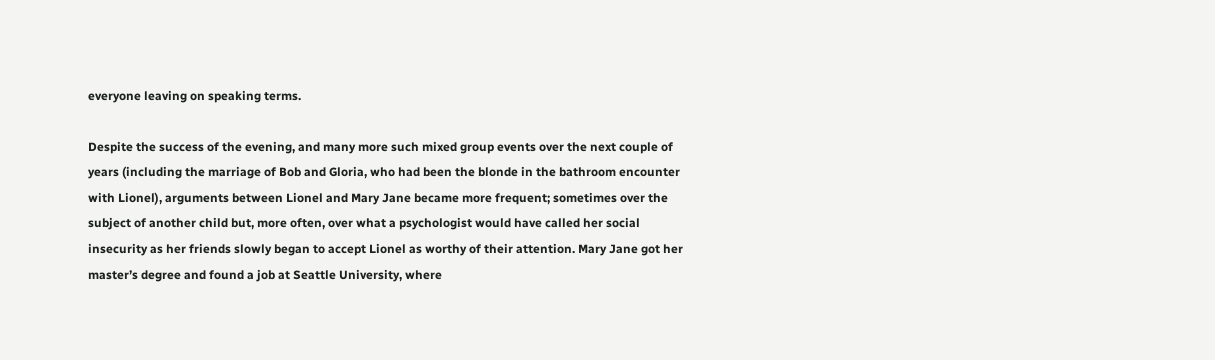everyone leaving on speaking terms.

Despite the success of the evening, and many more such mixed group events over the next couple of years (including the marriage of Bob and Gloria, who had been the blonde in the bathroom encounter with Lionel), arguments between Lionel and Mary Jane became more frequent; sometimes over the subject of another child but, more often, over what a psychologist would have called her social insecurity as her friends slowly began to accept Lionel as worthy of their attention. Mary Jane got her master’s degree and found a job at Seattle University, where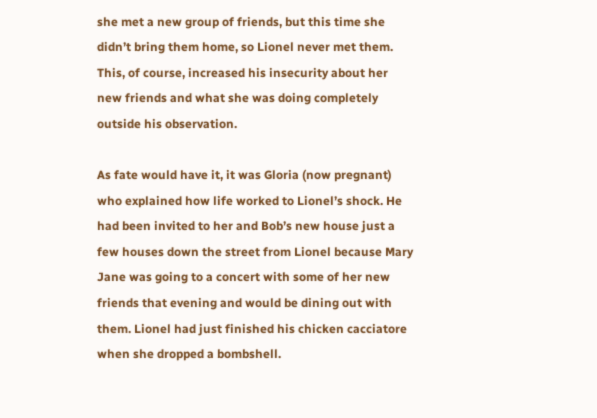she met a new group of friends, but this time she didn’t bring them home, so Lionel never met them. This, of course, increased his insecurity about her new friends and what she was doing completely outside his observation.

As fate would have it, it was Gloria (now pregnant) who explained how life worked to Lionel’s shock. He had been invited to her and Bob’s new house just a few houses down the street from Lionel because Mary Jane was going to a concert with some of her new friends that evening and would be dining out with them. Lionel had just finished his chicken cacciatore when she dropped a bombshell.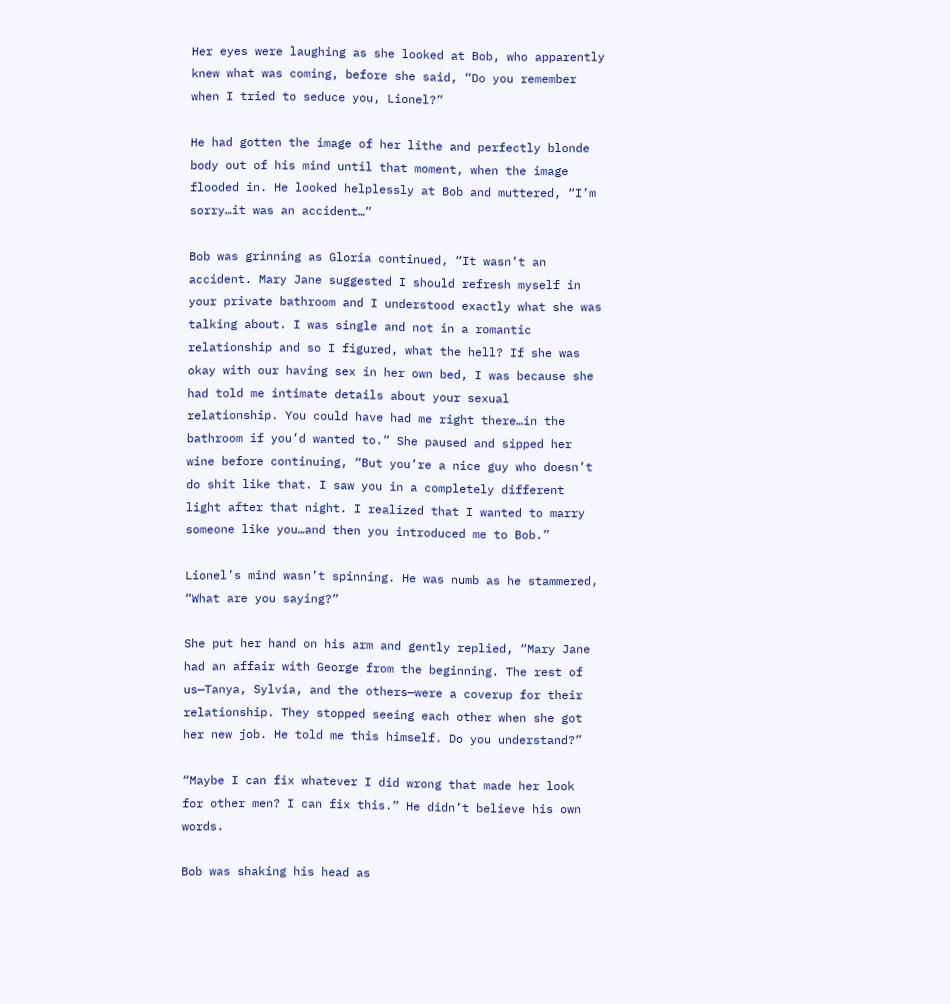Her eyes were laughing as she looked at Bob, who apparently knew what was coming, before she said, “Do you remember when I tried to seduce you, Lionel?”

He had gotten the image of her lithe and perfectly blonde body out of his mind until that moment, when the image flooded in. He looked helplessly at Bob and muttered, “I’m sorry…it was an accident…”

Bob was grinning as Gloria continued, “It wasn’t an accident. Mary Jane suggested I should refresh myself in your private bathroom and I understood exactly what she was talking about. I was single and not in a romantic relationship and so I figured, what the hell? If she was okay with our having sex in her own bed, I was because she had told me intimate details about your sexual relationship. You could have had me right there…in the bathroom if you’d wanted to.” She paused and sipped her wine before continuing, “But you’re a nice guy who doesn’t do shit like that. I saw you in a completely different light after that night. I realized that I wanted to marry someone like you…and then you introduced me to Bob.”

Lionel’s mind wasn’t spinning. He was numb as he stammered, “What are you saying?”

She put her hand on his arm and gently replied, “Mary Jane had an affair with George from the beginning. The rest of us—Tanya, Sylvia, and the others—were a coverup for their relationship. They stopped seeing each other when she got her new job. He told me this himself. Do you understand?”

“Maybe I can fix whatever I did wrong that made her look for other men? I can fix this.” He didn’t believe his own words.

Bob was shaking his head as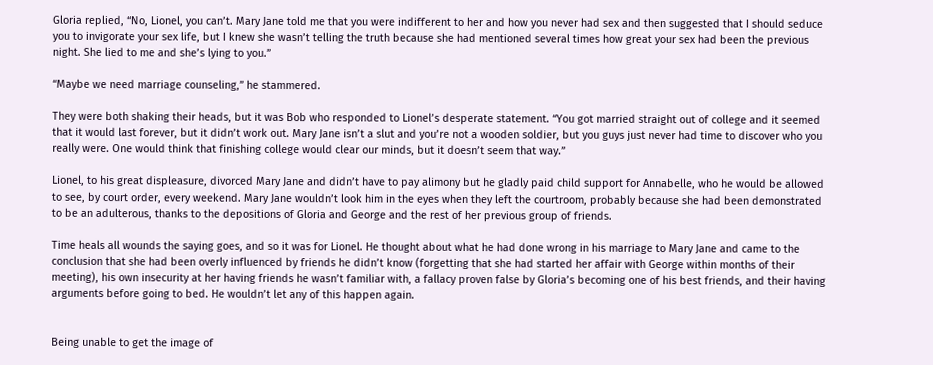Gloria replied, “No, Lionel, you can’t. Mary Jane told me that you were indifferent to her and how you never had sex and then suggested that I should seduce you to invigorate your sex life, but I knew she wasn’t telling the truth because she had mentioned several times how great your sex had been the previous night. She lied to me and she’s lying to you.”

“Maybe we need marriage counseling,” he stammered.

They were both shaking their heads, but it was Bob who responded to Lionel’s desperate statement. “You got married straight out of college and it seemed that it would last forever, but it didn’t work out. Mary Jane isn’t a slut and you’re not a wooden soldier, but you guys just never had time to discover who you really were. One would think that finishing college would clear our minds, but it doesn’t seem that way.”

Lionel, to his great displeasure, divorced Mary Jane and didn’t have to pay alimony but he gladly paid child support for Annabelle, who he would be allowed to see, by court order, every weekend. Mary Jane wouldn’t look him in the eyes when they left the courtroom, probably because she had been demonstrated to be an adulterous, thanks to the depositions of Gloria and George and the rest of her previous group of friends.

Time heals all wounds the saying goes, and so it was for Lionel. He thought about what he had done wrong in his marriage to Mary Jane and came to the conclusion that she had been overly influenced by friends he didn’t know (forgetting that she had started her affair with George within months of their meeting), his own insecurity at her having friends he wasn’t familiar with, a fallacy proven false by Gloria’s becoming one of his best friends, and their having arguments before going to bed. He wouldn’t let any of this happen again.


Being unable to get the image of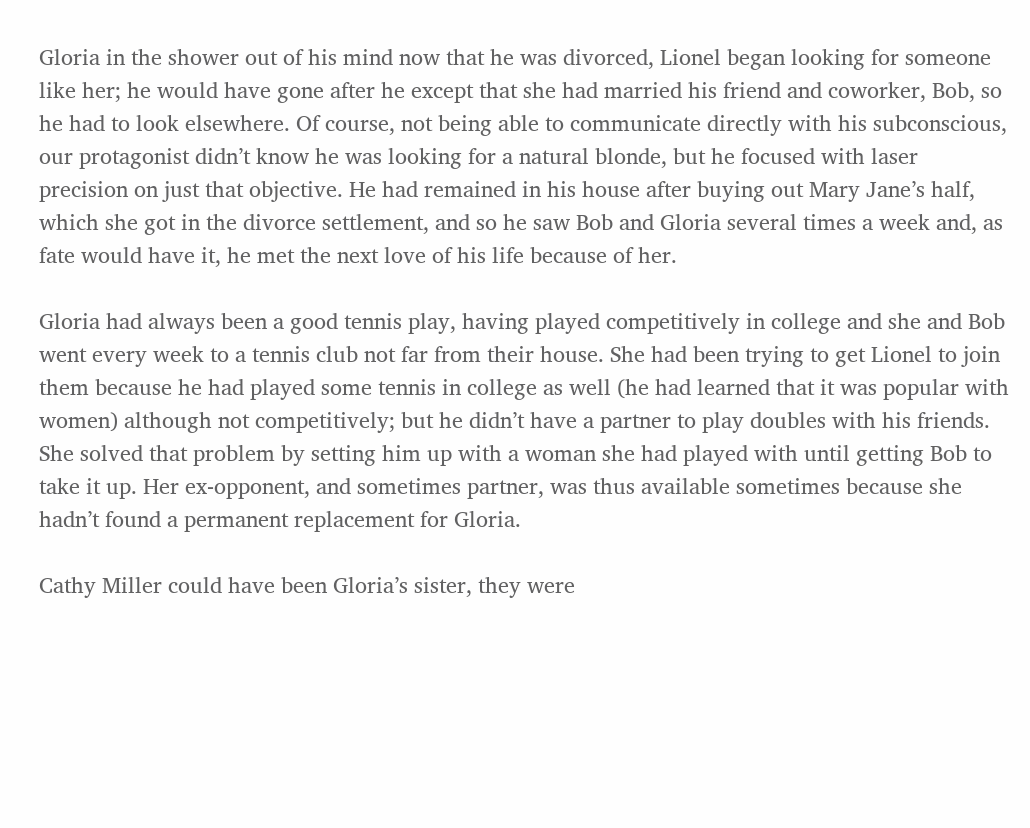Gloria in the shower out of his mind now that he was divorced, Lionel began looking for someone like her; he would have gone after he except that she had married his friend and coworker, Bob, so he had to look elsewhere. Of course, not being able to communicate directly with his subconscious, our protagonist didn’t know he was looking for a natural blonde, but he focused with laser precision on just that objective. He had remained in his house after buying out Mary Jane’s half, which she got in the divorce settlement, and so he saw Bob and Gloria several times a week and, as fate would have it, he met the next love of his life because of her.

Gloria had always been a good tennis play, having played competitively in college and she and Bob went every week to a tennis club not far from their house. She had been trying to get Lionel to join them because he had played some tennis in college as well (he had learned that it was popular with women) although not competitively; but he didn’t have a partner to play doubles with his friends. She solved that problem by setting him up with a woman she had played with until getting Bob to take it up. Her ex-opponent, and sometimes partner, was thus available sometimes because she hadn’t found a permanent replacement for Gloria.

Cathy Miller could have been Gloria’s sister, they were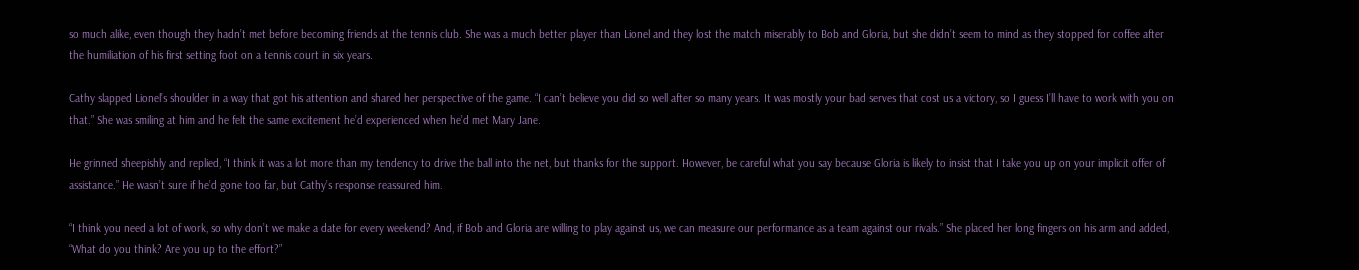so much alike, even though they hadn’t met before becoming friends at the tennis club. She was a much better player than Lionel and they lost the match miserably to Bob and Gloria, but she didn’t seem to mind as they stopped for coffee after the humiliation of his first setting foot on a tennis court in six years.

Cathy slapped Lionel’s shoulder in a way that got his attention and shared her perspective of the game. “I can’t believe you did so well after so many years. It was mostly your bad serves that cost us a victory, so I guess I’ll have to work with you on that.” She was smiling at him and he felt the same excitement he’d experienced when he’d met Mary Jane.

He grinned sheepishly and replied, “I think it was a lot more than my tendency to drive the ball into the net, but thanks for the support. However, be careful what you say because Gloria is likely to insist that I take you up on your implicit offer of assistance.” He wasn’t sure if he’d gone too far, but Cathy’s response reassured him.

“I think you need a lot of work, so why don’t we make a date for every weekend? And, if Bob and Gloria are willing to play against us, we can measure our performance as a team against our rivals.” She placed her long fingers on his arm and added, “What do you think? Are you up to the effort?”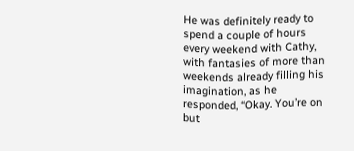He was definitely ready to spend a couple of hours every weekend with Cathy, with fantasies of more than weekends already filling his imagination, as he responded, “Okay. You’re on but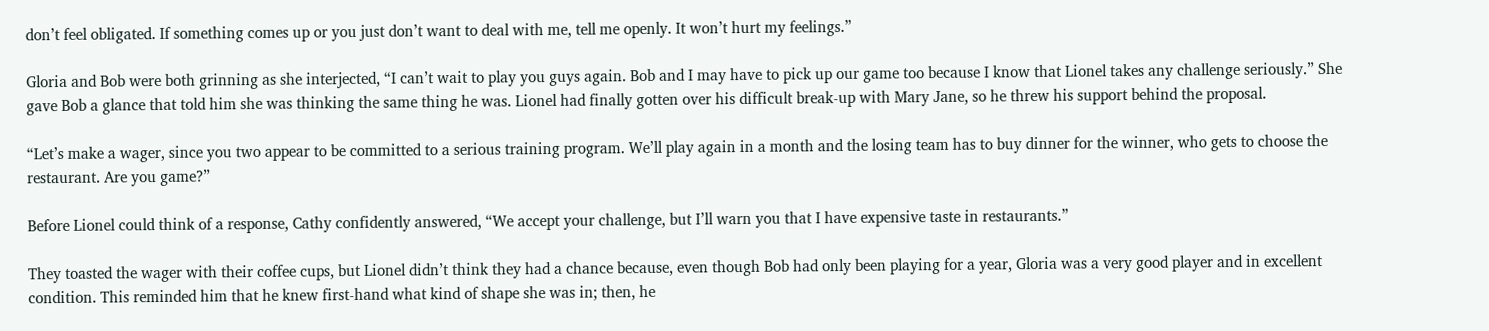don’t feel obligated. If something comes up or you just don’t want to deal with me, tell me openly. It won’t hurt my feelings.”

Gloria and Bob were both grinning as she interjected, “I can’t wait to play you guys again. Bob and I may have to pick up our game too because I know that Lionel takes any challenge seriously.” She gave Bob a glance that told him she was thinking the same thing he was. Lionel had finally gotten over his difficult break-up with Mary Jane, so he threw his support behind the proposal.

“Let’s make a wager, since you two appear to be committed to a serious training program. We’ll play again in a month and the losing team has to buy dinner for the winner, who gets to choose the restaurant. Are you game?”

Before Lionel could think of a response, Cathy confidently answered, “We accept your challenge, but I’ll warn you that I have expensive taste in restaurants.”

They toasted the wager with their coffee cups, but Lionel didn’t think they had a chance because, even though Bob had only been playing for a year, Gloria was a very good player and in excellent condition. This reminded him that he knew first-hand what kind of shape she was in; then, he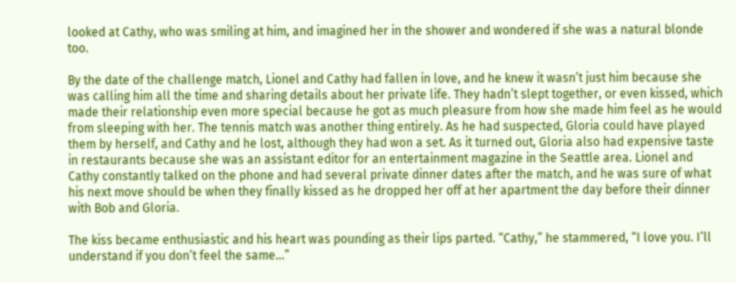looked at Cathy, who was smiling at him, and imagined her in the shower and wondered if she was a natural blonde too.

By the date of the challenge match, Lionel and Cathy had fallen in love, and he knew it wasn’t just him because she was calling him all the time and sharing details about her private life. They hadn’t slept together, or even kissed, which made their relationship even more special because he got as much pleasure from how she made him feel as he would from sleeping with her. The tennis match was another thing entirely. As he had suspected, Gloria could have played them by herself, and Cathy and he lost, although they had won a set. As it turned out, Gloria also had expensive taste in restaurants because she was an assistant editor for an entertainment magazine in the Seattle area. Lionel and Cathy constantly talked on the phone and had several private dinner dates after the match, and he was sure of what his next move should be when they finally kissed as he dropped her off at her apartment the day before their dinner with Bob and Gloria.

The kiss became enthusiastic and his heart was pounding as their lips parted. “Cathy,” he stammered, “I love you. I’ll understand if you don’t feel the same…”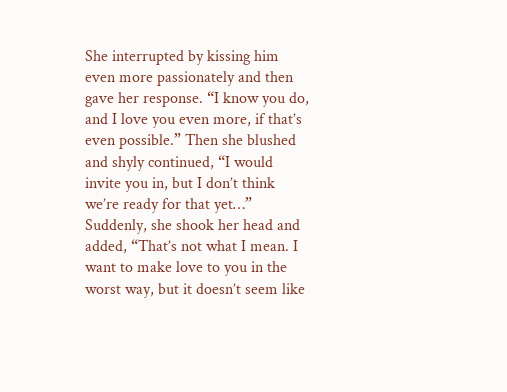She interrupted by kissing him even more passionately and then gave her response. “I know you do, and I love you even more, if that’s even possible.” Then she blushed and shyly continued, “I would invite you in, but I don’t think we’re ready for that yet…” Suddenly, she shook her head and added, “That’s not what I mean. I want to make love to you in the worst way, but it doesn’t seem like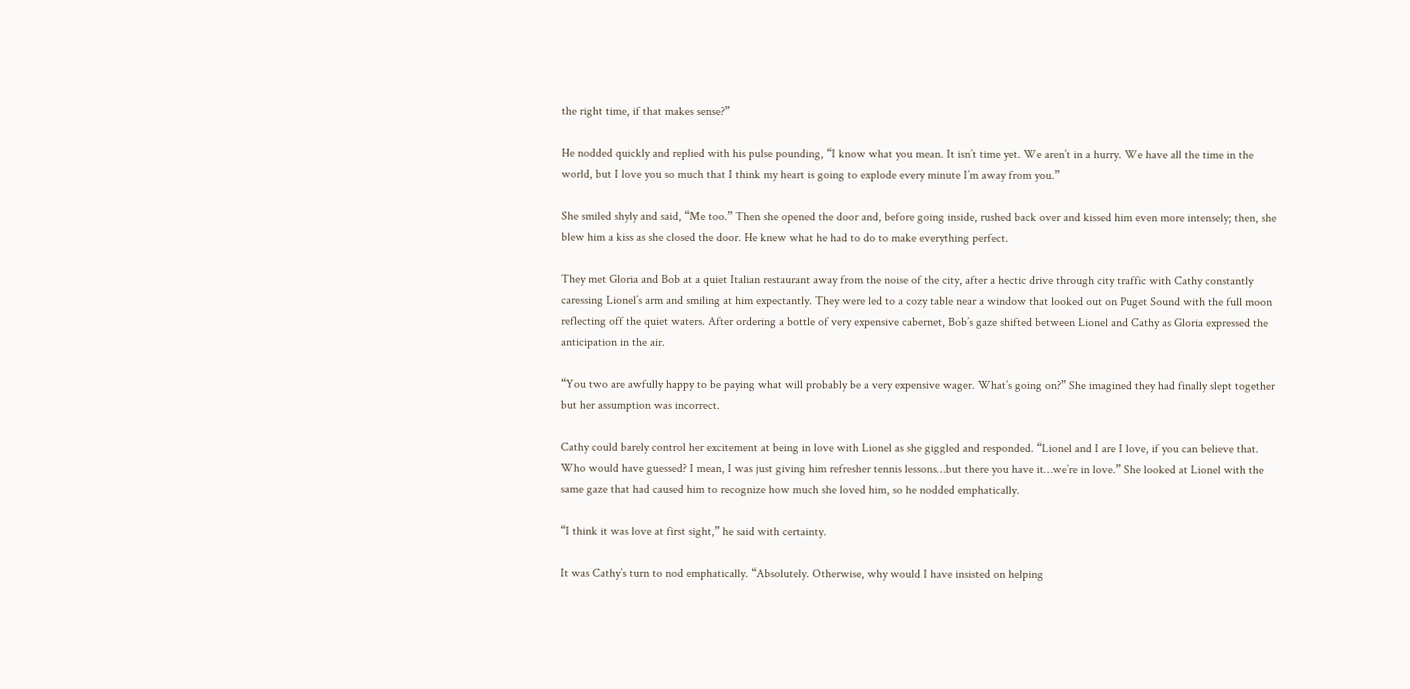the right time, if that makes sense?”

He nodded quickly and replied with his pulse pounding, “I know what you mean. It isn’t time yet. We aren’t in a hurry. We have all the time in the world, but I love you so much that I think my heart is going to explode every minute I’m away from you.”

She smiled shyly and said, “Me too.” Then she opened the door and, before going inside, rushed back over and kissed him even more intensely; then, she blew him a kiss as she closed the door. He knew what he had to do to make everything perfect.

They met Gloria and Bob at a quiet Italian restaurant away from the noise of the city, after a hectic drive through city traffic with Cathy constantly caressing Lionel’s arm and smiling at him expectantly. They were led to a cozy table near a window that looked out on Puget Sound with the full moon reflecting off the quiet waters. After ordering a bottle of very expensive cabernet, Bob’s gaze shifted between Lionel and Cathy as Gloria expressed the anticipation in the air.

“You two are awfully happy to be paying what will probably be a very expensive wager. What’s going on?” She imagined they had finally slept together but her assumption was incorrect.

Cathy could barely control her excitement at being in love with Lionel as she giggled and responded. “Lionel and I are I love, if you can believe that. Who would have guessed? I mean, I was just giving him refresher tennis lessons…but there you have it…we’re in love.” She looked at Lionel with the same gaze that had caused him to recognize how much she loved him, so he nodded emphatically.

“I think it was love at first sight,” he said with certainty.

It was Cathy’s turn to nod emphatically. “Absolutely. Otherwise, why would I have insisted on helping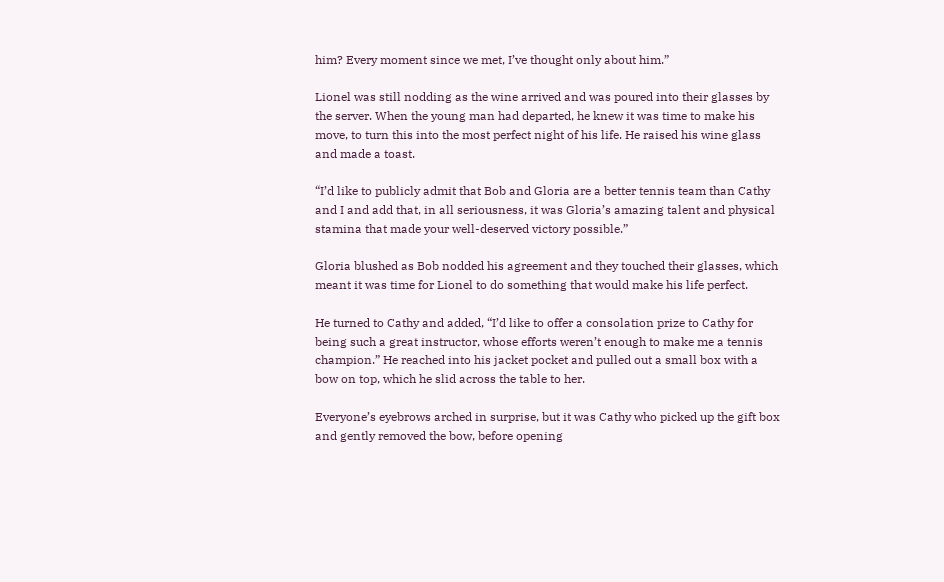him? Every moment since we met, I’ve thought only about him.”

Lionel was still nodding as the wine arrived and was poured into their glasses by the server. When the young man had departed, he knew it was time to make his move, to turn this into the most perfect night of his life. He raised his wine glass and made a toast.

“I’d like to publicly admit that Bob and Gloria are a better tennis team than Cathy and I and add that, in all seriousness, it was Gloria’s amazing talent and physical stamina that made your well-deserved victory possible.”

Gloria blushed as Bob nodded his agreement and they touched their glasses, which meant it was time for Lionel to do something that would make his life perfect.

He turned to Cathy and added, “I’d like to offer a consolation prize to Cathy for being such a great instructor, whose efforts weren’t enough to make me a tennis champion.” He reached into his jacket pocket and pulled out a small box with a bow on top, which he slid across the table to her.

Everyone’s eyebrows arched in surprise, but it was Cathy who picked up the gift box and gently removed the bow, before opening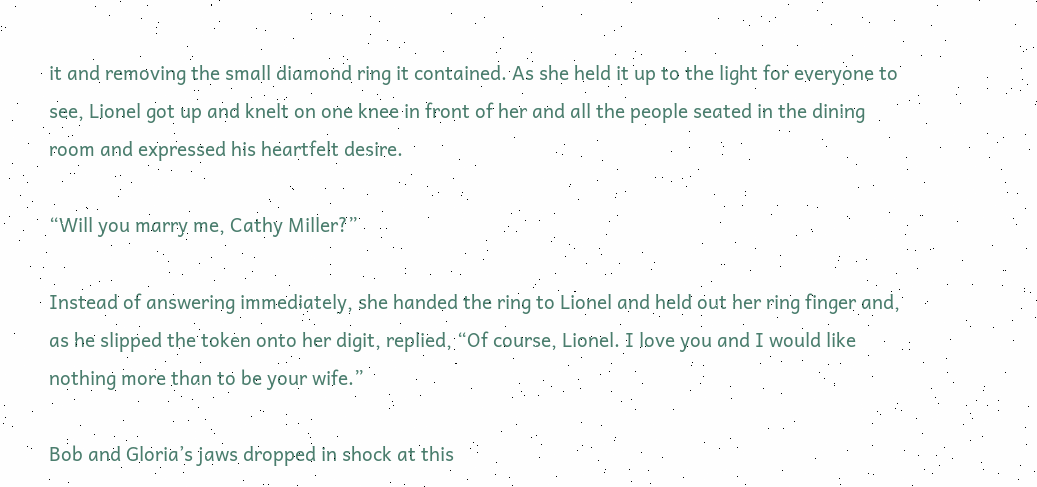it and removing the small diamond ring it contained. As she held it up to the light for everyone to see, Lionel got up and knelt on one knee in front of her and all the people seated in the dining room and expressed his heartfelt desire.

“Will you marry me, Cathy Miller?”

Instead of answering immediately, she handed the ring to Lionel and held out her ring finger and, as he slipped the token onto her digit, replied, “Of course, Lionel. I love you and I would like nothing more than to be your wife.”

Bob and Gloria’s jaws dropped in shock at this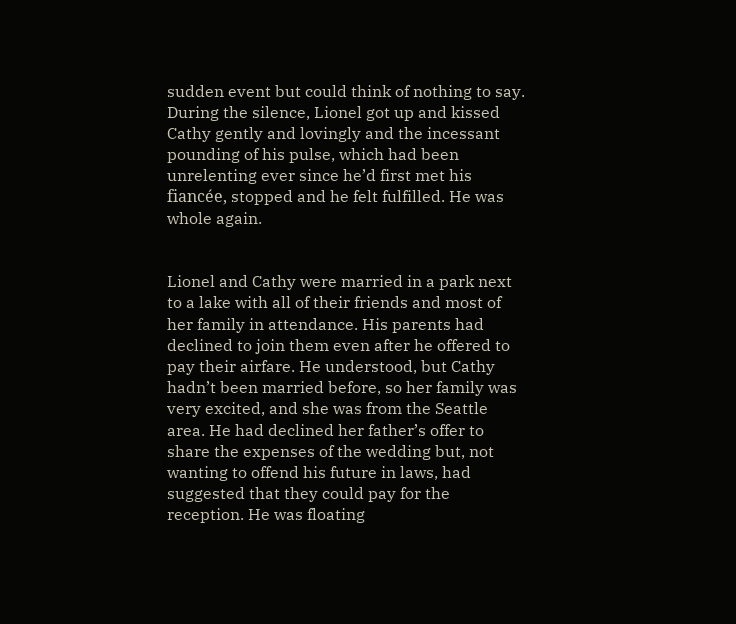sudden event but could think of nothing to say. During the silence, Lionel got up and kissed Cathy gently and lovingly and the incessant pounding of his pulse, which had been unrelenting ever since he’d first met his fiancée, stopped and he felt fulfilled. He was whole again.


Lionel and Cathy were married in a park next to a lake with all of their friends and most of her family in attendance. His parents had declined to join them even after he offered to pay their airfare. He understood, but Cathy hadn’t been married before, so her family was very excited, and she was from the Seattle area. He had declined her father’s offer to share the expenses of the wedding but, not wanting to offend his future in laws, had suggested that they could pay for the reception. He was floating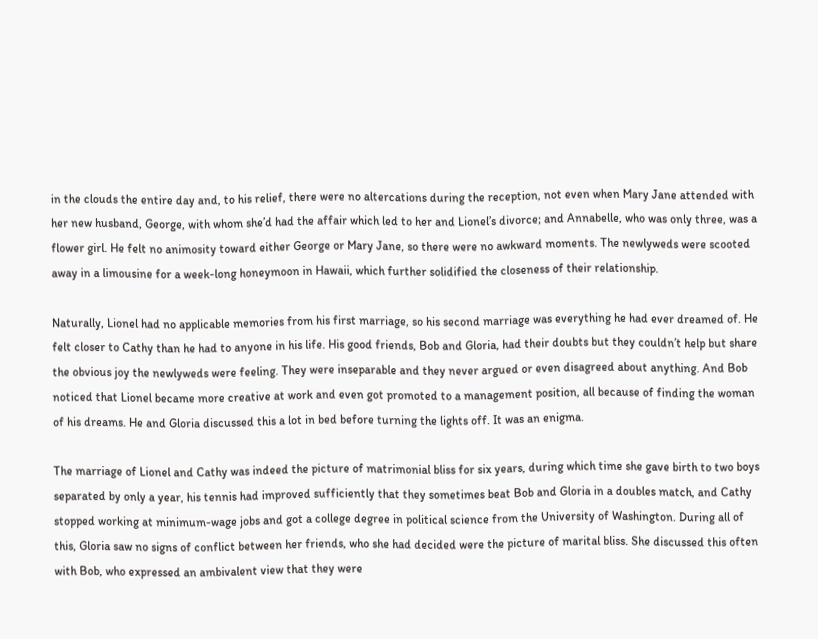in the clouds the entire day and, to his relief, there were no altercations during the reception, not even when Mary Jane attended with her new husband, George, with whom she’d had the affair which led to her and Lionel’s divorce; and Annabelle, who was only three, was a flower girl. He felt no animosity toward either George or Mary Jane, so there were no awkward moments. The newlyweds were scooted away in a limousine for a week-long honeymoon in Hawaii, which further solidified the closeness of their relationship.

Naturally, Lionel had no applicable memories from his first marriage, so his second marriage was everything he had ever dreamed of. He felt closer to Cathy than he had to anyone in his life. His good friends, Bob and Gloria, had their doubts but they couldn’t help but share the obvious joy the newlyweds were feeling. They were inseparable and they never argued or even disagreed about anything. And Bob noticed that Lionel became more creative at work and even got promoted to a management position, all because of finding the woman of his dreams. He and Gloria discussed this a lot in bed before turning the lights off. It was an enigma.

The marriage of Lionel and Cathy was indeed the picture of matrimonial bliss for six years, during which time she gave birth to two boys separated by only a year, his tennis had improved sufficiently that they sometimes beat Bob and Gloria in a doubles match, and Cathy stopped working at minimum-wage jobs and got a college degree in political science from the University of Washington. During all of this, Gloria saw no signs of conflict between her friends, who she had decided were the picture of marital bliss. She discussed this often with Bob, who expressed an ambivalent view that they were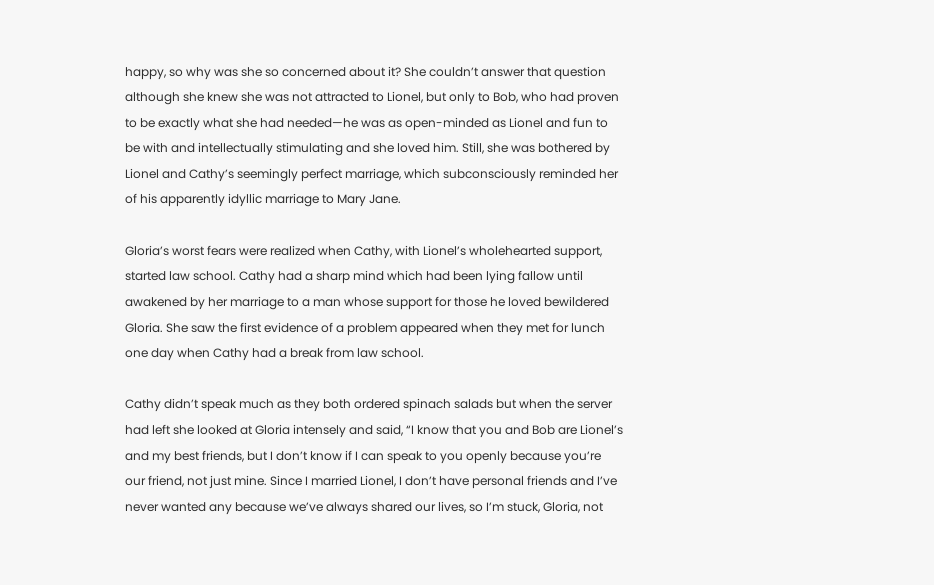happy, so why was she so concerned about it? She couldn’t answer that question although she knew she was not attracted to Lionel, but only to Bob, who had proven to be exactly what she had needed—he was as open-minded as Lionel and fun to be with and intellectually stimulating and she loved him. Still, she was bothered by Lionel and Cathy’s seemingly perfect marriage, which subconsciously reminded her of his apparently idyllic marriage to Mary Jane.

Gloria’s worst fears were realized when Cathy, with Lionel’s wholehearted support, started law school. Cathy had a sharp mind which had been lying fallow until awakened by her marriage to a man whose support for those he loved bewildered Gloria. She saw the first evidence of a problem appeared when they met for lunch one day when Cathy had a break from law school.

Cathy didn’t speak much as they both ordered spinach salads but when the server had left she looked at Gloria intensely and said, “I know that you and Bob are Lionel’s and my best friends, but I don’t know if I can speak to you openly because you’re our friend, not just mine. Since I married Lionel, I don’t have personal friends and I’ve never wanted any because we’ve always shared our lives, so I’m stuck, Gloria, not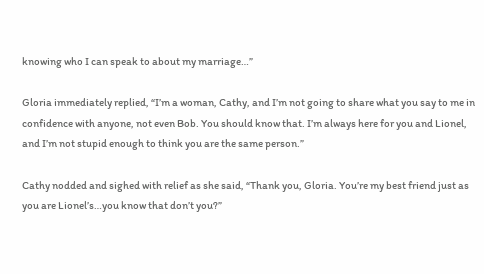knowing who I can speak to about my marriage…”

Gloria immediately replied, “I’m a woman, Cathy, and I’m not going to share what you say to me in confidence with anyone, not even Bob. You should know that. I’m always here for you and Lionel, and I’m not stupid enough to think you are the same person.”

Cathy nodded and sighed with relief as she said, “Thank you, Gloria. You’re my best friend just as you are Lionel’s…you know that don’t you?”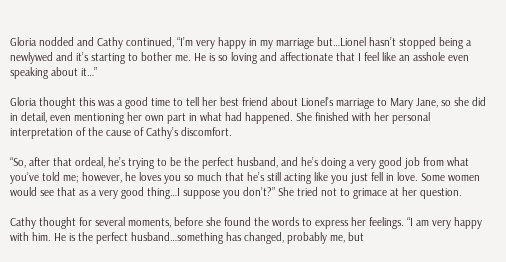Gloria nodded and Cathy continued, “I’m very happy in my marriage but…Lionel hasn’t stopped being a newlywed and it’s starting to bother me. He is so loving and affectionate that I feel like an asshole even speaking about it…”

Gloria thought this was a good time to tell her best friend about Lionel’s marriage to Mary Jane, so she did in detail, even mentioning her own part in what had happened. She finished with her personal interpretation of the cause of Cathy’s discomfort.

“So, after that ordeal, he’s trying to be the perfect husband, and he’s doing a very good job from what you’ve told me; however, he loves you so much that he’s still acting like you just fell in love. Some women would see that as a very good thing…I suppose you don’t?” She tried not to grimace at her question.

Cathy thought for several moments, before she found the words to express her feelings. “I am very happy with him. He is the perfect husband…something has changed, probably me, but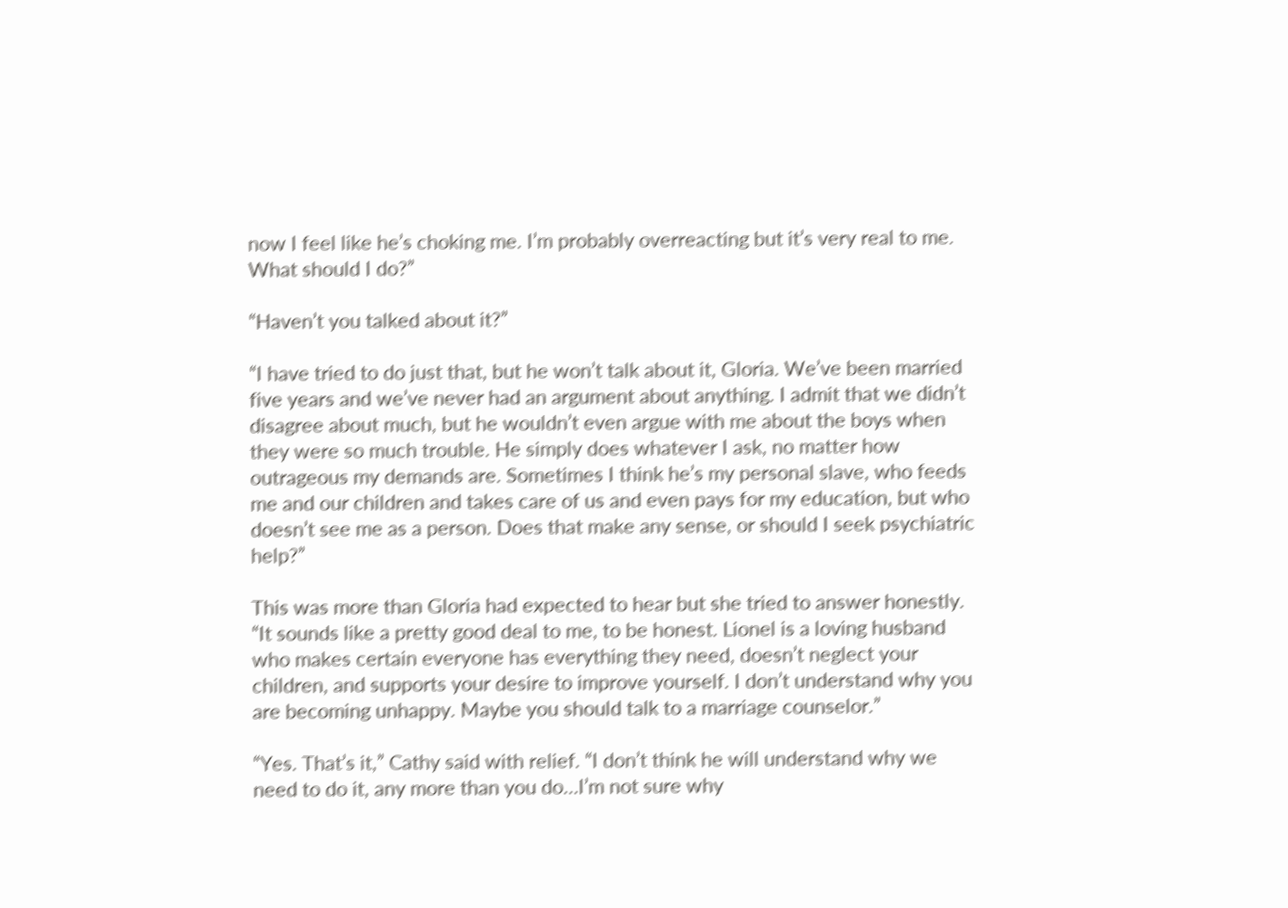now I feel like he’s choking me. I’m probably overreacting but it’s very real to me. What should I do?”

“Haven’t you talked about it?”

“I have tried to do just that, but he won’t talk about it, Gloria. We’ve been married five years and we’ve never had an argument about anything. I admit that we didn’t disagree about much, but he wouldn’t even argue with me about the boys when they were so much trouble. He simply does whatever I ask, no matter how outrageous my demands are. Sometimes I think he’s my personal slave, who feeds me and our children and takes care of us and even pays for my education, but who doesn’t see me as a person. Does that make any sense, or should I seek psychiatric help?”

This was more than Gloria had expected to hear but she tried to answer honestly. “It sounds like a pretty good deal to me, to be honest. Lionel is a loving husband who makes certain everyone has everything they need, doesn’t neglect your children, and supports your desire to improve yourself. I don’t understand why you are becoming unhappy. Maybe you should talk to a marriage counselor.”

“Yes. That’s it,” Cathy said with relief. “I don’t think he will understand why we need to do it, any more than you do…I’m not sure why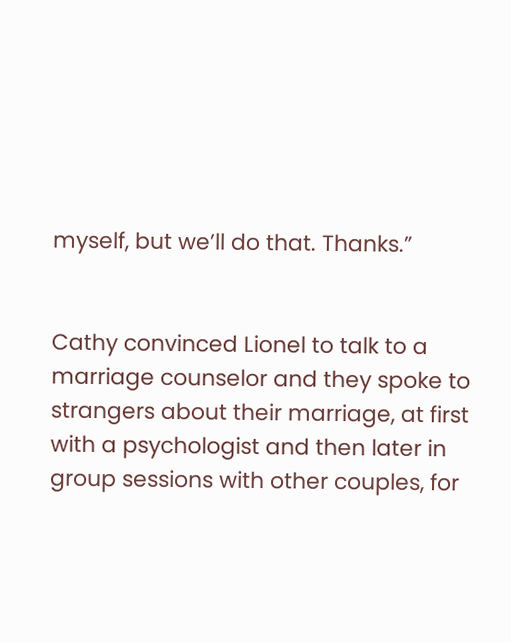myself, but we’ll do that. Thanks.”


Cathy convinced Lionel to talk to a marriage counselor and they spoke to strangers about their marriage, at first with a psychologist and then later in group sessions with other couples, for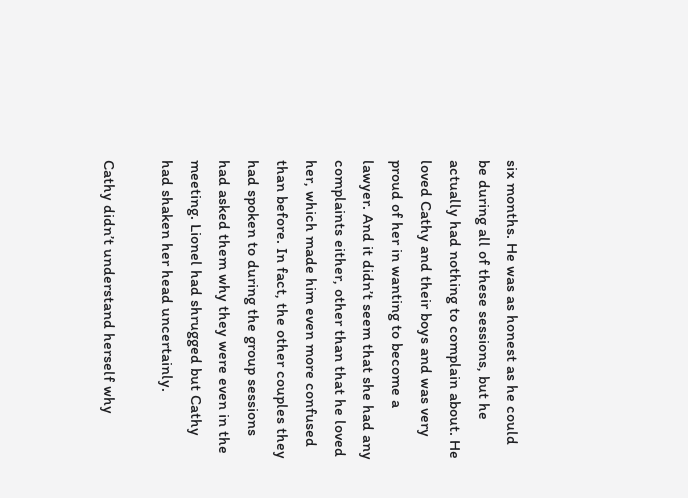six months. He was as honest as he could be during all of these sessions, but he actually had nothing to complain about. He loved Cathy and their boys and was very proud of her in wanting to become a lawyer. And it didn’t seem that she had any complaints either, other than that he loved her, which made him even more confused than before. In fact, the other couples they had spoken to during the group sessions had asked them why they were even in the meeting. Lionel had shrugged but Cathy had shaken her head uncertainly.

Cathy didn’t understand herself why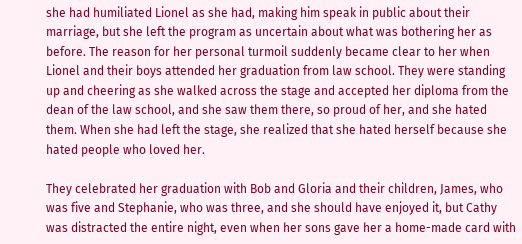she had humiliated Lionel as she had, making him speak in public about their marriage, but she left the program as uncertain about what was bothering her as before. The reason for her personal turmoil suddenly became clear to her when Lionel and their boys attended her graduation from law school. They were standing up and cheering as she walked across the stage and accepted her diploma from the dean of the law school, and she saw them there, so proud of her, and she hated them. When she had left the stage, she realized that she hated herself because she hated people who loved her.

They celebrated her graduation with Bob and Gloria and their children, James, who was five and Stephanie, who was three, and she should have enjoyed it, but Cathy was distracted the entire night, even when her sons gave her a home-made card with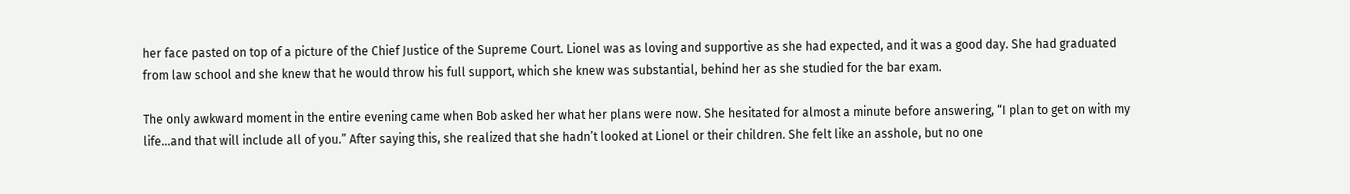her face pasted on top of a picture of the Chief Justice of the Supreme Court. Lionel was as loving and supportive as she had expected, and it was a good day. She had graduated from law school and she knew that he would throw his full support, which she knew was substantial, behind her as she studied for the bar exam.

The only awkward moment in the entire evening came when Bob asked her what her plans were now. She hesitated for almost a minute before answering, “I plan to get on with my life…and that will include all of you.” After saying this, she realized that she hadn’t looked at Lionel or their children. She felt like an asshole, but no one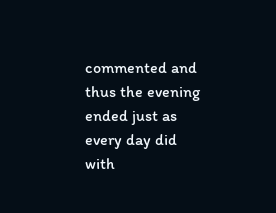commented and thus the evening ended just as every day did with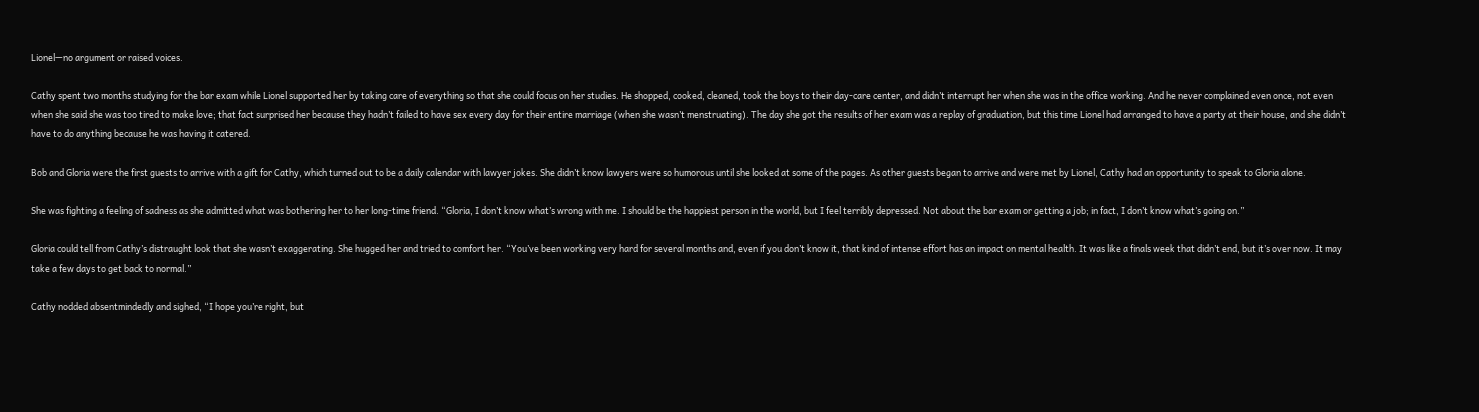Lionel—no argument or raised voices.

Cathy spent two months studying for the bar exam while Lionel supported her by taking care of everything so that she could focus on her studies. He shopped, cooked, cleaned, took the boys to their day-care center, and didn’t interrupt her when she was in the office working. And he never complained even once, not even when she said she was too tired to make love; that fact surprised her because they hadn’t failed to have sex every day for their entire marriage (when she wasn’t menstruating). The day she got the results of her exam was a replay of graduation, but this time Lionel had arranged to have a party at their house, and she didn’t have to do anything because he was having it catered.

Bob and Gloria were the first guests to arrive with a gift for Cathy, which turned out to be a daily calendar with lawyer jokes. She didn’t know lawyers were so humorous until she looked at some of the pages. As other guests began to arrive and were met by Lionel, Cathy had an opportunity to speak to Gloria alone.

She was fighting a feeling of sadness as she admitted what was bothering her to her long-time friend. “Gloria, I don’t know what’s wrong with me. I should be the happiest person in the world, but I feel terribly depressed. Not about the bar exam or getting a job; in fact, I don’t know what’s going on.”

Gloria could tell from Cathy’s distraught look that she wasn’t exaggerating. She hugged her and tried to comfort her. “You’ve been working very hard for several months and, even if you don’t know it, that kind of intense effort has an impact on mental health. It was like a finals week that didn’t end, but it’s over now. It may take a few days to get back to normal.”

Cathy nodded absentmindedly and sighed, “I hope you’re right, but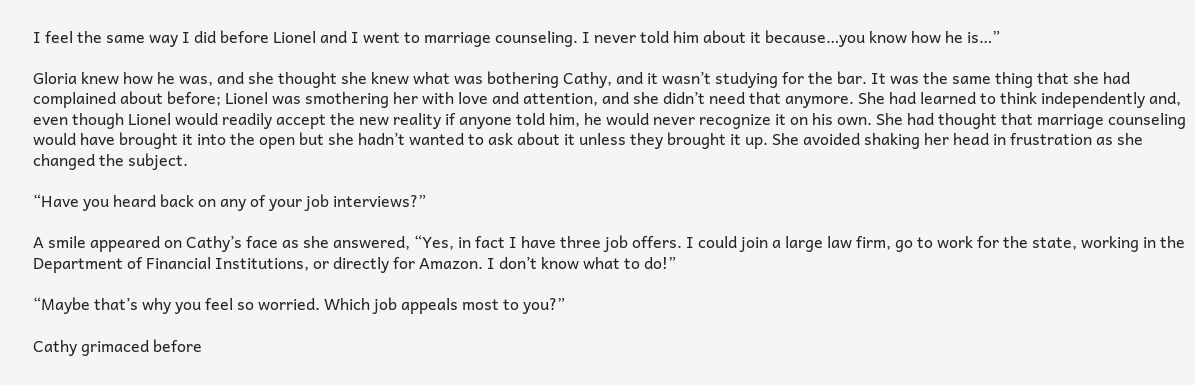I feel the same way I did before Lionel and I went to marriage counseling. I never told him about it because…you know how he is…”

Gloria knew how he was, and she thought she knew what was bothering Cathy, and it wasn’t studying for the bar. It was the same thing that she had complained about before; Lionel was smothering her with love and attention, and she didn’t need that anymore. She had learned to think independently and, even though Lionel would readily accept the new reality if anyone told him, he would never recognize it on his own. She had thought that marriage counseling would have brought it into the open but she hadn’t wanted to ask about it unless they brought it up. She avoided shaking her head in frustration as she changed the subject.

“Have you heard back on any of your job interviews?”

A smile appeared on Cathy’s face as she answered, “Yes, in fact I have three job offers. I could join a large law firm, go to work for the state, working in the Department of Financial Institutions, or directly for Amazon. I don’t know what to do!”

“Maybe that’s why you feel so worried. Which job appeals most to you?”

Cathy grimaced before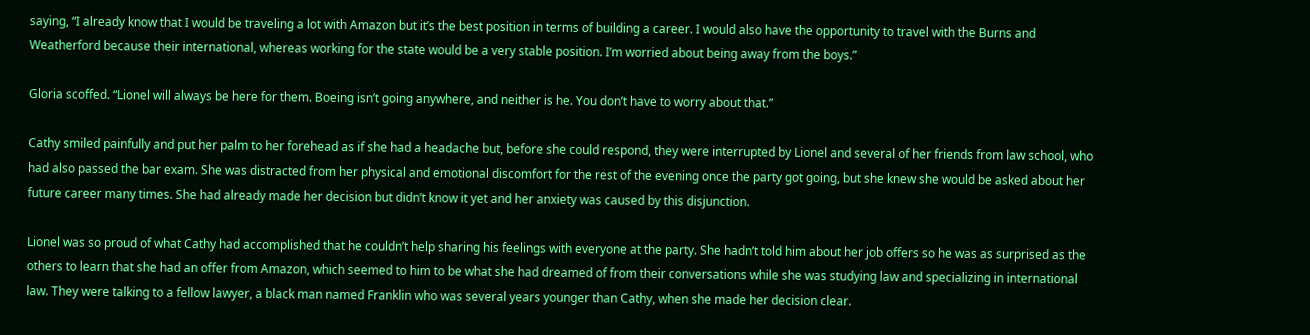saying, “I already know that I would be traveling a lot with Amazon but it’s the best position in terms of building a career. I would also have the opportunity to travel with the Burns and Weatherford because their international, whereas working for the state would be a very stable position. I’m worried about being away from the boys.”

Gloria scoffed. “Lionel will always be here for them. Boeing isn’t going anywhere, and neither is he. You don’t have to worry about that.”

Cathy smiled painfully and put her palm to her forehead as if she had a headache but, before she could respond, they were interrupted by Lionel and several of her friends from law school, who had also passed the bar exam. She was distracted from her physical and emotional discomfort for the rest of the evening once the party got going, but she knew she would be asked about her future career many times. She had already made her decision but didn’t know it yet and her anxiety was caused by this disjunction.

Lionel was so proud of what Cathy had accomplished that he couldn’t help sharing his feelings with everyone at the party. She hadn’t told him about her job offers so he was as surprised as the others to learn that she had an offer from Amazon, which seemed to him to be what she had dreamed of from their conversations while she was studying law and specializing in international law. They were talking to a fellow lawyer, a black man named Franklin who was several years younger than Cathy, when she made her decision clear.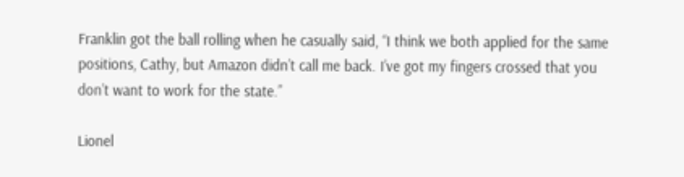Franklin got the ball rolling when he casually said, “I think we both applied for the same positions, Cathy, but Amazon didn’t call me back. I’ve got my fingers crossed that you don’t want to work for the state.”

Lionel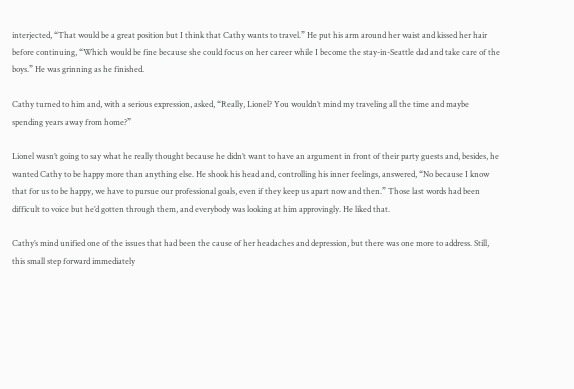interjected, “That would be a great position but I think that Cathy wants to travel.” He put his arm around her waist and kissed her hair before continuing, “Which would be fine because she could focus on her career while I become the stay-in-Seattle dad and take care of the boys.” He was grinning as he finished.

Cathy turned to him and, with a serious expression, asked, “Really, Lionel? You wouldn’t mind my traveling all the time and maybe spending years away from home?”

Lionel wasn’t going to say what he really thought because he didn’t want to have an argument in front of their party guests and, besides, he wanted Cathy to be happy more than anything else. He shook his head and, controlling his inner feelings, answered, “No because I know that for us to be happy, we have to pursue our professional goals, even if they keep us apart now and then.” Those last words had been difficult to voice but he’d gotten through them, and everybody was looking at him approvingly. He liked that.

Cathy’s mind unified one of the issues that had been the cause of her headaches and depression, but there was one more to address. Still, this small step forward immediately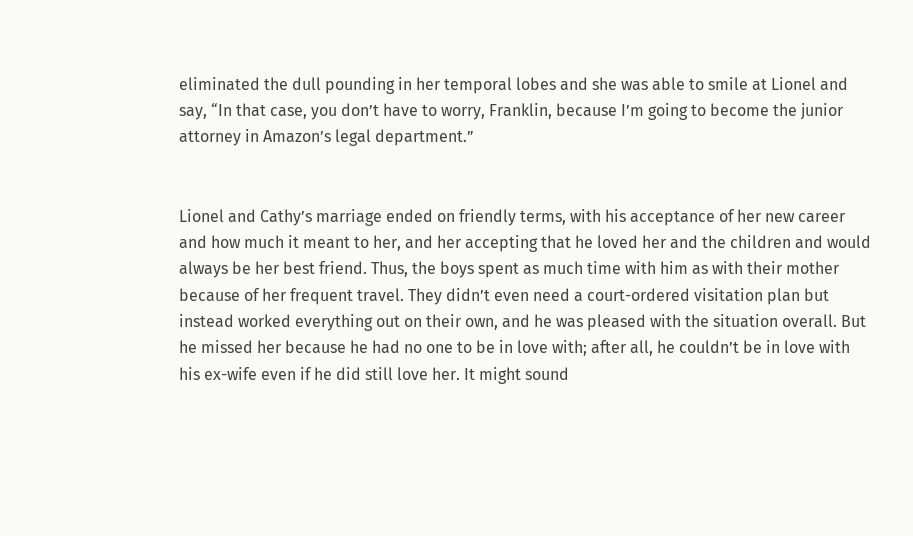eliminated the dull pounding in her temporal lobes and she was able to smile at Lionel and say, “In that case, you don’t have to worry, Franklin, because I’m going to become the junior attorney in Amazon’s legal department.”


Lionel and Cathy’s marriage ended on friendly terms, with his acceptance of her new career and how much it meant to her, and her accepting that he loved her and the children and would always be her best friend. Thus, the boys spent as much time with him as with their mother because of her frequent travel. They didn’t even need a court-ordered visitation plan but instead worked everything out on their own, and he was pleased with the situation overall. But he missed her because he had no one to be in love with; after all, he couldn’t be in love with his ex-wife even if he did still love her. It might sound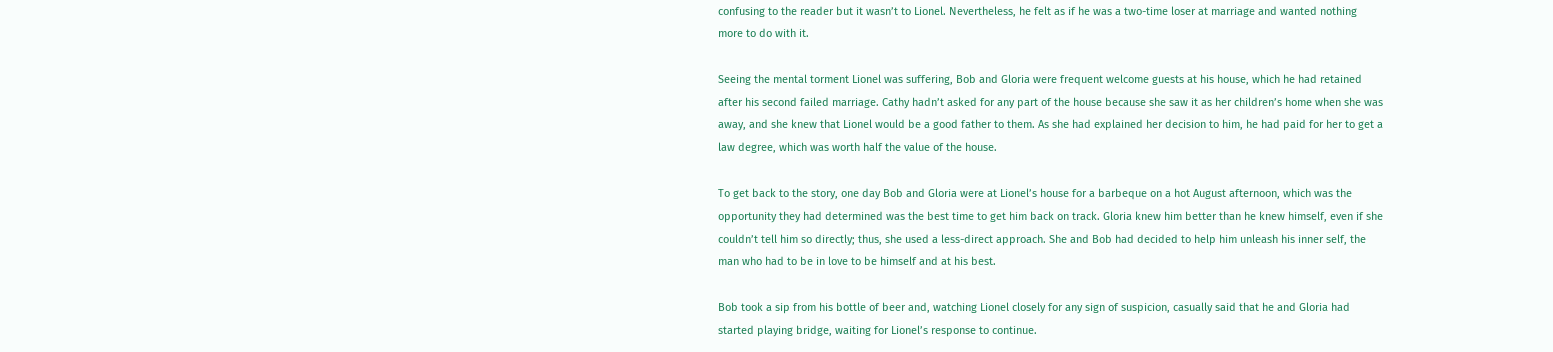confusing to the reader but it wasn’t to Lionel. Nevertheless, he felt as if he was a two-time loser at marriage and wanted nothing more to do with it.

Seeing the mental torment Lionel was suffering, Bob and Gloria were frequent welcome guests at his house, which he had retained after his second failed marriage. Cathy hadn’t asked for any part of the house because she saw it as her children’s home when she was away, and she knew that Lionel would be a good father to them. As she had explained her decision to him, he had paid for her to get a law degree, which was worth half the value of the house.

To get back to the story, one day Bob and Gloria were at Lionel’s house for a barbeque on a hot August afternoon, which was the opportunity they had determined was the best time to get him back on track. Gloria knew him better than he knew himself, even if she couldn’t tell him so directly; thus, she used a less-direct approach. She and Bob had decided to help him unleash his inner self, the man who had to be in love to be himself and at his best.

Bob took a sip from his bottle of beer and, watching Lionel closely for any sign of suspicion, casually said that he and Gloria had started playing bridge, waiting for Lionel’s response to continue.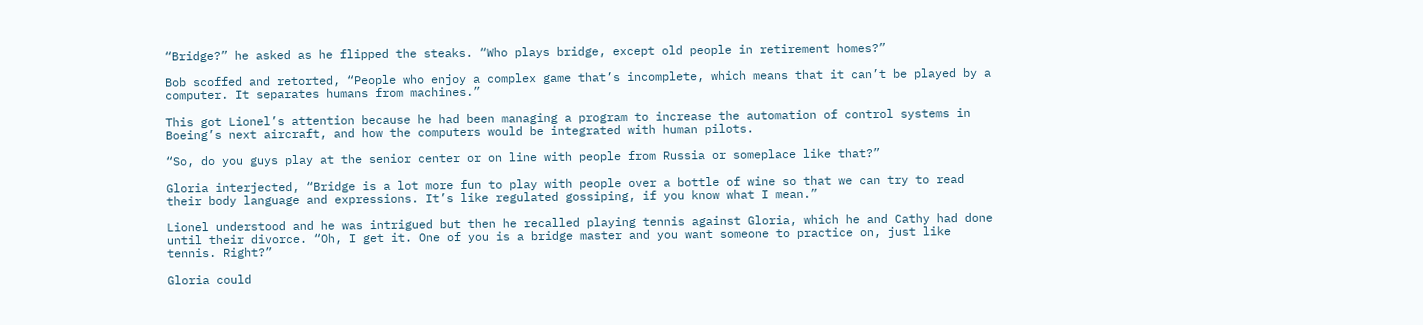“Bridge?” he asked as he flipped the steaks. “Who plays bridge, except old people in retirement homes?”

Bob scoffed and retorted, “People who enjoy a complex game that’s incomplete, which means that it can’t be played by a computer. It separates humans from machines.”

This got Lionel’s attention because he had been managing a program to increase the automation of control systems in Boeing’s next aircraft, and how the computers would be integrated with human pilots.

“So, do you guys play at the senior center or on line with people from Russia or someplace like that?”

Gloria interjected, “Bridge is a lot more fun to play with people over a bottle of wine so that we can try to read their body language and expressions. It’s like regulated gossiping, if you know what I mean.”

Lionel understood and he was intrigued but then he recalled playing tennis against Gloria, which he and Cathy had done until their divorce. “Oh, I get it. One of you is a bridge master and you want someone to practice on, just like tennis. Right?”

Gloria could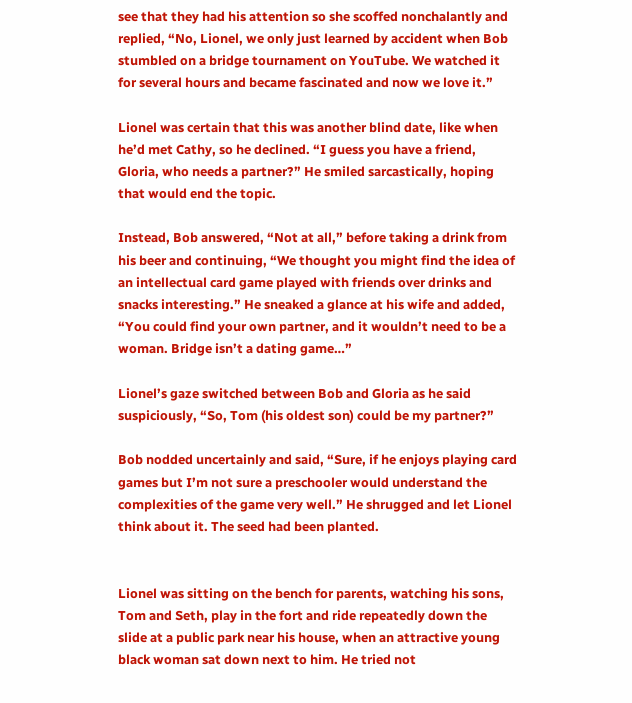see that they had his attention so she scoffed nonchalantly and replied, “No, Lionel, we only just learned by accident when Bob stumbled on a bridge tournament on YouTube. We watched it for several hours and became fascinated and now we love it.”

Lionel was certain that this was another blind date, like when he’d met Cathy, so he declined. “I guess you have a friend, Gloria, who needs a partner?” He smiled sarcastically, hoping that would end the topic.

Instead, Bob answered, “Not at all,” before taking a drink from his beer and continuing, “We thought you might find the idea of an intellectual card game played with friends over drinks and snacks interesting.” He sneaked a glance at his wife and added, “You could find your own partner, and it wouldn’t need to be a woman. Bridge isn’t a dating game…”

Lionel’s gaze switched between Bob and Gloria as he said suspiciously, “So, Tom (his oldest son) could be my partner?”

Bob nodded uncertainly and said, “Sure, if he enjoys playing card games but I’m not sure a preschooler would understand the complexities of the game very well.” He shrugged and let Lionel think about it. The seed had been planted.


Lionel was sitting on the bench for parents, watching his sons, Tom and Seth, play in the fort and ride repeatedly down the slide at a public park near his house, when an attractive young black woman sat down next to him. He tried not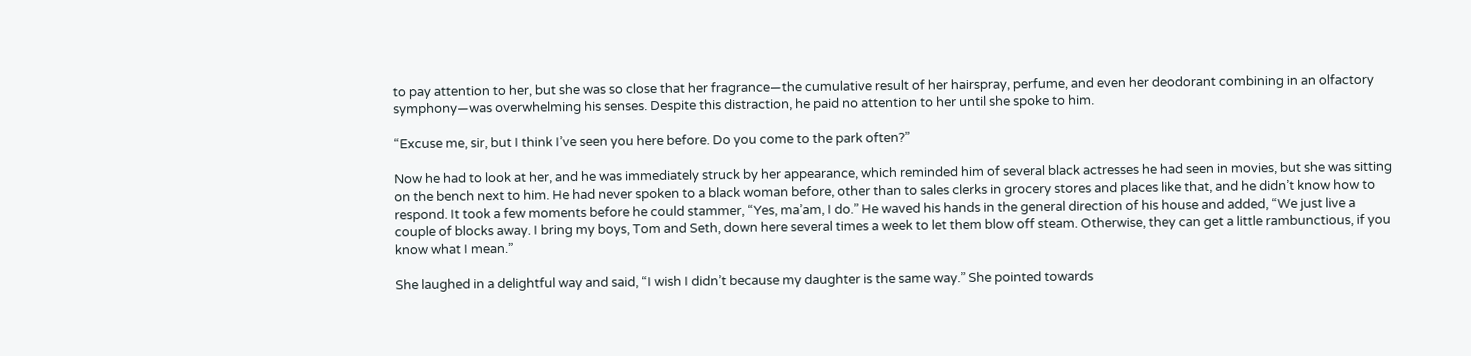to pay attention to her, but she was so close that her fragrance—the cumulative result of her hairspray, perfume, and even her deodorant combining in an olfactory symphony—was overwhelming his senses. Despite this distraction, he paid no attention to her until she spoke to him.

“Excuse me, sir, but I think I’ve seen you here before. Do you come to the park often?”

Now he had to look at her, and he was immediately struck by her appearance, which reminded him of several black actresses he had seen in movies, but she was sitting on the bench next to him. He had never spoken to a black woman before, other than to sales clerks in grocery stores and places like that, and he didn’t know how to respond. It took a few moments before he could stammer, “Yes, ma’am, I do.” He waved his hands in the general direction of his house and added, “We just live a couple of blocks away. I bring my boys, Tom and Seth, down here several times a week to let them blow off steam. Otherwise, they can get a little rambunctious, if you know what I mean.”

She laughed in a delightful way and said, “I wish I didn’t because my daughter is the same way.” She pointed towards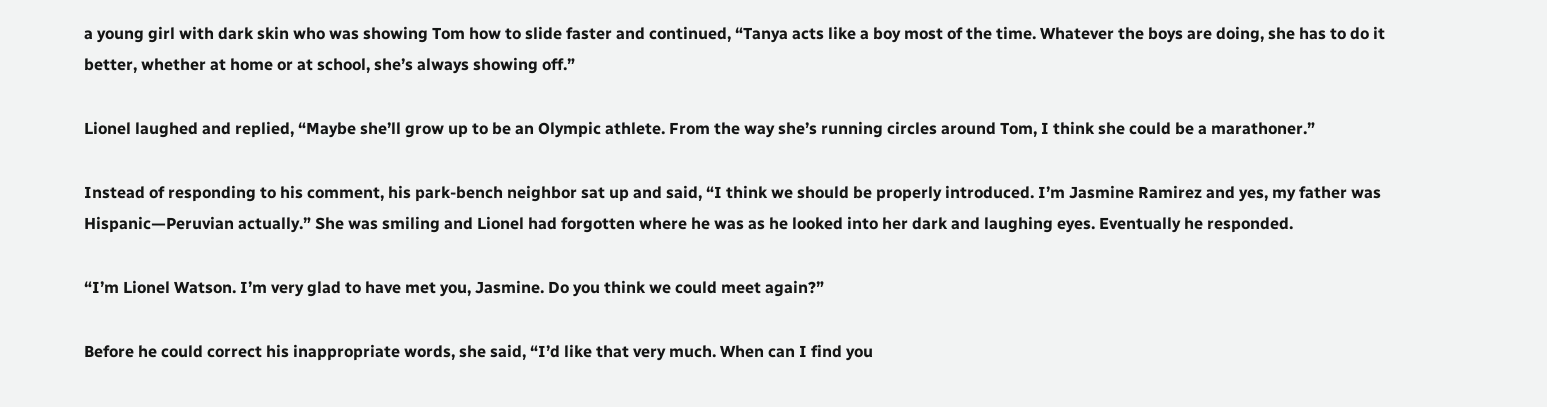a young girl with dark skin who was showing Tom how to slide faster and continued, “Tanya acts like a boy most of the time. Whatever the boys are doing, she has to do it better, whether at home or at school, she’s always showing off.”

Lionel laughed and replied, “Maybe she’ll grow up to be an Olympic athlete. From the way she’s running circles around Tom, I think she could be a marathoner.”

Instead of responding to his comment, his park-bench neighbor sat up and said, “I think we should be properly introduced. I’m Jasmine Ramirez and yes, my father was Hispanic—Peruvian actually.” She was smiling and Lionel had forgotten where he was as he looked into her dark and laughing eyes. Eventually he responded.

“I’m Lionel Watson. I’m very glad to have met you, Jasmine. Do you think we could meet again?”

Before he could correct his inappropriate words, she said, “I’d like that very much. When can I find you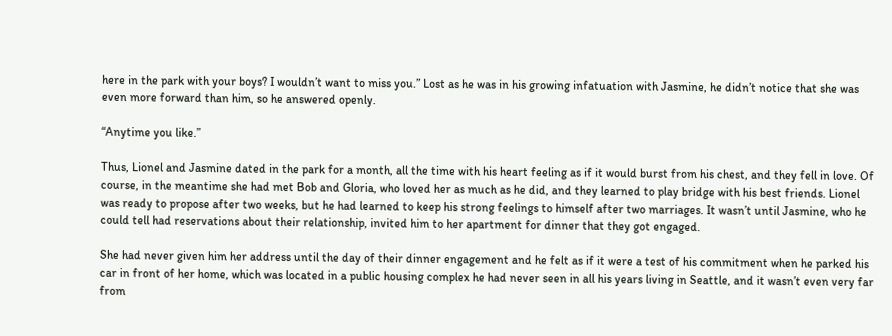here in the park with your boys? I wouldn’t want to miss you.” Lost as he was in his growing infatuation with Jasmine, he didn’t notice that she was even more forward than him, so he answered openly.

“Anytime you like.”

Thus, Lionel and Jasmine dated in the park for a month, all the time with his heart feeling as if it would burst from his chest, and they fell in love. Of course, in the meantime she had met Bob and Gloria, who loved her as much as he did, and they learned to play bridge with his best friends. Lionel was ready to propose after two weeks, but he had learned to keep his strong feelings to himself after two marriages. It wasn’t until Jasmine, who he could tell had reservations about their relationship, invited him to her apartment for dinner that they got engaged.

She had never given him her address until the day of their dinner engagement and he felt as if it were a test of his commitment when he parked his car in front of her home, which was located in a public housing complex he had never seen in all his years living in Seattle, and it wasn’t even very far from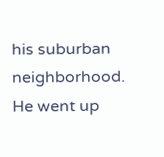his suburban neighborhood. He went up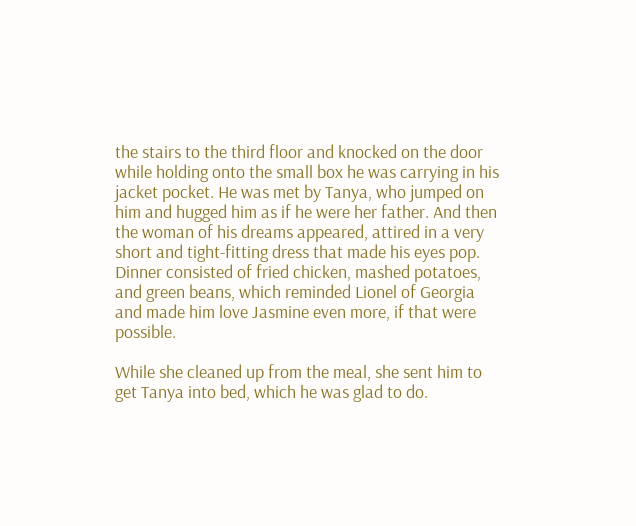the stairs to the third floor and knocked on the door while holding onto the small box he was carrying in his jacket pocket. He was met by Tanya, who jumped on him and hugged him as if he were her father. And then the woman of his dreams appeared, attired in a very short and tight-fitting dress that made his eyes pop. Dinner consisted of fried chicken, mashed potatoes, and green beans, which reminded Lionel of Georgia and made him love Jasmine even more, if that were possible.

While she cleaned up from the meal, she sent him to get Tanya into bed, which he was glad to do.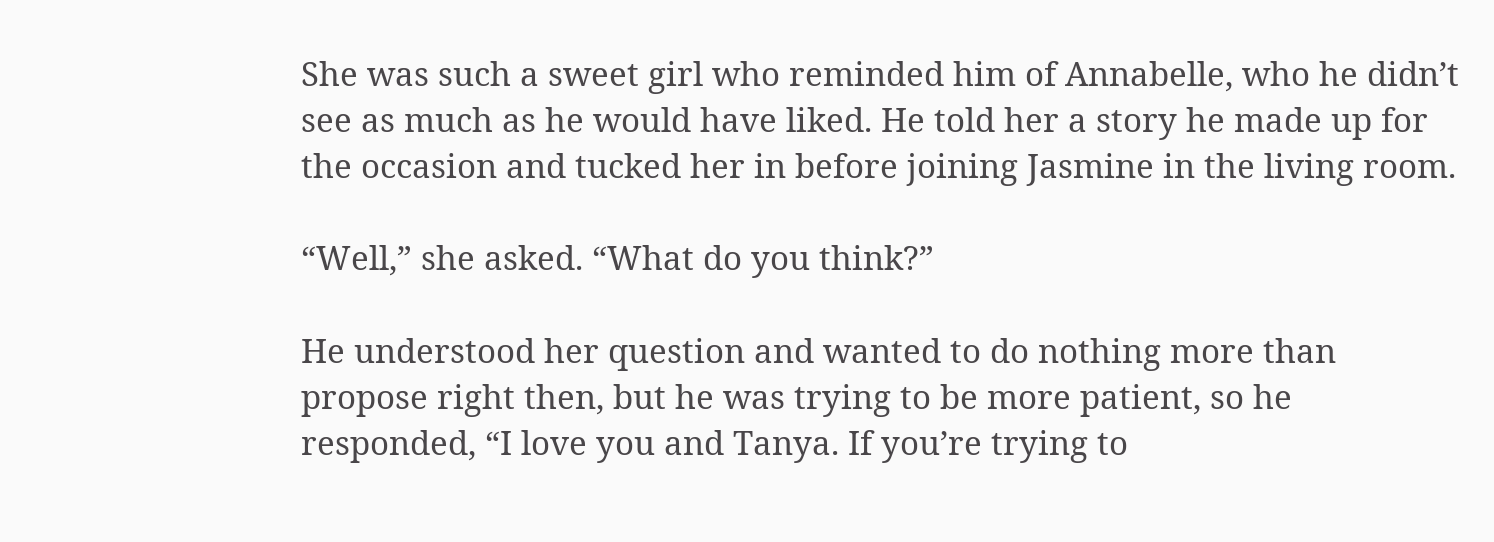She was such a sweet girl who reminded him of Annabelle, who he didn’t see as much as he would have liked. He told her a story he made up for the occasion and tucked her in before joining Jasmine in the living room.

“Well,” she asked. “What do you think?”

He understood her question and wanted to do nothing more than propose right then, but he was trying to be more patient, so he responded, “I love you and Tanya. If you’re trying to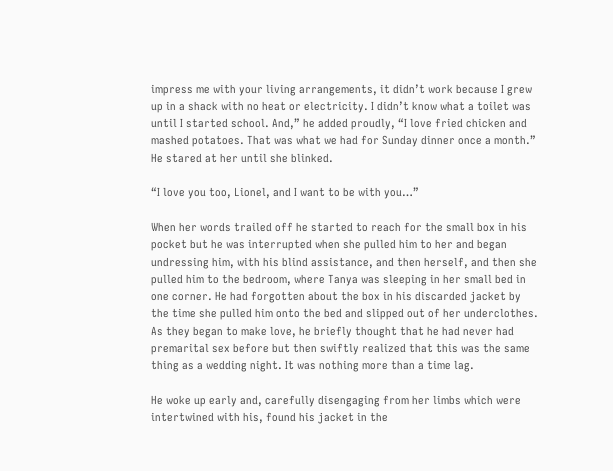impress me with your living arrangements, it didn’t work because I grew up in a shack with no heat or electricity. I didn’t know what a toilet was until I started school. And,” he added proudly, “I love fried chicken and mashed potatoes. That was what we had for Sunday dinner once a month.” He stared at her until she blinked.

“I love you too, Lionel, and I want to be with you…”

When her words trailed off he started to reach for the small box in his pocket but he was interrupted when she pulled him to her and began undressing him, with his blind assistance, and then herself, and then she pulled him to the bedroom, where Tanya was sleeping in her small bed in one corner. He had forgotten about the box in his discarded jacket by the time she pulled him onto the bed and slipped out of her underclothes. As they began to make love, he briefly thought that he had never had premarital sex before but then swiftly realized that this was the same thing as a wedding night. It was nothing more than a time lag.

He woke up early and, carefully disengaging from her limbs which were intertwined with his, found his jacket in the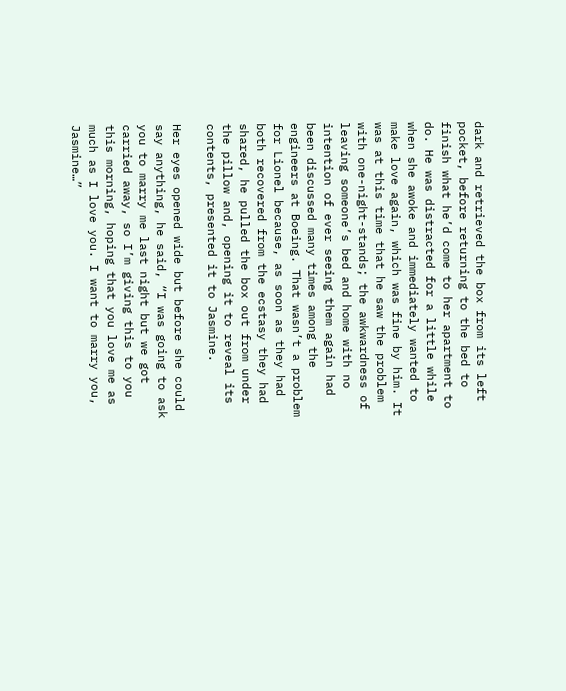dark and retrieved the box from its left pocket, before returning to the bed to finish what he’d come to her apartment to do. He was distracted for a little while when she awoke and immediately wanted to make love again, which was fine by him. It was at this time that he saw the problem with one-night-stands; the awkwardness of leaving someone’s bed and home with no intention of ever seeing them again had been discussed many times among the engineers at Boeing. That wasn’t a problem for Lionel because, as soon as they had both recovered from the ecstasy they had shared, he pulled the box out from under the pillow and, opening it to reveal its contents, presented it to Jasmine.

Her eyes opened wide but before she could say anything, he said, “I was going to ask you to marry me last night but we got carried away, so I’m giving this to you this morning, hoping that you love me as much as I love you. I want to marry you, Jasmine…”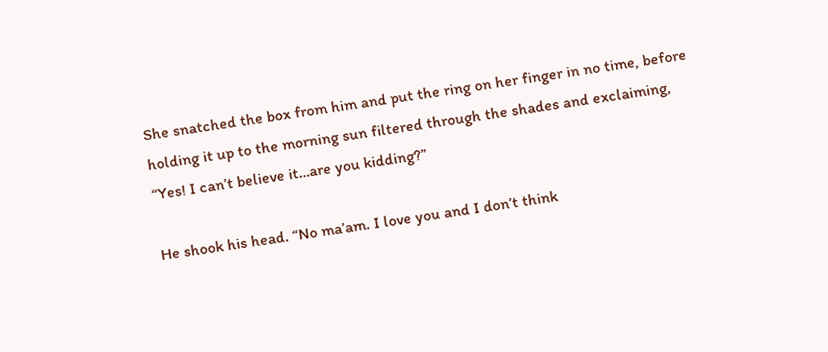She snatched the box from him and put the ring on her finger in no time, before holding it up to the morning sun filtered through the shades and exclaiming, “Yes! I can’t believe it…are you kidding?”

He shook his head. “No ma’am. I love you and I don’t think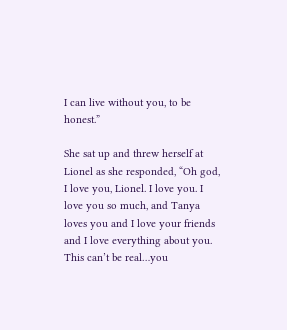I can live without you, to be honest.”

She sat up and threw herself at Lionel as she responded, “Oh god, I love you, Lionel. I love you. I love you so much, and Tanya loves you and I love your friends and I love everything about you. This can’t be real…you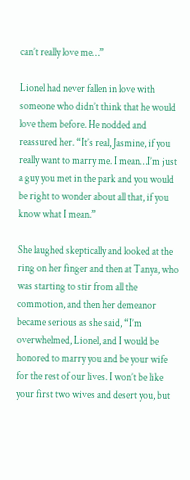can’t really love me…”

Lionel had never fallen in love with someone who didn’t think that he would love them before. He nodded and reassured her. “It’s real, Jasmine, if you really want to marry me. I mean…I’m just a guy you met in the park and you would be right to wonder about all that, if you know what I mean.”

She laughed skeptically and looked at the ring on her finger and then at Tanya, who was starting to stir from all the commotion, and then her demeanor became serious as she said, “I’m overwhelmed, Lionel, and I would be honored to marry you and be your wife for the rest of our lives. I won’t be like your first two wives and desert you, but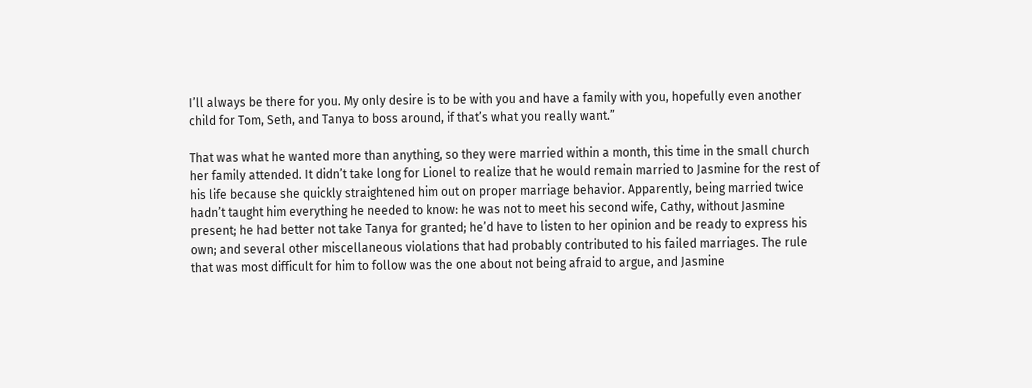I’ll always be there for you. My only desire is to be with you and have a family with you, hopefully even another child for Tom, Seth, and Tanya to boss around, if that’s what you really want.”

That was what he wanted more than anything, so they were married within a month, this time in the small church her family attended. It didn’t take long for Lionel to realize that he would remain married to Jasmine for the rest of his life because she quickly straightened him out on proper marriage behavior. Apparently, being married twice hadn’t taught him everything he needed to know: he was not to meet his second wife, Cathy, without Jasmine present; he had better not take Tanya for granted; he’d have to listen to her opinion and be ready to express his own; and several other miscellaneous violations that had probably contributed to his failed marriages. The rule that was most difficult for him to follow was the one about not being afraid to argue, and Jasmine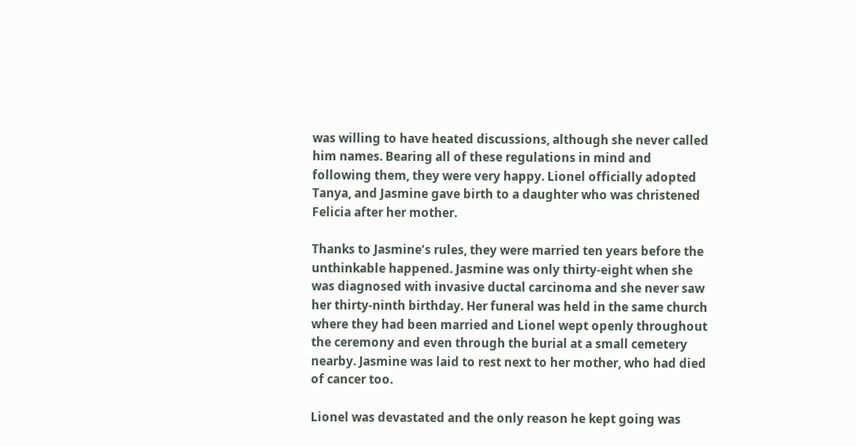was willing to have heated discussions, although she never called him names. Bearing all of these regulations in mind and following them, they were very happy. Lionel officially adopted Tanya, and Jasmine gave birth to a daughter who was christened Felicia after her mother.

Thanks to Jasmine’s rules, they were married ten years before the unthinkable happened. Jasmine was only thirty-eight when she was diagnosed with invasive ductal carcinoma and she never saw her thirty-ninth birthday. Her funeral was held in the same church where they had been married and Lionel wept openly throughout the ceremony and even through the burial at a small cemetery nearby. Jasmine was laid to rest next to her mother, who had died of cancer too.

Lionel was devastated and the only reason he kept going was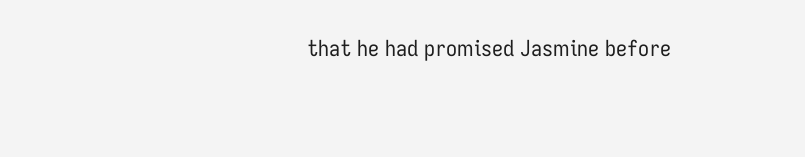that he had promised Jasmine before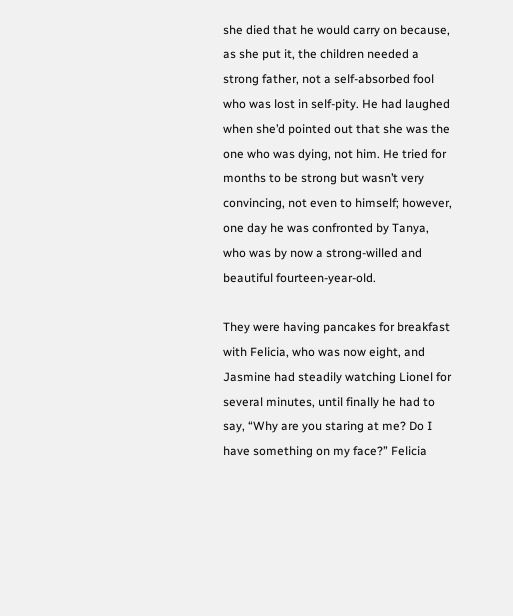she died that he would carry on because, as she put it, the children needed a strong father, not a self-absorbed fool who was lost in self-pity. He had laughed when she’d pointed out that she was the one who was dying, not him. He tried for months to be strong but wasn’t very convincing, not even to himself; however, one day he was confronted by Tanya, who was by now a strong-willed and beautiful fourteen-year-old.

They were having pancakes for breakfast with Felicia, who was now eight, and Jasmine had steadily watching Lionel for several minutes, until finally he had to say, “Why are you staring at me? Do I have something on my face?” Felicia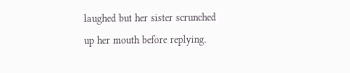laughed but her sister scrunched up her mouth before replying.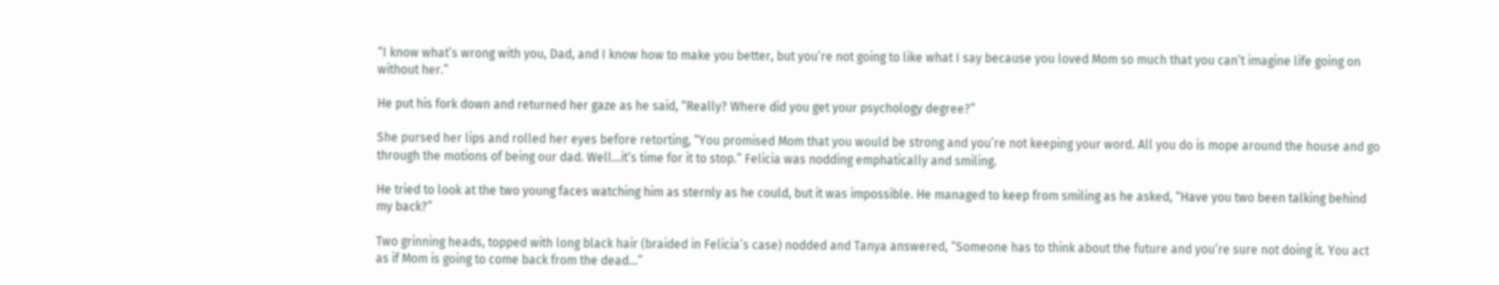“I know what’s wrong with you, Dad, and I know how to make you better, but you’re not going to like what I say because you loved Mom so much that you can’t imagine life going on without her.”

He put his fork down and returned her gaze as he said, “Really? Where did you get your psychology degree?”

She pursed her lips and rolled her eyes before retorting, “You promised Mom that you would be strong and you’re not keeping your word. All you do is mope around the house and go through the motions of being our dad. Well…it’s time for it to stop.” Felicia was nodding emphatically and smiling.

He tried to look at the two young faces watching him as sternly as he could, but it was impossible. He managed to keep from smiling as he asked, “Have you two been talking behind my back?”

Two grinning heads, topped with long black hair (braided in Felicia’s case) nodded and Tanya answered, “Someone has to think about the future and you’re sure not doing it. You act as if Mom is going to come back from the dead…”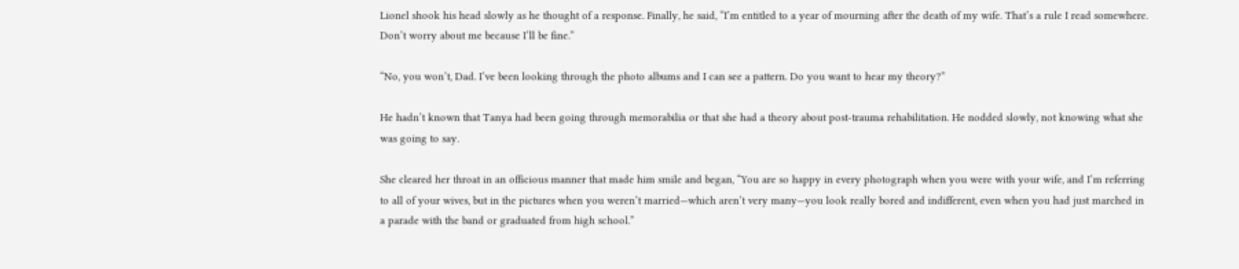Lionel shook his head slowly as he thought of a response. Finally, he said, “I’m entitled to a year of mourning after the death of my wife. That’s a rule I read somewhere. Don’t worry about me because I’ll be fine.”

“No, you won’t, Dad. I’ve been looking through the photo albums and I can see a pattern. Do you want to hear my theory?”

He hadn’t known that Tanya had been going through memorabilia or that she had a theory about post-trauma rehabilitation. He nodded slowly, not knowing what she was going to say.

She cleared her throat in an officious manner that made him smile and began, “You are so happy in every photograph when you were with your wife, and I’m referring to all of your wives, but in the pictures when you weren’t married—which aren’t very many—you look really bored and indifferent, even when you had just marched in a parade with the band or graduated from high school.”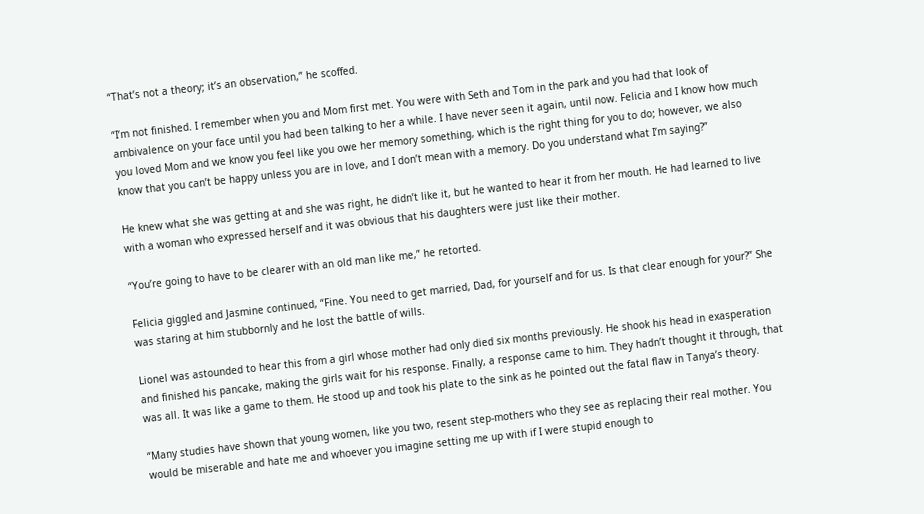“That’s not a theory; it’s an observation,” he scoffed.

“I’m not finished. I remember when you and Mom first met. You were with Seth and Tom in the park and you had that look of ambivalence on your face until you had been talking to her a while. I have never seen it again, until now. Felicia and I know how much you loved Mom and we know you feel like you owe her memory something, which is the right thing for you to do; however, we also know that you can’t be happy unless you are in love, and I don’t mean with a memory. Do you understand what I’m saying?”

He knew what she was getting at and she was right, he didn’t like it, but he wanted to hear it from her mouth. He had learned to live with a woman who expressed herself and it was obvious that his daughters were just like their mother.

“You’re going to have to be clearer with an old man like me,” he retorted.

Felicia giggled and Jasmine continued, “Fine. You need to get married, Dad, for yourself and for us. Is that clear enough for your?” She was staring at him stubbornly and he lost the battle of wills.

Lionel was astounded to hear this from a girl whose mother had only died six months previously. He shook his head in exasperation and finished his pancake, making the girls wait for his response. Finally, a response came to him. They hadn’t thought it through, that was all. It was like a game to them. He stood up and took his plate to the sink as he pointed out the fatal flaw in Tanya’s theory.

“Many studies have shown that young women, like you two, resent step-mothers who they see as replacing their real mother. You would be miserable and hate me and whoever you imagine setting me up with if I were stupid enough to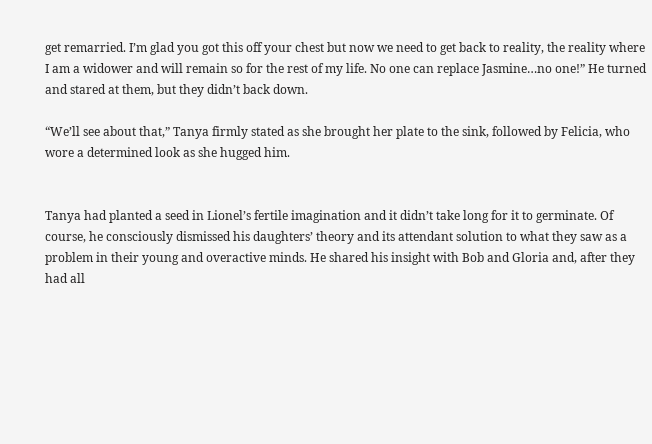get remarried. I’m glad you got this off your chest but now we need to get back to reality, the reality where I am a widower and will remain so for the rest of my life. No one can replace Jasmine…no one!” He turned and stared at them, but they didn’t back down.

“We’ll see about that,” Tanya firmly stated as she brought her plate to the sink, followed by Felicia, who wore a determined look as she hugged him.


Tanya had planted a seed in Lionel’s fertile imagination and it didn’t take long for it to germinate. Of course, he consciously dismissed his daughters’ theory and its attendant solution to what they saw as a problem in their young and overactive minds. He shared his insight with Bob and Gloria and, after they had all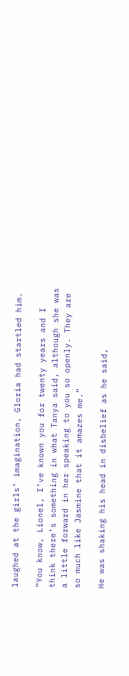laughed at the girls’ imagination, Gloria had startled him.

“You know, Lionel, I’ve known you for twenty years and I think there’s something in what Tanya said, although she was a little forward in her speaking to you so openly. They are so much like Jasmine that it amazes me.”

He was shaking his head in disbelief as he said,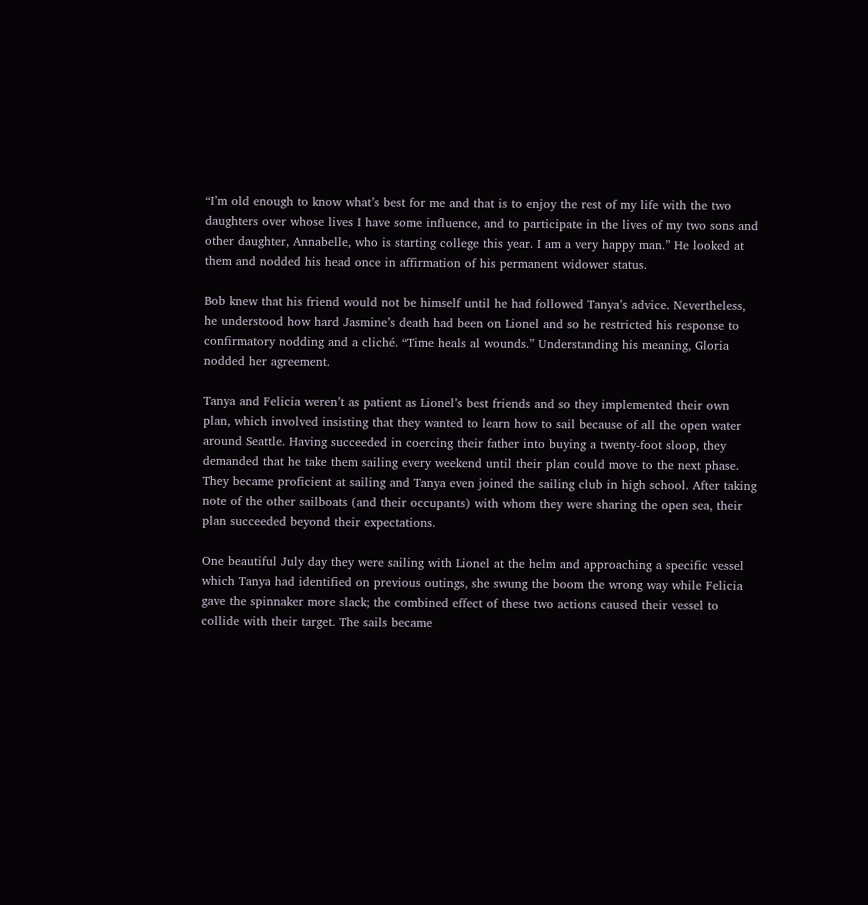“I’m old enough to know what’s best for me and that is to enjoy the rest of my life with the two daughters over whose lives I have some influence, and to participate in the lives of my two sons and other daughter, Annabelle, who is starting college this year. I am a very happy man.” He looked at them and nodded his head once in affirmation of his permanent widower status.

Bob knew that his friend would not be himself until he had followed Tanya’s advice. Nevertheless, he understood how hard Jasmine’s death had been on Lionel and so he restricted his response to confirmatory nodding and a cliché. “Time heals al wounds.” Understanding his meaning, Gloria nodded her agreement.

Tanya and Felicia weren’t as patient as Lionel’s best friends and so they implemented their own plan, which involved insisting that they wanted to learn how to sail because of all the open water around Seattle. Having succeeded in coercing their father into buying a twenty-foot sloop, they demanded that he take them sailing every weekend until their plan could move to the next phase. They became proficient at sailing and Tanya even joined the sailing club in high school. After taking note of the other sailboats (and their occupants) with whom they were sharing the open sea, their plan succeeded beyond their expectations.

One beautiful July day they were sailing with Lionel at the helm and approaching a specific vessel which Tanya had identified on previous outings, she swung the boom the wrong way while Felicia gave the spinnaker more slack; the combined effect of these two actions caused their vessel to collide with their target. The sails became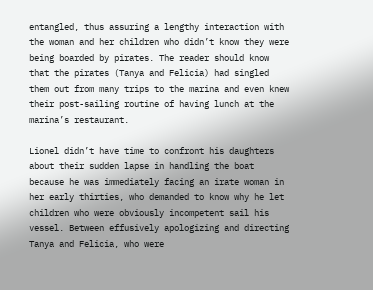entangled, thus assuring a lengthy interaction with the woman and her children who didn’t know they were being boarded by pirates. The reader should know that the pirates (Tanya and Felicia) had singled them out from many trips to the marina and even knew their post-sailing routine of having lunch at the marina’s restaurant.

Lionel didn’t have time to confront his daughters about their sudden lapse in handling the boat because he was immediately facing an irate woman in her early thirties, who demanded to know why he let children who were obviously incompetent sail his vessel. Between effusively apologizing and directing Tanya and Felicia, who were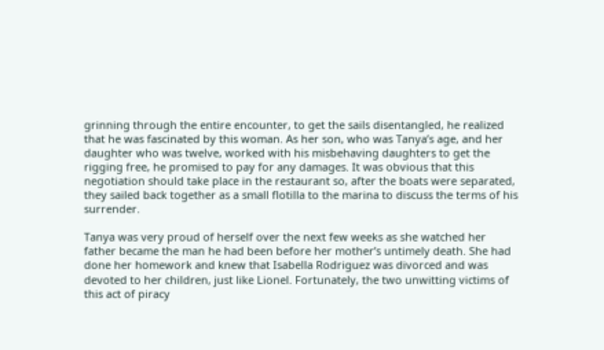grinning through the entire encounter, to get the sails disentangled, he realized that he was fascinated by this woman. As her son, who was Tanya’s age, and her daughter who was twelve, worked with his misbehaving daughters to get the rigging free, he promised to pay for any damages. It was obvious that this negotiation should take place in the restaurant so, after the boats were separated, they sailed back together as a small flotilla to the marina to discuss the terms of his surrender.

Tanya was very proud of herself over the next few weeks as she watched her father became the man he had been before her mother’s untimely death. She had done her homework and knew that Isabella Rodriguez was divorced and was devoted to her children, just like Lionel. Fortunately, the two unwitting victims of this act of piracy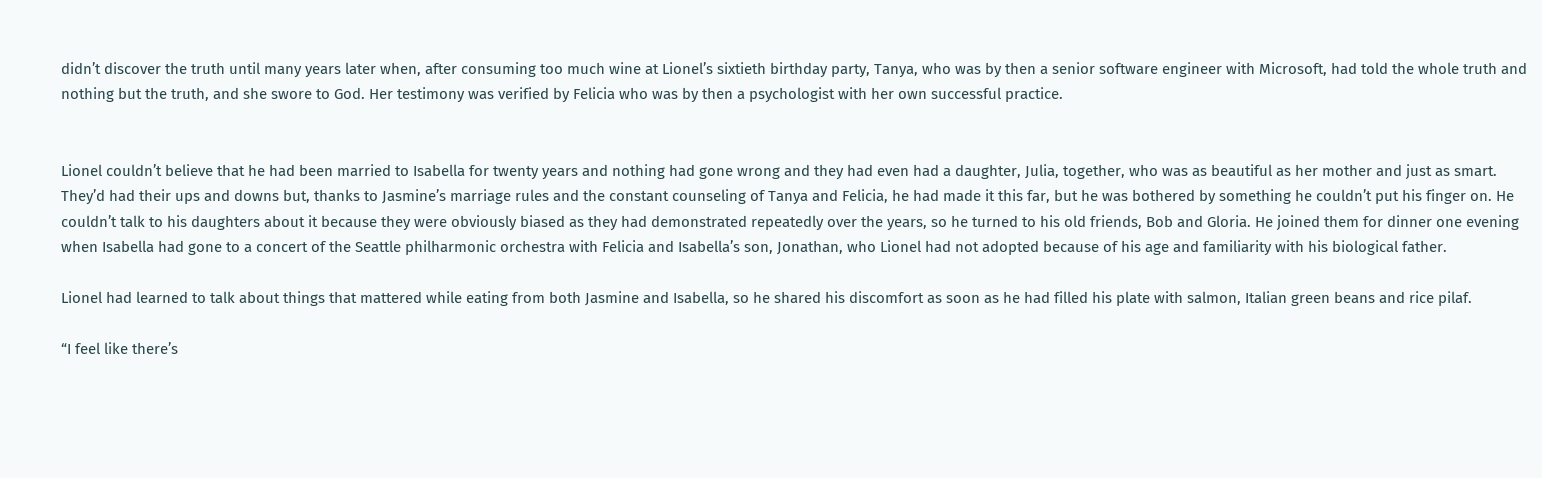didn’t discover the truth until many years later when, after consuming too much wine at Lionel’s sixtieth birthday party, Tanya, who was by then a senior software engineer with Microsoft, had told the whole truth and nothing but the truth, and she swore to God. Her testimony was verified by Felicia who was by then a psychologist with her own successful practice.


Lionel couldn’t believe that he had been married to Isabella for twenty years and nothing had gone wrong and they had even had a daughter, Julia, together, who was as beautiful as her mother and just as smart. They’d had their ups and downs but, thanks to Jasmine’s marriage rules and the constant counseling of Tanya and Felicia, he had made it this far, but he was bothered by something he couldn’t put his finger on. He couldn’t talk to his daughters about it because they were obviously biased as they had demonstrated repeatedly over the years, so he turned to his old friends, Bob and Gloria. He joined them for dinner one evening when Isabella had gone to a concert of the Seattle philharmonic orchestra with Felicia and Isabella’s son, Jonathan, who Lionel had not adopted because of his age and familiarity with his biological father.

Lionel had learned to talk about things that mattered while eating from both Jasmine and Isabella, so he shared his discomfort as soon as he had filled his plate with salmon, Italian green beans and rice pilaf.

“I feel like there’s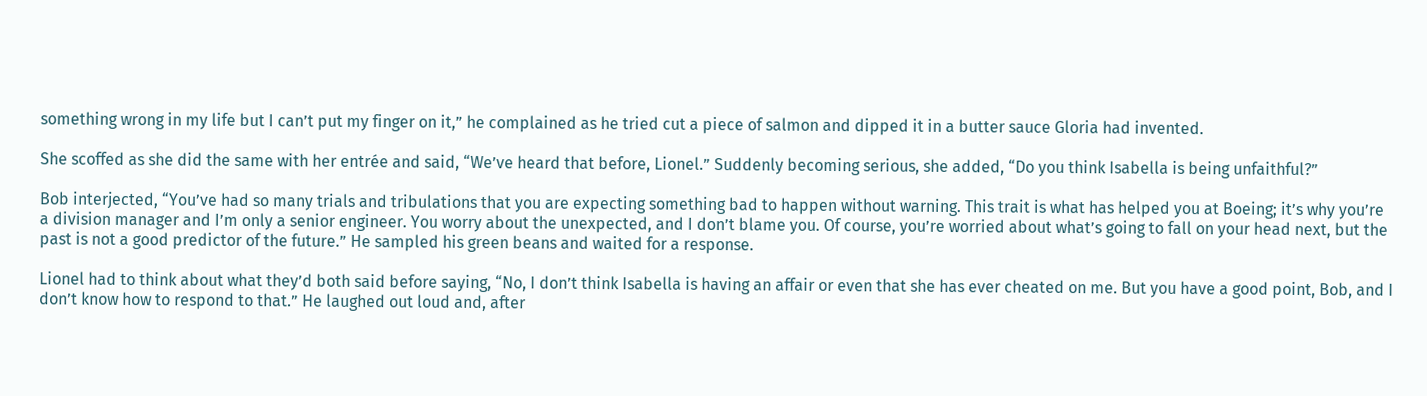something wrong in my life but I can’t put my finger on it,” he complained as he tried cut a piece of salmon and dipped it in a butter sauce Gloria had invented.

She scoffed as she did the same with her entrée and said, “We’ve heard that before, Lionel.” Suddenly becoming serious, she added, “Do you think Isabella is being unfaithful?”

Bob interjected, “You’ve had so many trials and tribulations that you are expecting something bad to happen without warning. This trait is what has helped you at Boeing; it’s why you’re a division manager and I’m only a senior engineer. You worry about the unexpected, and I don’t blame you. Of course, you’re worried about what’s going to fall on your head next, but the past is not a good predictor of the future.” He sampled his green beans and waited for a response.

Lionel had to think about what they’d both said before saying, “No, I don’t think Isabella is having an affair or even that she has ever cheated on me. But you have a good point, Bob, and I don’t know how to respond to that.” He laughed out loud and, after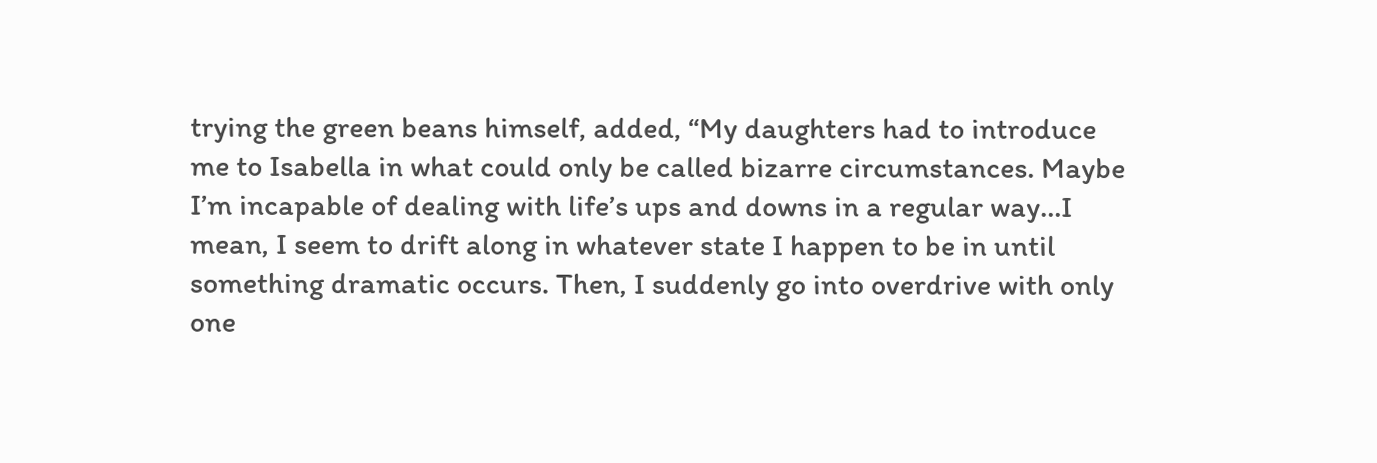trying the green beans himself, added, “My daughters had to introduce me to Isabella in what could only be called bizarre circumstances. Maybe I’m incapable of dealing with life’s ups and downs in a regular way…I mean, I seem to drift along in whatever state I happen to be in until something dramatic occurs. Then, I suddenly go into overdrive with only one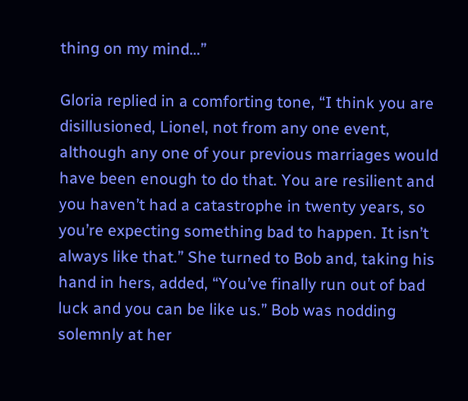thing on my mind…”

Gloria replied in a comforting tone, “I think you are disillusioned, Lionel, not from any one event, although any one of your previous marriages would have been enough to do that. You are resilient and you haven’t had a catastrophe in twenty years, so you’re expecting something bad to happen. It isn’t always like that.” She turned to Bob and, taking his hand in hers, added, “You’ve finally run out of bad luck and you can be like us.” Bob was nodding solemnly at her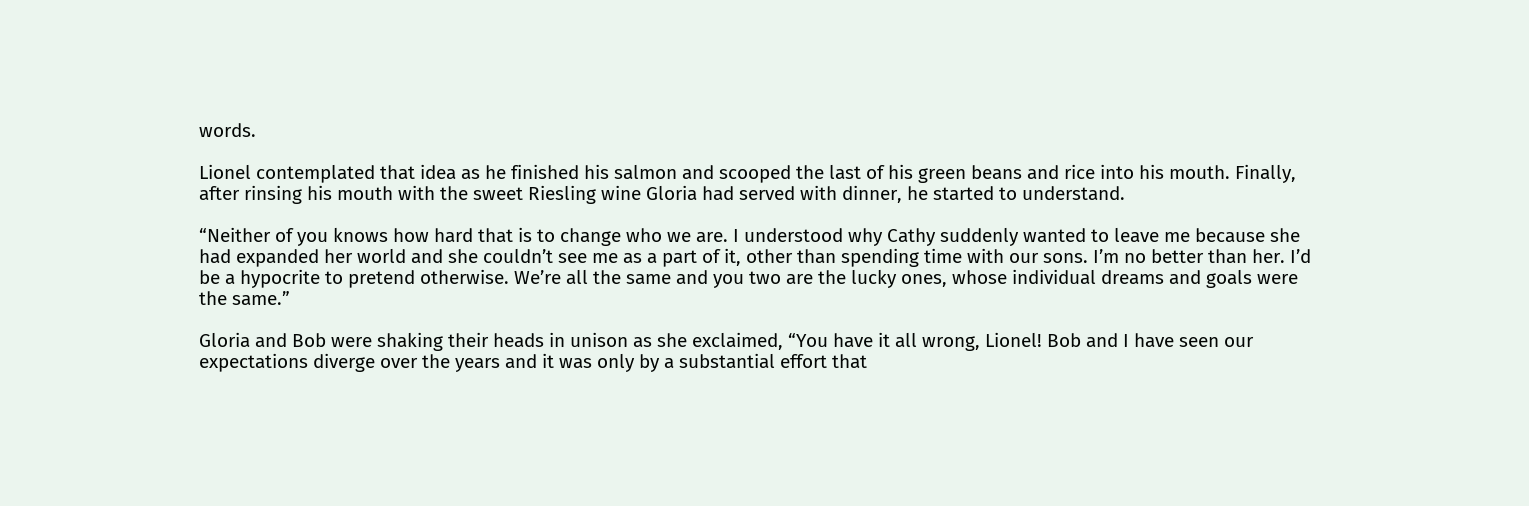words.

Lionel contemplated that idea as he finished his salmon and scooped the last of his green beans and rice into his mouth. Finally, after rinsing his mouth with the sweet Riesling wine Gloria had served with dinner, he started to understand.

“Neither of you knows how hard that is to change who we are. I understood why Cathy suddenly wanted to leave me because she had expanded her world and she couldn’t see me as a part of it, other than spending time with our sons. I’m no better than her. I’d be a hypocrite to pretend otherwise. We’re all the same and you two are the lucky ones, whose individual dreams and goals were the same.”

Gloria and Bob were shaking their heads in unison as she exclaimed, “You have it all wrong, Lionel! Bob and I have seen our expectations diverge over the years and it was only by a substantial effort that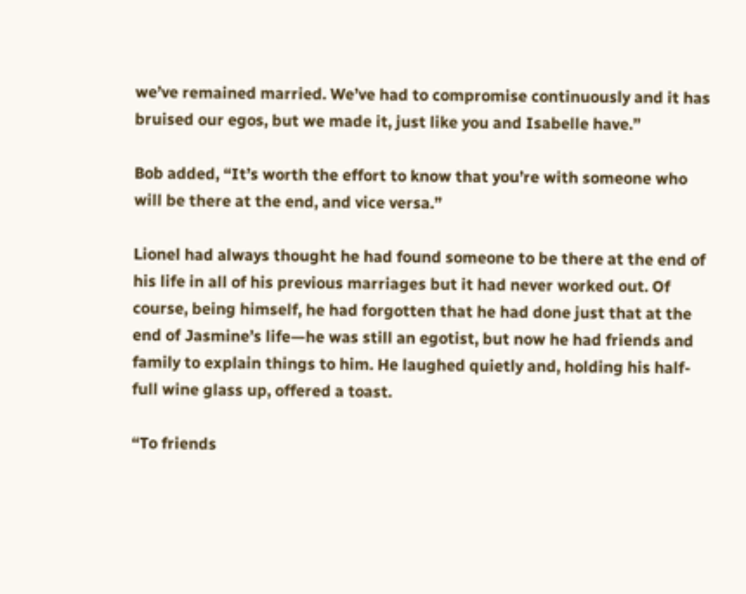we’ve remained married. We’ve had to compromise continuously and it has bruised our egos, but we made it, just like you and Isabelle have.”

Bob added, “It’s worth the effort to know that you’re with someone who will be there at the end, and vice versa.”

Lionel had always thought he had found someone to be there at the end of his life in all of his previous marriages but it had never worked out. Of course, being himself, he had forgotten that he had done just that at the end of Jasmine’s life—he was still an egotist, but now he had friends and family to explain things to him. He laughed quietly and, holding his half-full wine glass up, offered a toast.

“To friends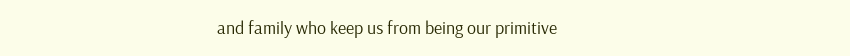and family who keep us from being our primitive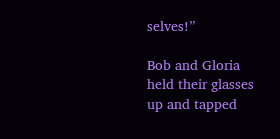selves!”

Bob and Gloria held their glasses up and tapped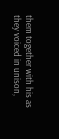them together with his as they voiced in unison,